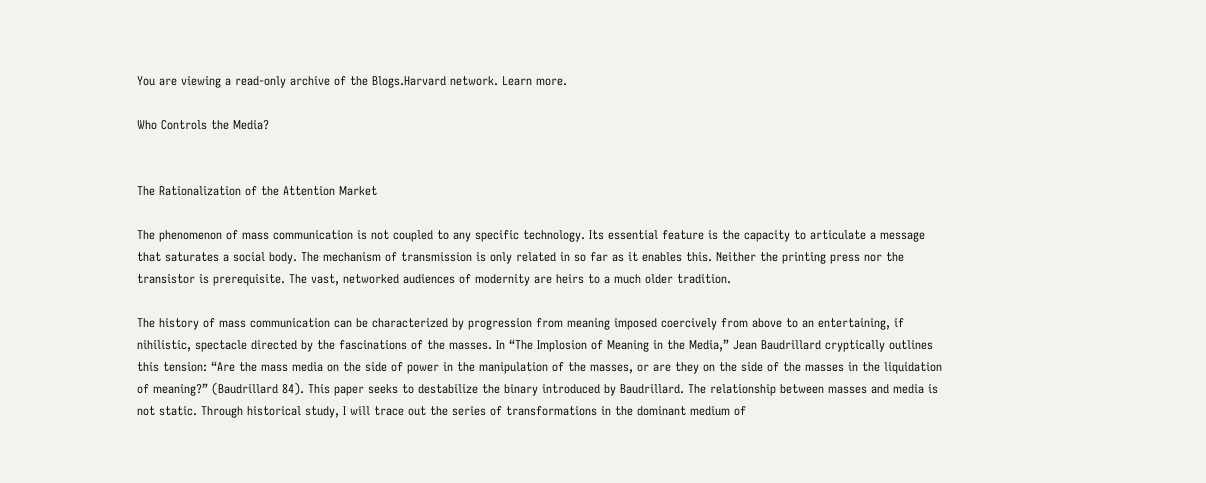You are viewing a read-only archive of the Blogs.Harvard network. Learn more.

Who Controls the Media?


The Rationalization of the Attention Market

The phenomenon of mass communication is not coupled to any specific technology. Its essential feature is the capacity to articulate a message that saturates a social body. The mechanism of transmission is only related in so far as it enables this. Neither the printing press nor the transistor is prerequisite. The vast, networked audiences of modernity are heirs to a much older tradition.

The history of mass communication can be characterized by progression from meaning imposed coercively from above to an entertaining, if nihilistic, spectacle directed by the fascinations of the masses. In “The Implosion of Meaning in the Media,” Jean Baudrillard cryptically outlines this tension: “Are the mass media on the side of power in the manipulation of the masses, or are they on the side of the masses in the liquidation of meaning?” (Baudrillard 84). This paper seeks to destabilize the binary introduced by Baudrillard. The relationship between masses and media is not static. Through historical study, I will trace out the series of transformations in the dominant medium of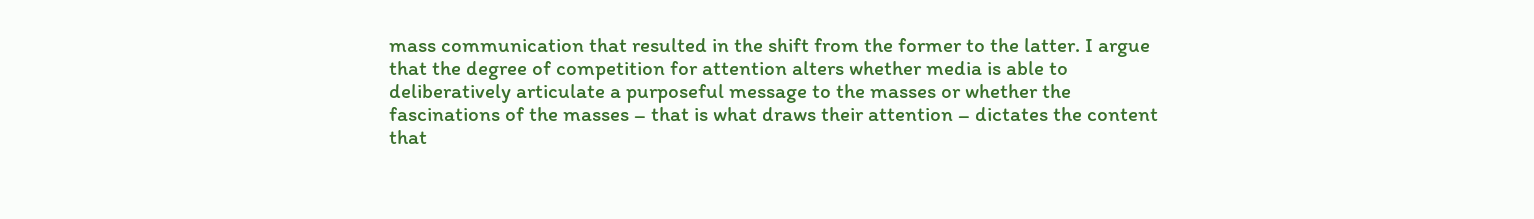mass communication that resulted in the shift from the former to the latter. I argue that the degree of competition for attention alters whether media is able to deliberatively articulate a purposeful message to the masses or whether the fascinations of the masses – that is what draws their attention – dictates the content that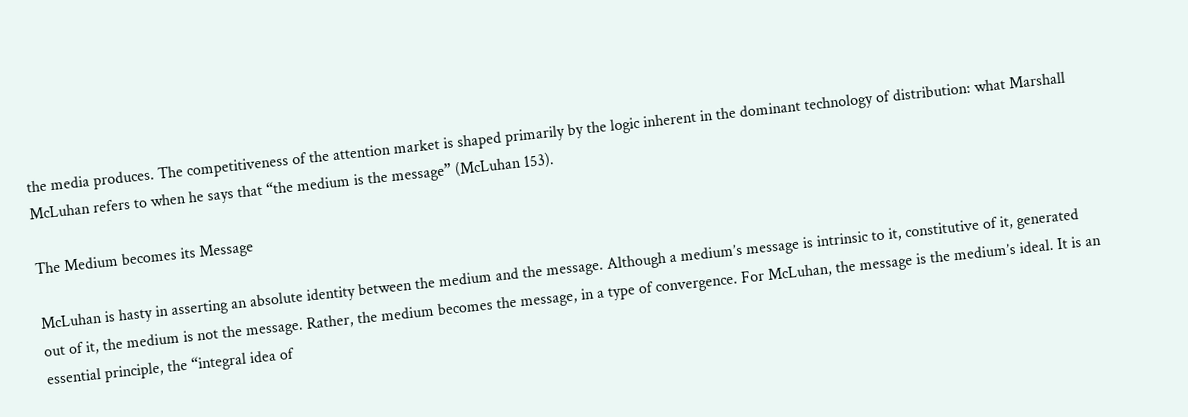the media produces. The competitiveness of the attention market is shaped primarily by the logic inherent in the dominant technology of distribution: what Marshall McLuhan refers to when he says that “the medium is the message” (McLuhan 153).

The Medium becomes its Message

McLuhan is hasty in asserting an absolute identity between the medium and the message. Although a medium’s message is intrinsic to it, constitutive of it, generated out of it, the medium is not the message. Rather, the medium becomes the message, in a type of convergence. For McLuhan, the message is the medium’s ideal. It is an essential principle, the “integral idea of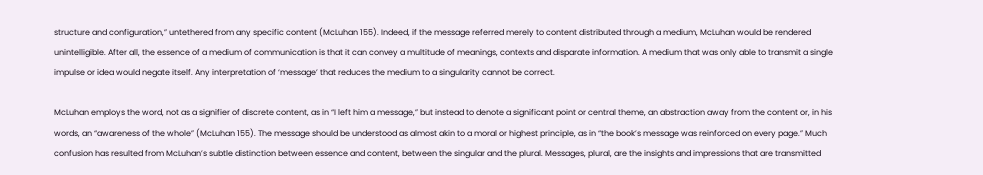structure and configuration,” untethered from any specific content (McLuhan 155). Indeed, if the message referred merely to content distributed through a medium, McLuhan would be rendered unintelligible. After all, the essence of a medium of communication is that it can convey a multitude of meanings, contexts and disparate information. A medium that was only able to transmit a single impulse or idea would negate itself. Any interpretation of ‘message’ that reduces the medium to a singularity cannot be correct.

McLuhan employs the word, not as a signifier of discrete content, as in “I left him a message,” but instead to denote a significant point or central theme, an abstraction away from the content or, in his words, an “awareness of the whole” (McLuhan 155). The message should be understood as almost akin to a moral or highest principle, as in “the book’s message was reinforced on every page.” Much confusion has resulted from McLuhan’s subtle distinction between essence and content, between the singular and the plural. Messages, plural, are the insights and impressions that are transmitted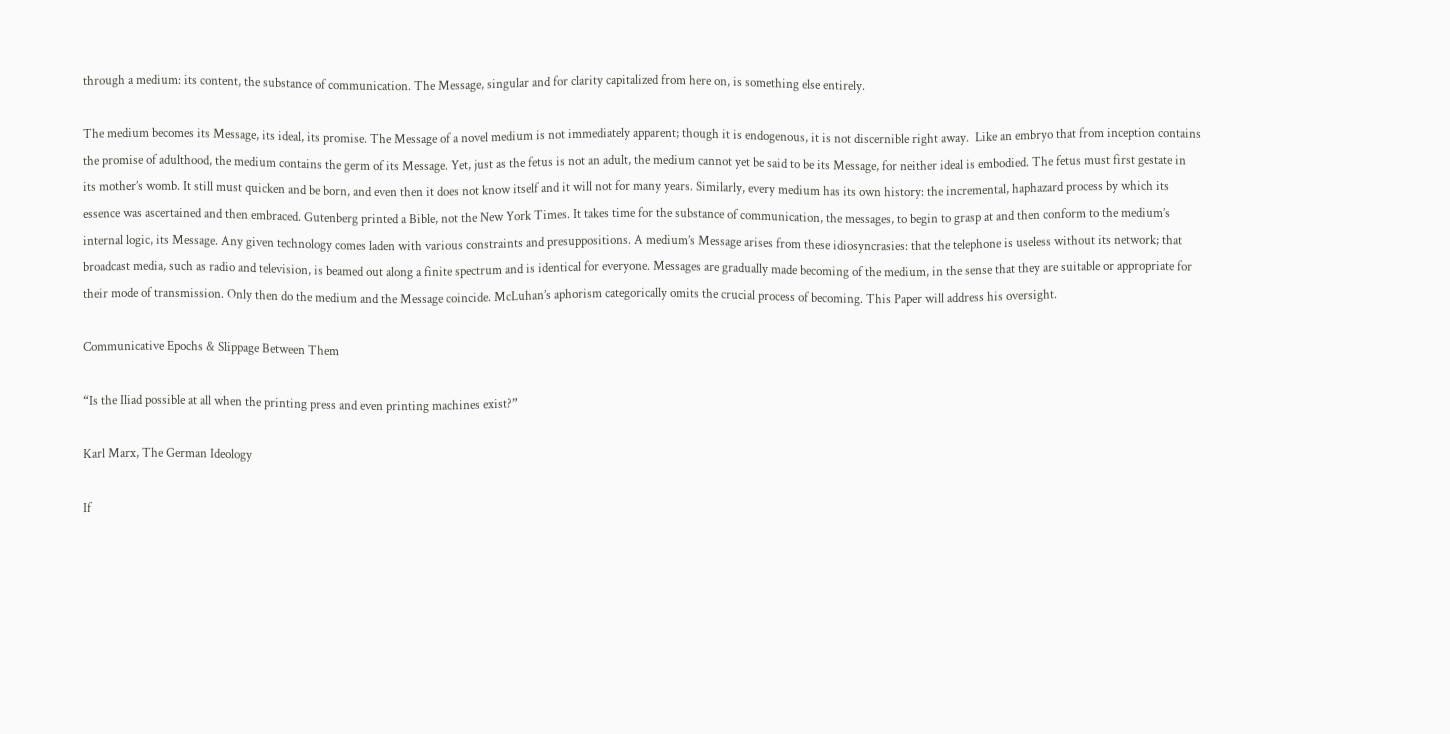through a medium: its content, the substance of communication. The Message, singular and for clarity capitalized from here on, is something else entirely.

The medium becomes its Message, its ideal, its promise. The Message of a novel medium is not immediately apparent; though it is endogenous, it is not discernible right away.  Like an embryo that from inception contains the promise of adulthood, the medium contains the germ of its Message. Yet, just as the fetus is not an adult, the medium cannot yet be said to be its Message, for neither ideal is embodied. The fetus must first gestate in its mother’s womb. It still must quicken and be born, and even then it does not know itself and it will not for many years. Similarly, every medium has its own history: the incremental, haphazard process by which its essence was ascertained and then embraced. Gutenberg printed a Bible, not the New York Times. It takes time for the substance of communication, the messages, to begin to grasp at and then conform to the medium’s internal logic, its Message. Any given technology comes laden with various constraints and presuppositions. A medium’s Message arises from these idiosyncrasies: that the telephone is useless without its network; that broadcast media, such as radio and television, is beamed out along a finite spectrum and is identical for everyone. Messages are gradually made becoming of the medium, in the sense that they are suitable or appropriate for their mode of transmission. Only then do the medium and the Message coincide. McLuhan’s aphorism categorically omits the crucial process of becoming. This Paper will address his oversight.

Communicative Epochs & Slippage Between Them

“Is the Iliad possible at all when the printing press and even printing machines exist?”

Karl Marx, The German Ideology

If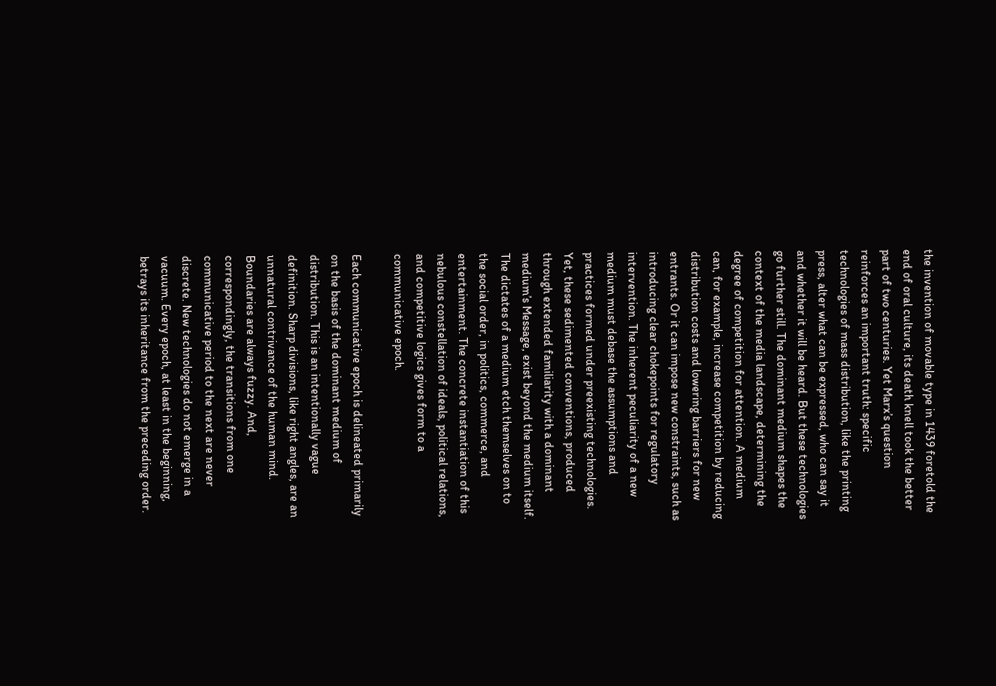the invention of movable type in 1439 foretold the end of oral culture, its death knell took the better part of two centuries. Yet Marx’s question reinforces an important truth: specific technologies of mass distribution, like the printing press, alter what can be expressed, who can say it and whether it will be heard. But these technologies go further still. The dominant medium shapes the context of the media landscape, determining the degree of competition for attention. A medium can, for example, increase competition by reducing distribution costs and lowering barriers for new entrants. Or it can impose new constraints, such as introducing clear chokepoints for regulatory intervention. The inherent peculiarity of a new medium must debase the assumptions and practices formed under preexisting technologies. Yet, these sedimented conventions, produced through extended familiarity with a dominant medium’s Message, exist beyond the medium itself. The dictates of a medium etch themselves on to the social order, in politics, commerce, and entertainment. The concrete instantiation of this nebulous constellation of ideals, political relations, and competitive logics gives form to a communicative epoch.

Each communicative epoch is delineated primarily on the basis of the dominant medium of distribution. This is an intentionally vague definition. Sharp divisions, like right angles, are an unnatural contrivance of the human mind. Boundaries are always fuzzy. And, correspondingly, the transitions from one communicative period to the next are never discrete. New technologies do not emerge in a vacuum. Every epoch, at least in the beginning, betrays its inheritance from the preceding order.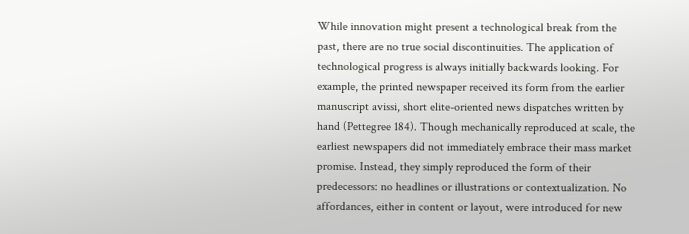While innovation might present a technological break from the past, there are no true social discontinuities. The application of technological progress is always initially backwards looking. For example, the printed newspaper received its form from the earlier manuscript avissi, short elite-oriented news dispatches written by hand (Pettegree 184). Though mechanically reproduced at scale, the earliest newspapers did not immediately embrace their mass market promise. Instead, they simply reproduced the form of their predecessors: no headlines or illustrations or contextualization. No affordances, either in content or layout, were introduced for new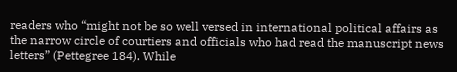readers who “might not be so well versed in international political affairs as the narrow circle of courtiers and officials who had read the manuscript news letters” (Pettegree 184). While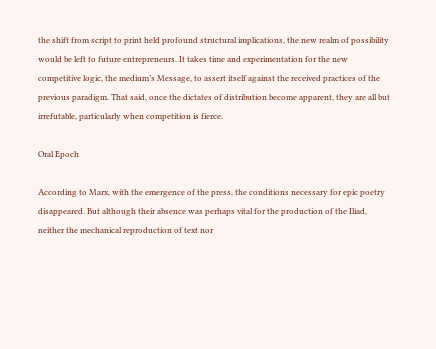the shift from script to print held profound structural implications, the new realm of possibility would be left to future entrepreneurs. It takes time and experimentation for the new competitive logic, the medium’s Message, to assert itself against the received practices of the previous paradigm. That said, once the dictates of distribution become apparent, they are all but irrefutable, particularly when competition is fierce.

Oral Epoch

According to Marx, with the emergence of the press, the conditions necessary for epic poetry disappeared. But although their absence was perhaps vital for the production of the Iliad, neither the mechanical reproduction of text nor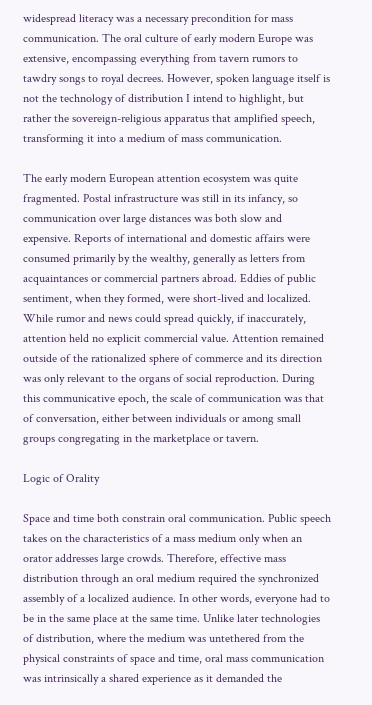widespread literacy was a necessary precondition for mass communication. The oral culture of early modern Europe was extensive, encompassing everything from tavern rumors to tawdry songs to royal decrees. However, spoken language itself is not the technology of distribution I intend to highlight, but rather the sovereign-religious apparatus that amplified speech, transforming it into a medium of mass communication.

The early modern European attention ecosystem was quite fragmented. Postal infrastructure was still in its infancy, so communication over large distances was both slow and expensive. Reports of international and domestic affairs were consumed primarily by the wealthy, generally as letters from acquaintances or commercial partners abroad. Eddies of public sentiment, when they formed, were short-lived and localized. While rumor and news could spread quickly, if inaccurately, attention held no explicit commercial value. Attention remained outside of the rationalized sphere of commerce and its direction was only relevant to the organs of social reproduction. During this communicative epoch, the scale of communication was that of conversation, either between individuals or among small groups congregating in the marketplace or tavern.

Logic of Orality

Space and time both constrain oral communication. Public speech takes on the characteristics of a mass medium only when an orator addresses large crowds. Therefore, effective mass distribution through an oral medium required the synchronized assembly of a localized audience. In other words, everyone had to be in the same place at the same time. Unlike later technologies of distribution, where the medium was untethered from the physical constraints of space and time, oral mass communication was intrinsically a shared experience as it demanded the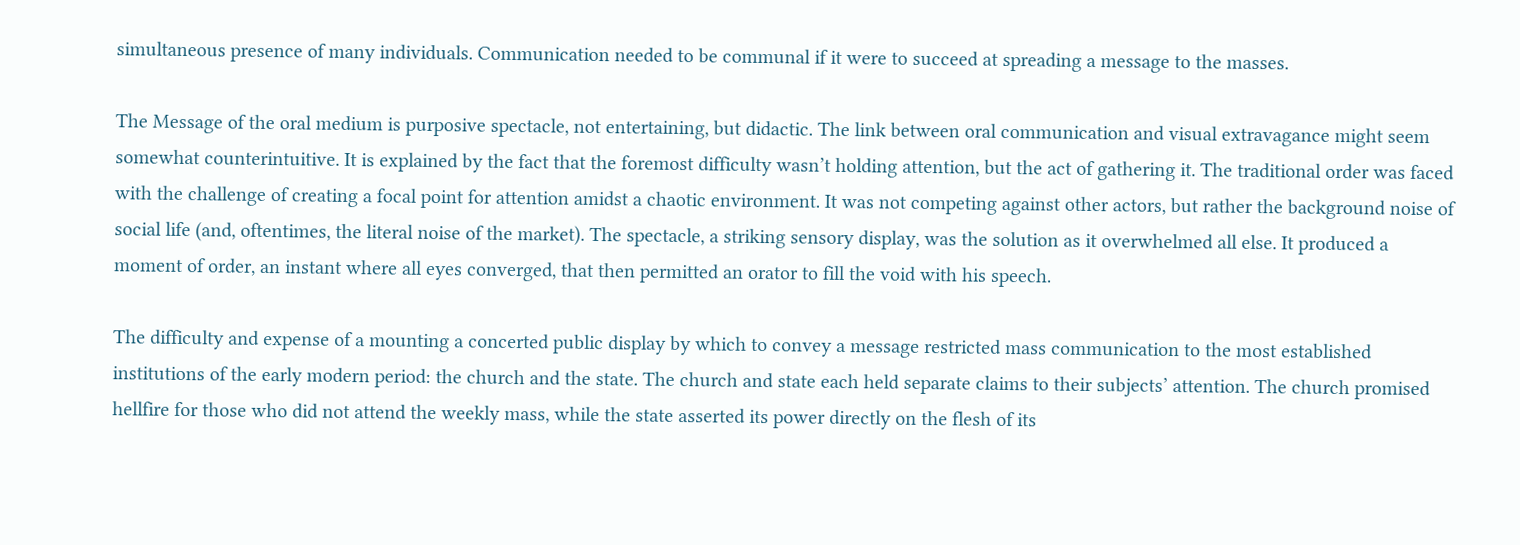simultaneous presence of many individuals. Communication needed to be communal if it were to succeed at spreading a message to the masses.

The Message of the oral medium is purposive spectacle, not entertaining, but didactic. The link between oral communication and visual extravagance might seem somewhat counterintuitive. It is explained by the fact that the foremost difficulty wasn’t holding attention, but the act of gathering it. The traditional order was faced with the challenge of creating a focal point for attention amidst a chaotic environment. It was not competing against other actors, but rather the background noise of social life (and, oftentimes, the literal noise of the market). The spectacle, a striking sensory display, was the solution as it overwhelmed all else. It produced a moment of order, an instant where all eyes converged, that then permitted an orator to fill the void with his speech.

The difficulty and expense of a mounting a concerted public display by which to convey a message restricted mass communication to the most established institutions of the early modern period: the church and the state. The church and state each held separate claims to their subjects’ attention. The church promised hellfire for those who did not attend the weekly mass, while the state asserted its power directly on the flesh of its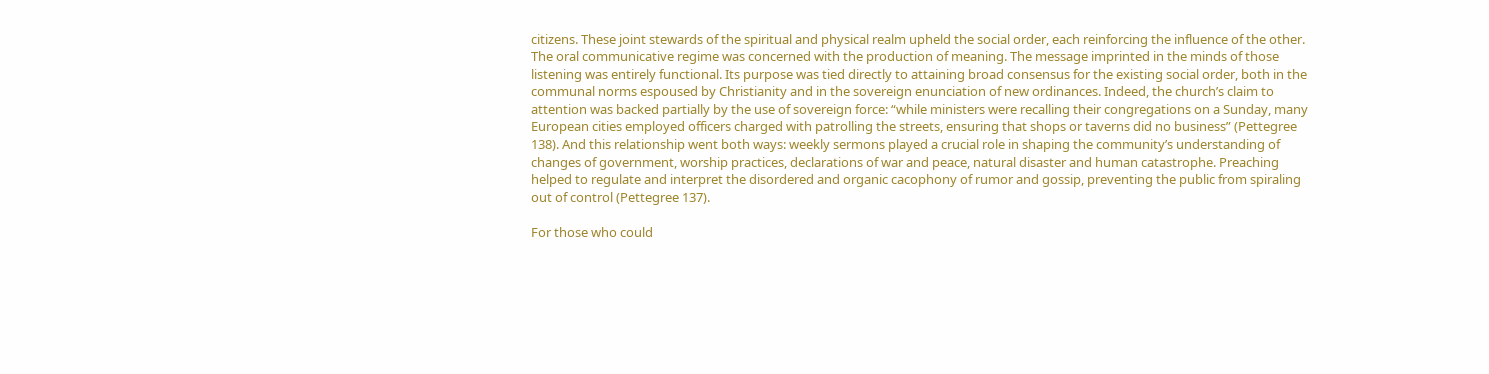citizens. These joint stewards of the spiritual and physical realm upheld the social order, each reinforcing the influence of the other. The oral communicative regime was concerned with the production of meaning. The message imprinted in the minds of those listening was entirely functional. Its purpose was tied directly to attaining broad consensus for the existing social order, both in the communal norms espoused by Christianity and in the sovereign enunciation of new ordinances. Indeed, the church’s claim to attention was backed partially by the use of sovereign force: “while ministers were recalling their congregations on a Sunday, many European cities employed officers charged with patrolling the streets, ensuring that shops or taverns did no business” (Pettegree 138). And this relationship went both ways: weekly sermons played a crucial role in shaping the community’s understanding of changes of government, worship practices, declarations of war and peace, natural disaster and human catastrophe. Preaching helped to regulate and interpret the disordered and organic cacophony of rumor and gossip, preventing the public from spiraling out of control (Pettegree 137).

For those who could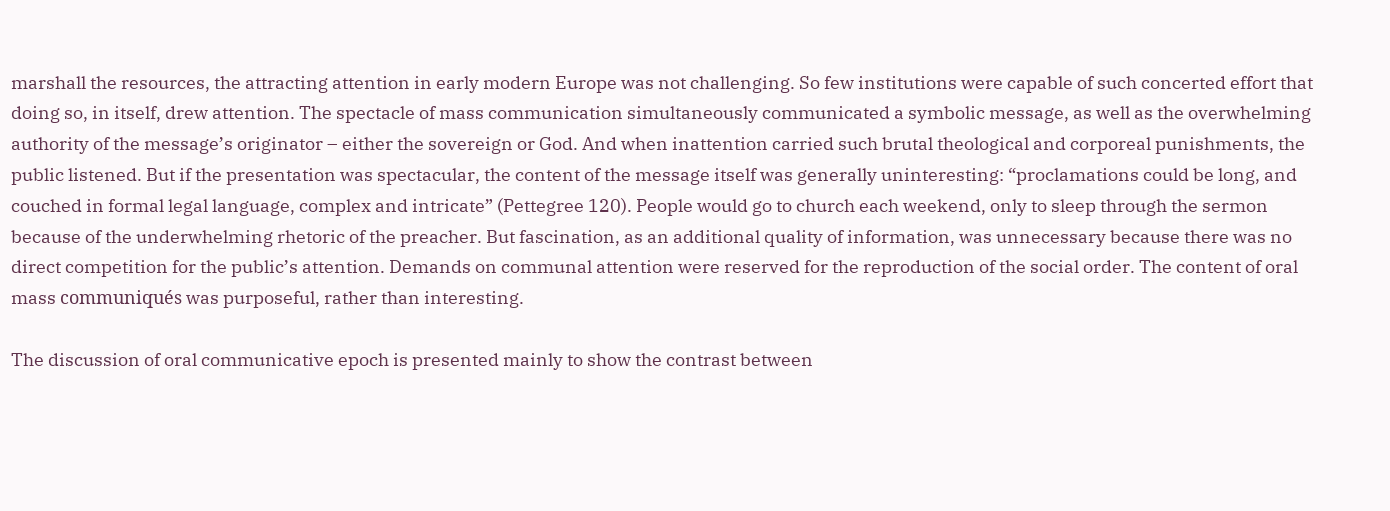marshall the resources, the attracting attention in early modern Europe was not challenging. So few institutions were capable of such concerted effort that doing so, in itself, drew attention. The spectacle of mass communication simultaneously communicated a symbolic message, as well as the overwhelming authority of the message’s originator – either the sovereign or God. And when inattention carried such brutal theological and corporeal punishments, the public listened. But if the presentation was spectacular, the content of the message itself was generally uninteresting: “proclamations could be long, and couched in formal legal language, complex and intricate” (Pettegree 120). People would go to church each weekend, only to sleep through the sermon because of the underwhelming rhetoric of the preacher. But fascination, as an additional quality of information, was unnecessary because there was no direct competition for the public’s attention. Demands on communal attention were reserved for the reproduction of the social order. The content of oral mass communiqués was purposeful, rather than interesting.

The discussion of oral communicative epoch is presented mainly to show the contrast between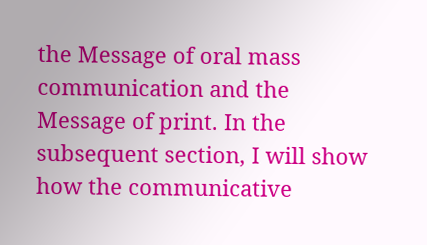the Message of oral mass communication and the Message of print. In the subsequent section, I will show how the communicative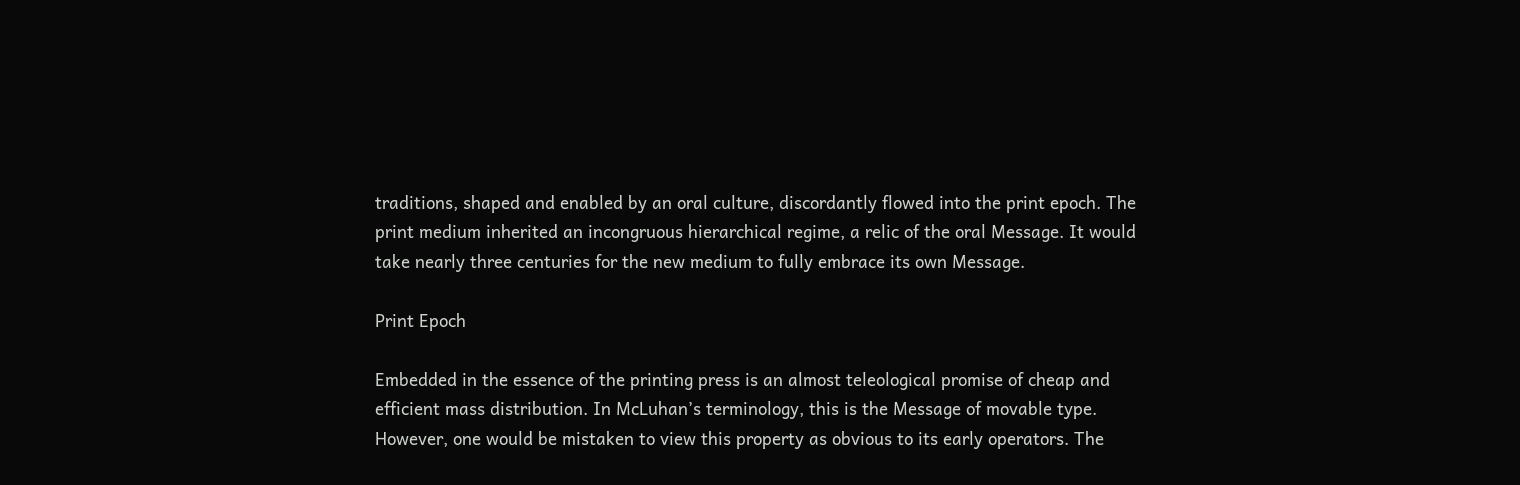traditions, shaped and enabled by an oral culture, discordantly flowed into the print epoch. The print medium inherited an incongruous hierarchical regime, a relic of the oral Message. It would take nearly three centuries for the new medium to fully embrace its own Message.

Print Epoch

Embedded in the essence of the printing press is an almost teleological promise of cheap and efficient mass distribution. In McLuhan’s terminology, this is the Message of movable type. However, one would be mistaken to view this property as obvious to its early operators. The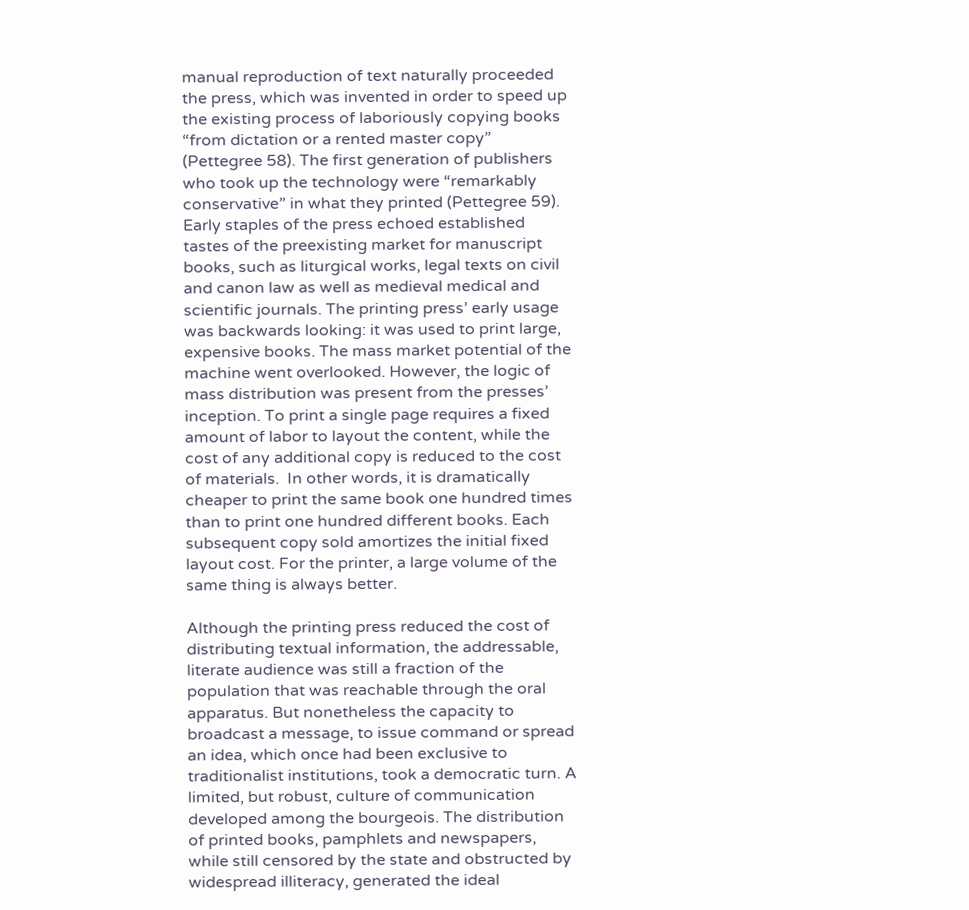manual reproduction of text naturally proceeded the press, which was invented in order to speed up the existing process of laboriously copying books “from dictation or a rented master copy”  (Pettegree 58). The first generation of publishers who took up the technology were “remarkably conservative” in what they printed (Pettegree 59). Early staples of the press echoed established tastes of the preexisting market for manuscript books, such as liturgical works, legal texts on civil and canon law as well as medieval medical and scientific journals. The printing press’ early usage was backwards looking: it was used to print large, expensive books. The mass market potential of the machine went overlooked. However, the logic of mass distribution was present from the presses’ inception. To print a single page requires a fixed amount of labor to layout the content, while the cost of any additional copy is reduced to the cost of materials.  In other words, it is dramatically cheaper to print the same book one hundred times than to print one hundred different books. Each subsequent copy sold amortizes the initial fixed layout cost. For the printer, a large volume of the same thing is always better.

Although the printing press reduced the cost of distributing textual information, the addressable, literate audience was still a fraction of the population that was reachable through the oral apparatus. But nonetheless the capacity to broadcast a message, to issue command or spread an idea, which once had been exclusive to traditionalist institutions, took a democratic turn. A limited, but robust, culture of communication developed among the bourgeois. The distribution of printed books, pamphlets and newspapers, while still censored by the state and obstructed by widespread illiteracy, generated the ideal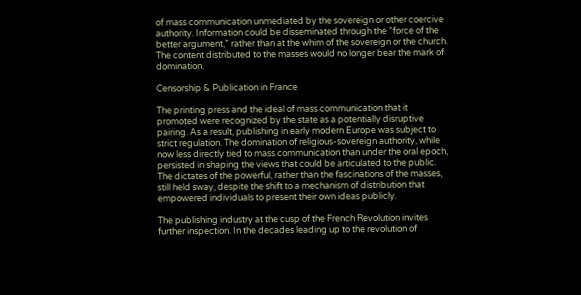of mass communication unmediated by the sovereign or other coercive authority. Information could be disseminated through the “force of the better argument,” rather than at the whim of the sovereign or the church. The content distributed to the masses would no longer bear the mark of domination.

Censorship & Publication in France

The printing press and the ideal of mass communication that it promoted were recognized by the state as a potentially disruptive pairing. As a result, publishing in early modern Europe was subject to strict regulation. The domination of religious-sovereign authority, while now less directly tied to mass communication than under the oral epoch, persisted in shaping the views that could be articulated to the public. The dictates of the powerful, rather than the fascinations of the masses, still held sway, despite the shift to a mechanism of distribution that empowered individuals to present their own ideas publicly.

The publishing industry at the cusp of the French Revolution invites further inspection. In the decades leading up to the revolution of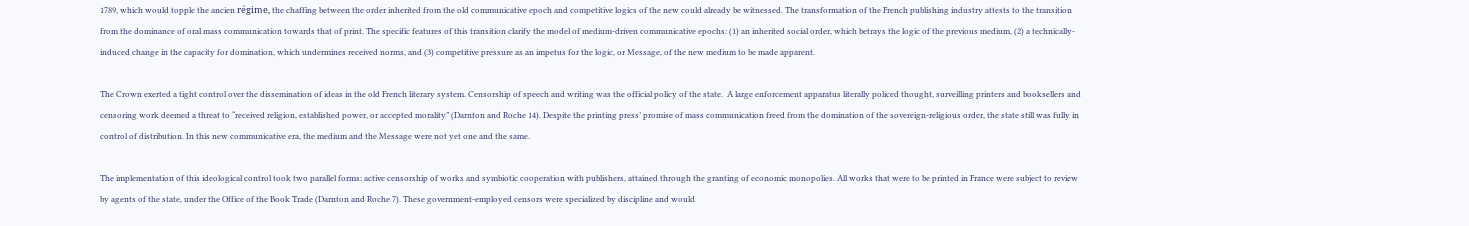1789, which would topple the ancien régime, the chaffing between the order inherited from the old communicative epoch and competitive logics of the new could already be witnessed. The transformation of the French publishing industry attests to the transition from the dominance of oral mass communication towards that of print. The specific features of this transition clarify the model of medium-driven communicative epochs: (1) an inherited social order, which betrays the logic of the previous medium, (2) a technically-induced change in the capacity for domination, which undermines received norms, and (3) competitive pressure as an impetus for the logic, or Message, of the new medium to be made apparent.

The Crown exerted a tight control over the dissemination of ideas in the old French literary system. Censorship of speech and writing was the official policy of the state.  A large enforcement apparatus literally policed thought, surveilling printers and booksellers and censoring work deemed a threat to “received religion, established power, or accepted morality” (Darnton and Roche 14). Despite the printing press’ promise of mass communication freed from the domination of the sovereign-religious order, the state still was fully in control of distribution. In this new communicative era, the medium and the Message were not yet one and the same.

The implementation of this ideological control took two parallel forms: active censorship of works and symbiotic cooperation with publishers, attained through the granting of economic monopolies. All works that were to be printed in France were subject to review by agents of the state, under the Office of the Book Trade (Darnton and Roche 7). These government-employed censors were specialized by discipline and would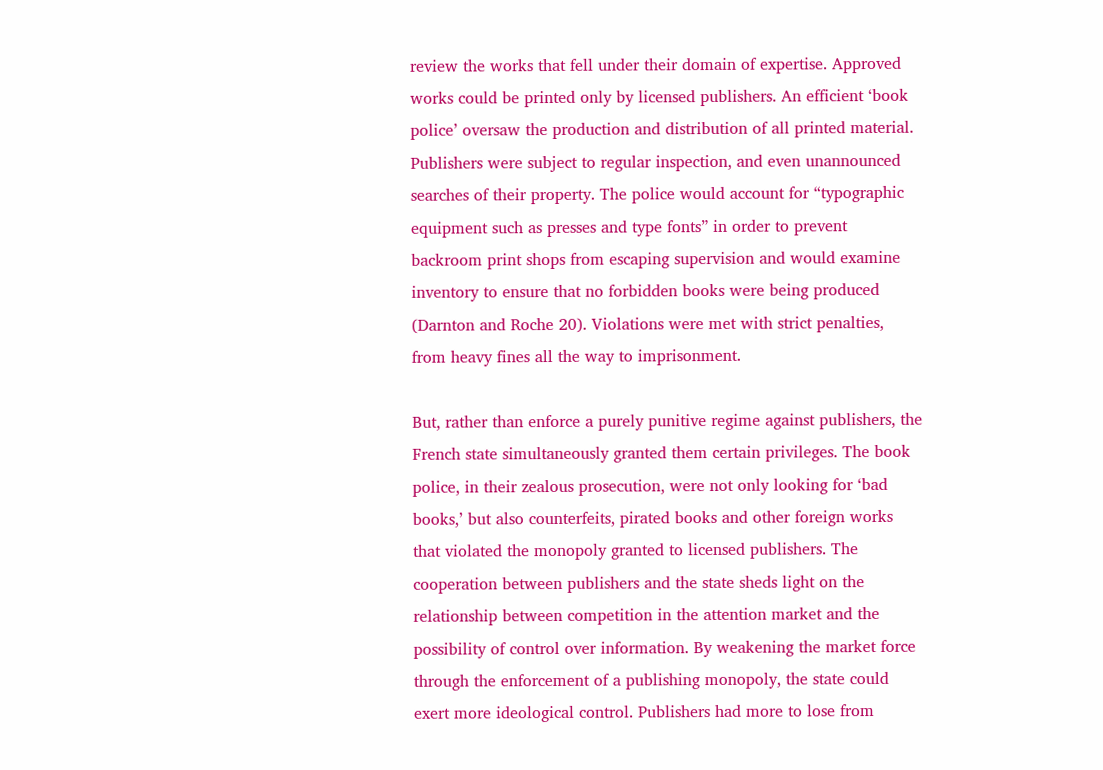review the works that fell under their domain of expertise. Approved works could be printed only by licensed publishers. An efficient ‘book police’ oversaw the production and distribution of all printed material. Publishers were subject to regular inspection, and even unannounced searches of their property. The police would account for “typographic equipment such as presses and type fonts” in order to prevent backroom print shops from escaping supervision and would examine inventory to ensure that no forbidden books were being produced (Darnton and Roche 20). Violations were met with strict penalties, from heavy fines all the way to imprisonment.

But, rather than enforce a purely punitive regime against publishers, the French state simultaneously granted them certain privileges. The book police, in their zealous prosecution, were not only looking for ‘bad books,’ but also counterfeits, pirated books and other foreign works that violated the monopoly granted to licensed publishers. The cooperation between publishers and the state sheds light on the relationship between competition in the attention market and the possibility of control over information. By weakening the market force through the enforcement of a publishing monopoly, the state could exert more ideological control. Publishers had more to lose from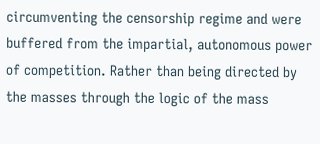circumventing the censorship regime and were buffered from the impartial, autonomous power of competition. Rather than being directed by the masses through the logic of the mass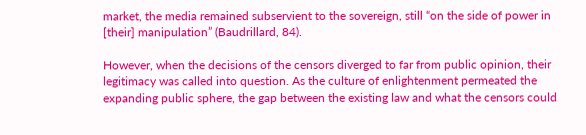market, the media remained subservient to the sovereign, still “on the side of power in [their] manipulation” (Baudrillard, 84).

However, when the decisions of the censors diverged to far from public opinion, their legitimacy was called into question. As the culture of enlightenment permeated the expanding public sphere, the gap between the existing law and what the censors could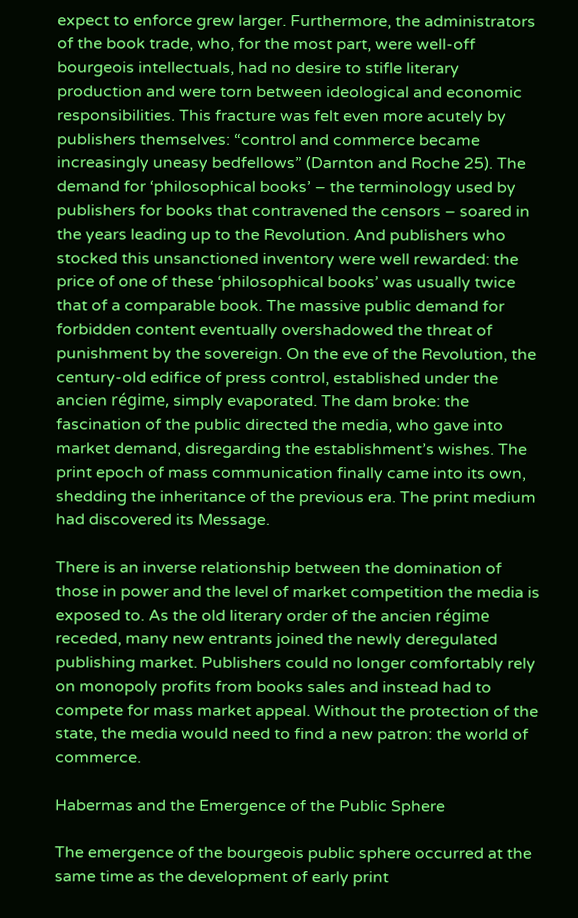expect to enforce grew larger. Furthermore, the administrators of the book trade, who, for the most part, were well-off bourgeois intellectuals, had no desire to stifle literary production and were torn between ideological and economic responsibilities. This fracture was felt even more acutely by publishers themselves: “control and commerce became increasingly uneasy bedfellows” (Darnton and Roche 25). The demand for ‘philosophical books’ – the terminology used by publishers for books that contravened the censors – soared in the years leading up to the Revolution. And publishers who stocked this unsanctioned inventory were well rewarded: the price of one of these ‘philosophical books’ was usually twice that of a comparable book. The massive public demand for forbidden content eventually overshadowed the threat of punishment by the sovereign. On the eve of the Revolution, the century-old edifice of press control, established under the ancien régime, simply evaporated. The dam broke: the fascination of the public directed the media, who gave into market demand, disregarding the establishment’s wishes. The print epoch of mass communication finally came into its own, shedding the inheritance of the previous era. The print medium had discovered its Message.

There is an inverse relationship between the domination of those in power and the level of market competition the media is exposed to. As the old literary order of the ancien régime receded, many new entrants joined the newly deregulated publishing market. Publishers could no longer comfortably rely on monopoly profits from books sales and instead had to compete for mass market appeal. Without the protection of the state, the media would need to find a new patron: the world of commerce.

Habermas and the Emergence of the Public Sphere

The emergence of the bourgeois public sphere occurred at the same time as the development of early print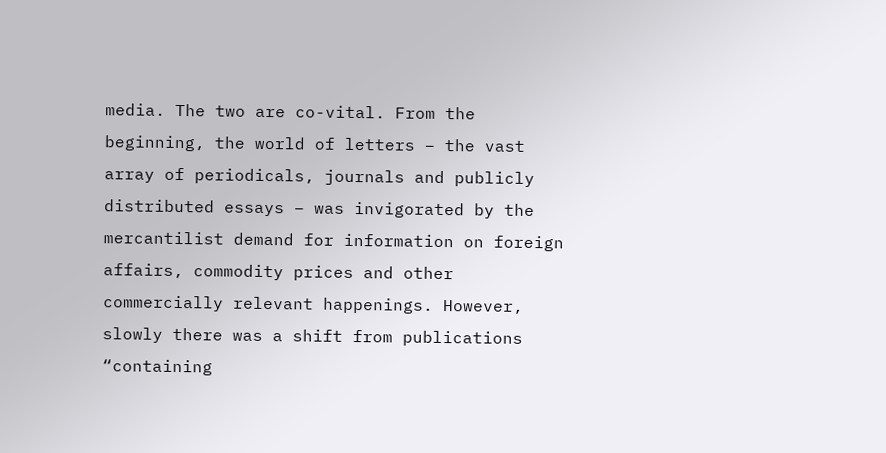media. The two are co-vital. From the beginning, the world of letters – the vast array of periodicals, journals and publicly distributed essays – was invigorated by the mercantilist demand for information on foreign affairs, commodity prices and other commercially relevant happenings. However, slowly there was a shift from publications “containing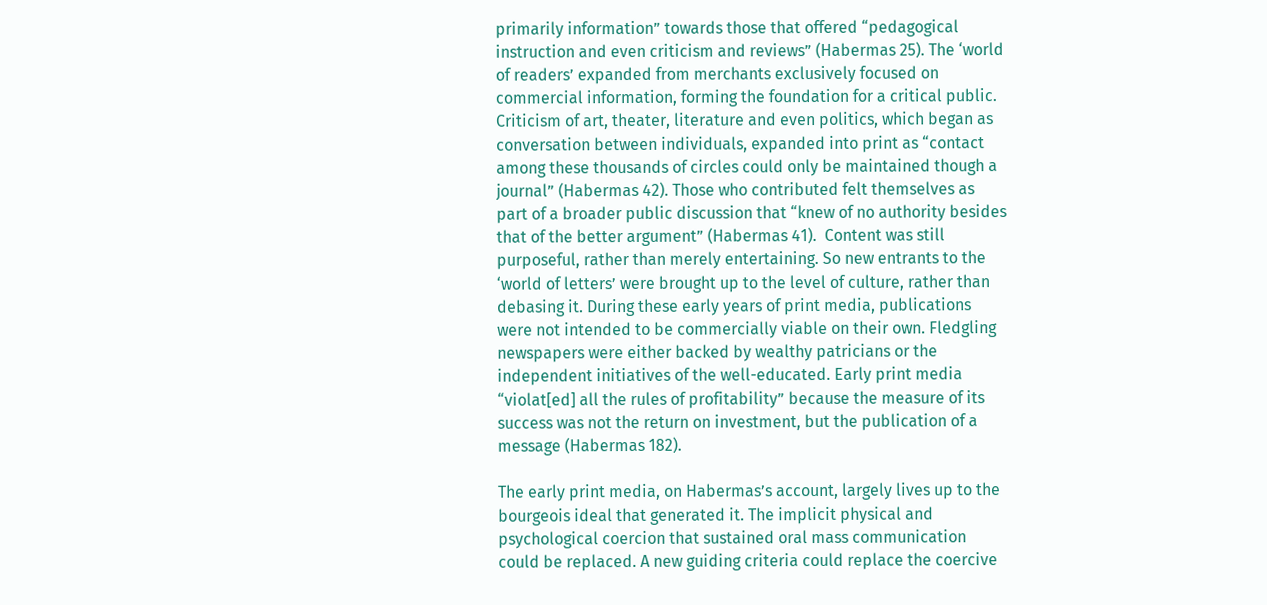primarily information” towards those that offered “pedagogical instruction and even criticism and reviews” (Habermas 25). The ‘world of readers’ expanded from merchants exclusively focused on commercial information, forming the foundation for a critical public. Criticism of art, theater, literature and even politics, which began as conversation between individuals, expanded into print as “contact among these thousands of circles could only be maintained though a journal” (Habermas 42). Those who contributed felt themselves as part of a broader public discussion that “knew of no authority besides that of the better argument” (Habermas 41).  Content was still purposeful, rather than merely entertaining. So new entrants to the ‘world of letters’ were brought up to the level of culture, rather than debasing it. During these early years of print media, publications were not intended to be commercially viable on their own. Fledgling newspapers were either backed by wealthy patricians or the independent initiatives of the well-educated. Early print media “violat[ed] all the rules of profitability” because the measure of its success was not the return on investment, but the publication of a message (Habermas 182).

The early print media, on Habermas’s account, largely lives up to the bourgeois ideal that generated it. The implicit physical and psychological coercion that sustained oral mass communication could be replaced. A new guiding criteria could replace the coercive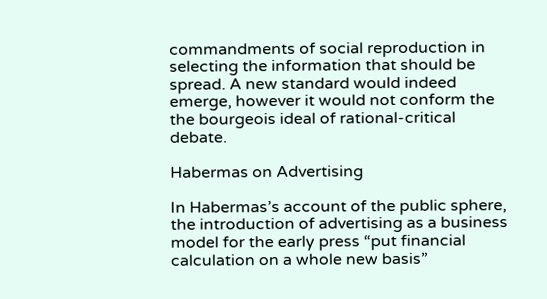commandments of social reproduction in selecting the information that should be spread. A new standard would indeed emerge, however it would not conform the the bourgeois ideal of rational-critical debate.

Habermas on Advertising

In Habermas’s account of the public sphere, the introduction of advertising as a business model for the early press “put financial calculation on a whole new basis”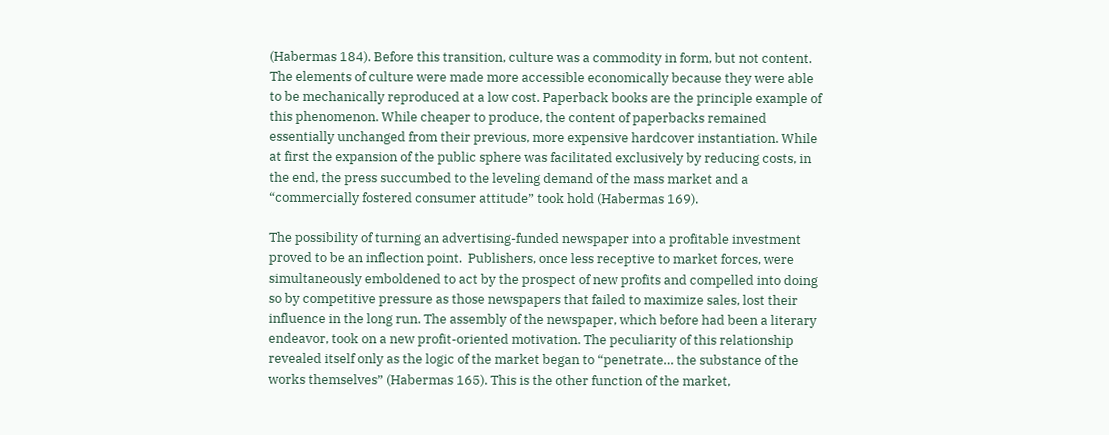(Habermas 184). Before this transition, culture was a commodity in form, but not content. The elements of culture were made more accessible economically because they were able to be mechanically reproduced at a low cost. Paperback books are the principle example of this phenomenon. While cheaper to produce, the content of paperbacks remained essentially unchanged from their previous, more expensive hardcover instantiation. While at first the expansion of the public sphere was facilitated exclusively by reducing costs, in the end, the press succumbed to the leveling demand of the mass market and a “commercially fostered consumer attitude” took hold (Habermas 169).

The possibility of turning an advertising-funded newspaper into a profitable investment proved to be an inflection point.  Publishers, once less receptive to market forces, were simultaneously emboldened to act by the prospect of new profits and compelled into doing so by competitive pressure as those newspapers that failed to maximize sales, lost their influence in the long run. The assembly of the newspaper, which before had been a literary endeavor, took on a new profit-oriented motivation. The peculiarity of this relationship revealed itself only as the logic of the market began to “penetrate… the substance of the works themselves” (Habermas 165). This is the other function of the market,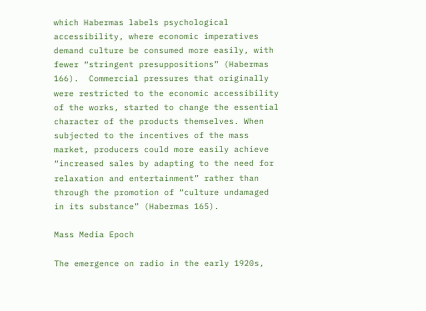which Habermas labels psychological accessibility, where economic imperatives demand culture be consumed more easily, with fewer “stringent presuppositions” (Habermas 166).  Commercial pressures that originally were restricted to the economic accessibility of the works, started to change the essential character of the products themselves. When subjected to the incentives of the mass market, producers could more easily achieve “increased sales by adapting to the need for relaxation and entertainment” rather than through the promotion of “culture undamaged in its substance” (Habermas 165).

Mass Media Epoch

The emergence on radio in the early 1920s,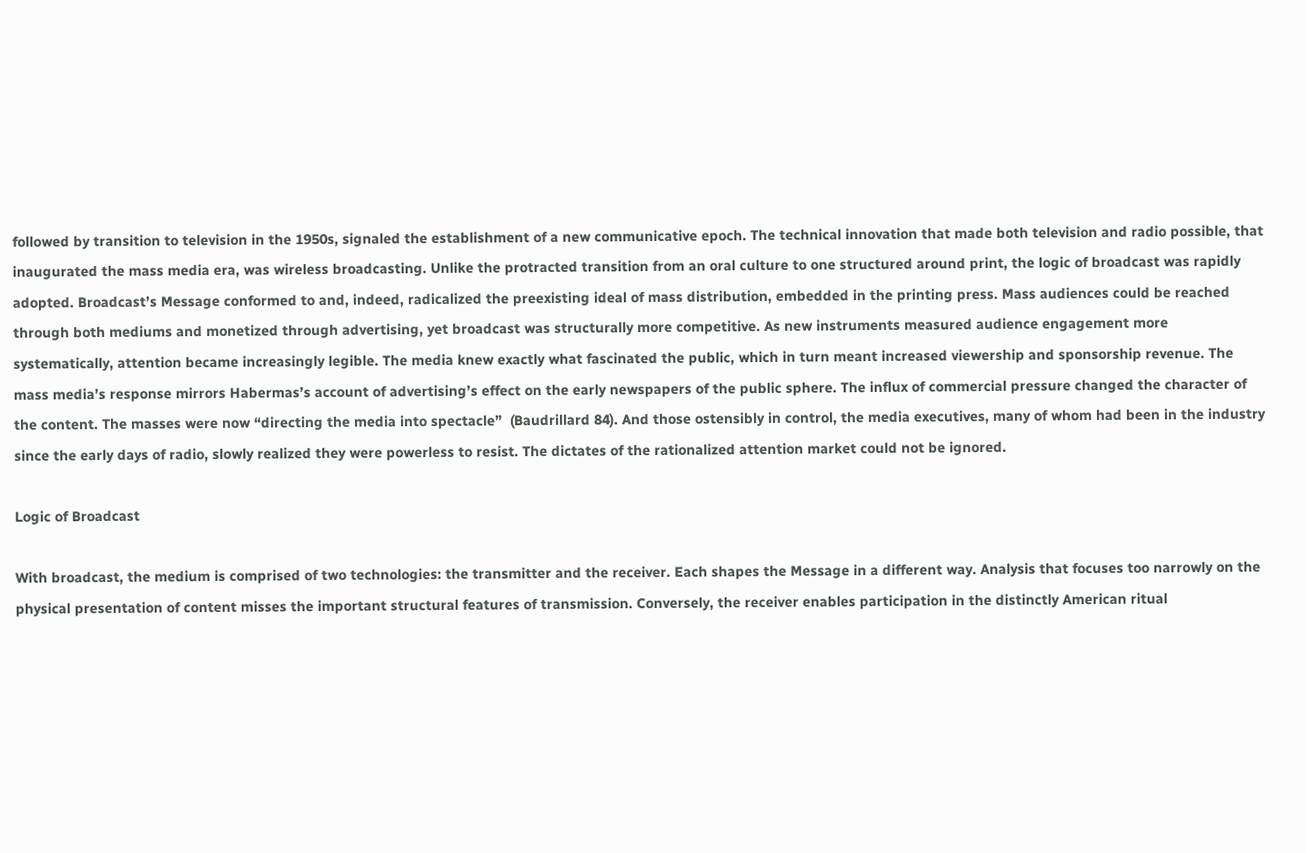followed by transition to television in the 1950s, signaled the establishment of a new communicative epoch. The technical innovation that made both television and radio possible, that inaugurated the mass media era, was wireless broadcasting. Unlike the protracted transition from an oral culture to one structured around print, the logic of broadcast was rapidly adopted. Broadcast’s Message conformed to and, indeed, radicalized the preexisting ideal of mass distribution, embedded in the printing press. Mass audiences could be reached through both mediums and monetized through advertising, yet broadcast was structurally more competitive. As new instruments measured audience engagement more systematically, attention became increasingly legible. The media knew exactly what fascinated the public, which in turn meant increased viewership and sponsorship revenue. The mass media’s response mirrors Habermas’s account of advertising’s effect on the early newspapers of the public sphere. The influx of commercial pressure changed the character of the content. The masses were now “directing the media into spectacle”  (Baudrillard 84). And those ostensibly in control, the media executives, many of whom had been in the industry since the early days of radio, slowly realized they were powerless to resist. The dictates of the rationalized attention market could not be ignored.

Logic of Broadcast

With broadcast, the medium is comprised of two technologies: the transmitter and the receiver. Each shapes the Message in a different way. Analysis that focuses too narrowly on the physical presentation of content misses the important structural features of transmission. Conversely, the receiver enables participation in the distinctly American ritual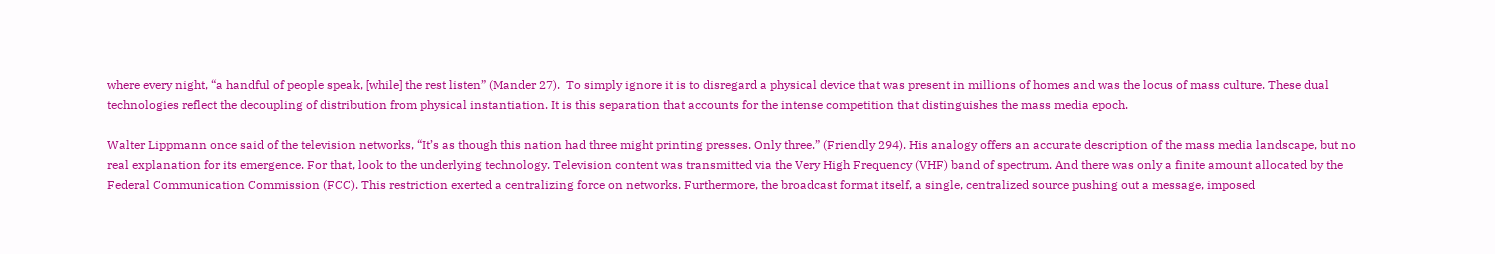where every night, “a handful of people speak, [while] the rest listen” (Mander 27).  To simply ignore it is to disregard a physical device that was present in millions of homes and was the locus of mass culture. These dual technologies reflect the decoupling of distribution from physical instantiation. It is this separation that accounts for the intense competition that distinguishes the mass media epoch.

Walter Lippmann once said of the television networks, “It’s as though this nation had three might printing presses. Only three.” (Friendly 294). His analogy offers an accurate description of the mass media landscape, but no real explanation for its emergence. For that, look to the underlying technology. Television content was transmitted via the Very High Frequency (VHF) band of spectrum. And there was only a finite amount allocated by the Federal Communication Commission (FCC). This restriction exerted a centralizing force on networks. Furthermore, the broadcast format itself, a single, centralized source pushing out a message, imposed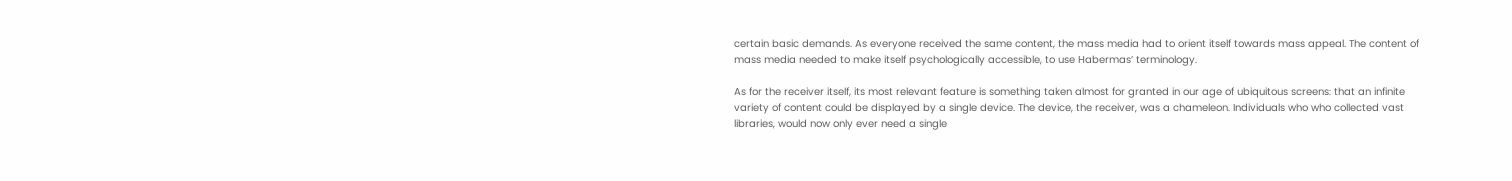certain basic demands. As everyone received the same content, the mass media had to orient itself towards mass appeal. The content of mass media needed to make itself psychologically accessible, to use Habermas’ terminology.

As for the receiver itself, its most relevant feature is something taken almost for granted in our age of ubiquitous screens: that an infinite variety of content could be displayed by a single device. The device, the receiver, was a chameleon. Individuals who who collected vast libraries, would now only ever need a single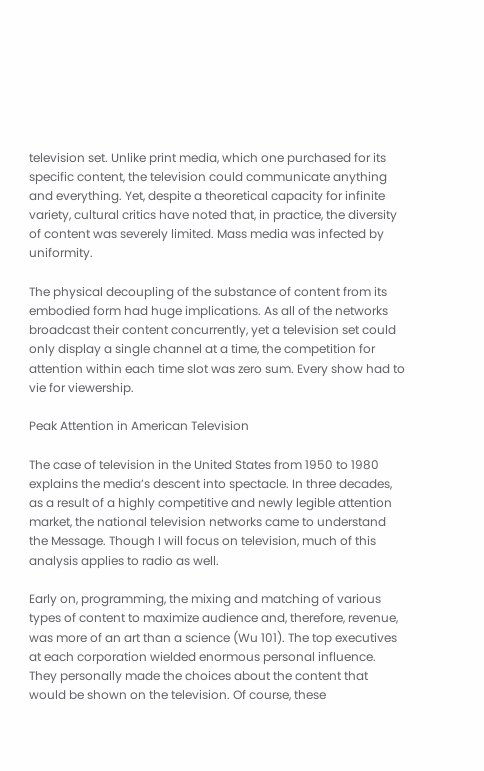television set. Unlike print media, which one purchased for its specific content, the television could communicate anything and everything. Yet, despite a theoretical capacity for infinite variety, cultural critics have noted that, in practice, the diversity of content was severely limited. Mass media was infected by uniformity.

The physical decoupling of the substance of content from its embodied form had huge implications. As all of the networks broadcast their content concurrently, yet a television set could only display a single channel at a time, the competition for attention within each time slot was zero sum. Every show had to vie for viewership.

Peak Attention in American Television

The case of television in the United States from 1950 to 1980 explains the media’s descent into spectacle. In three decades, as a result of a highly competitive and newly legible attention market, the national television networks came to understand the Message. Though I will focus on television, much of this analysis applies to radio as well.

Early on, programming, the mixing and matching of various types of content to maximize audience and, therefore, revenue, was more of an art than a science (Wu 101). The top executives at each corporation wielded enormous personal influence. They personally made the choices about the content that would be shown on the television. Of course, these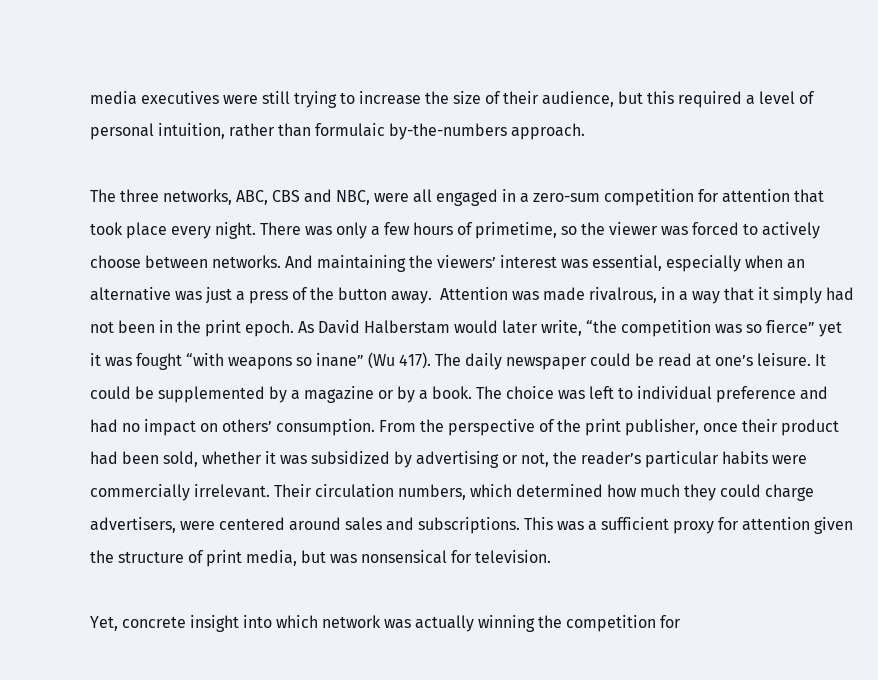media executives were still trying to increase the size of their audience, but this required a level of personal intuition, rather than formulaic by-the-numbers approach.

The three networks, ABC, CBS and NBC, were all engaged in a zero-sum competition for attention that took place every night. There was only a few hours of primetime, so the viewer was forced to actively choose between networks. And maintaining the viewers’ interest was essential, especially when an alternative was just a press of the button away.  Attention was made rivalrous, in a way that it simply had not been in the print epoch. As David Halberstam would later write, “the competition was so fierce” yet it was fought “with weapons so inane” (Wu 417). The daily newspaper could be read at one’s leisure. It could be supplemented by a magazine or by a book. The choice was left to individual preference and had no impact on others’ consumption. From the perspective of the print publisher, once their product had been sold, whether it was subsidized by advertising or not, the reader’s particular habits were commercially irrelevant. Their circulation numbers, which determined how much they could charge advertisers, were centered around sales and subscriptions. This was a sufficient proxy for attention given the structure of print media, but was nonsensical for television.

Yet, concrete insight into which network was actually winning the competition for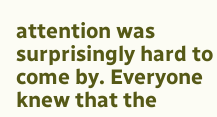attention was surprisingly hard to come by. Everyone knew that the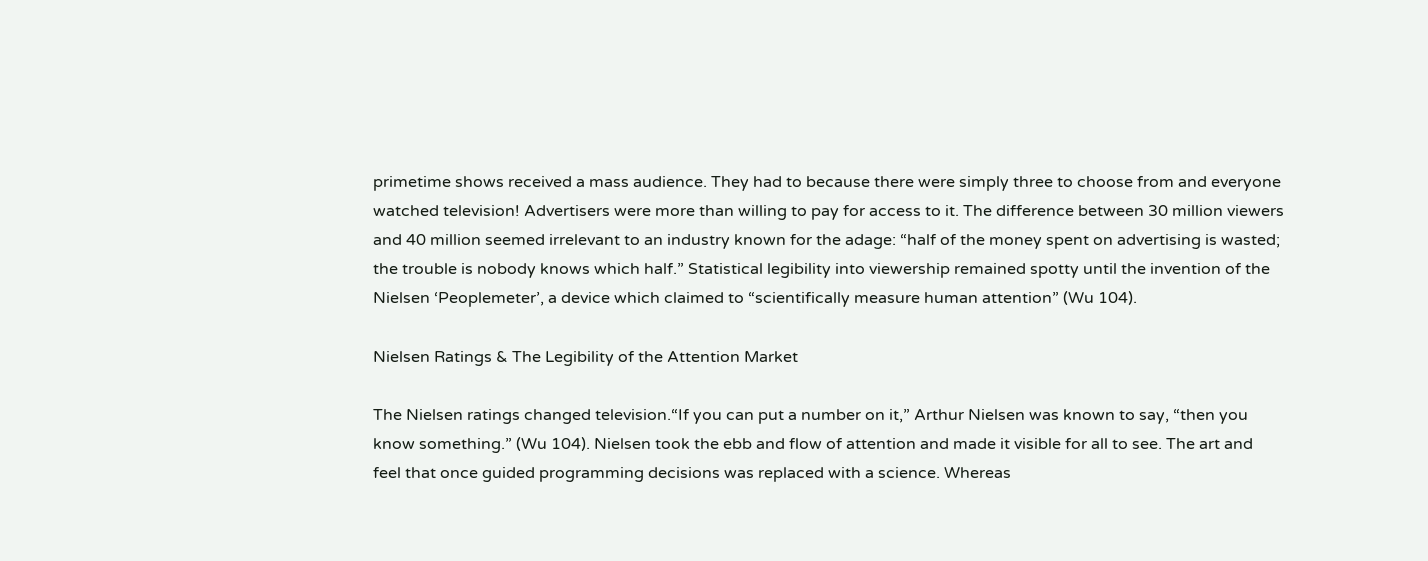primetime shows received a mass audience. They had to because there were simply three to choose from and everyone watched television! Advertisers were more than willing to pay for access to it. The difference between 30 million viewers and 40 million seemed irrelevant to an industry known for the adage: “half of the money spent on advertising is wasted; the trouble is nobody knows which half.” Statistical legibility into viewership remained spotty until the invention of the Nielsen ‘Peoplemeter’, a device which claimed to “scientifically measure human attention” (Wu 104).

Nielsen Ratings & The Legibility of the Attention Market

The Nielsen ratings changed television.“If you can put a number on it,” Arthur Nielsen was known to say, “then you know something.” (Wu 104). Nielsen took the ebb and flow of attention and made it visible for all to see. The art and feel that once guided programming decisions was replaced with a science. Whereas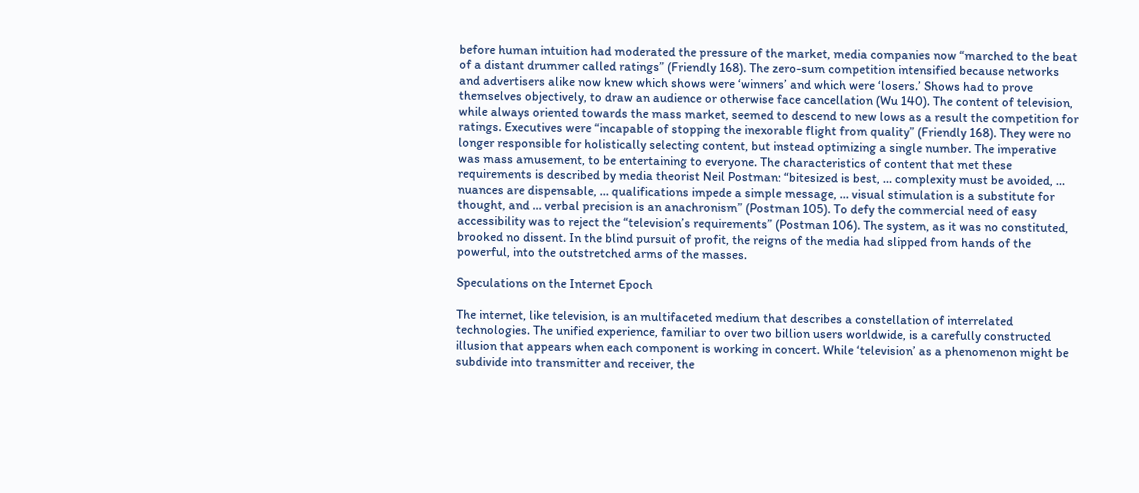before human intuition had moderated the pressure of the market, media companies now “marched to the beat of a distant drummer called ratings” (Friendly 168). The zero-sum competition intensified because networks and advertisers alike now knew which shows were ‘winners’ and which were ‘losers.’ Shows had to prove themselves objectively, to draw an audience or otherwise face cancellation (Wu 140). The content of television, while always oriented towards the mass market, seemed to descend to new lows as a result the competition for ratings. Executives were “incapable of stopping the inexorable flight from quality” (Friendly 168). They were no longer responsible for holistically selecting content, but instead optimizing a single number. The imperative was mass amusement, to be entertaining to everyone. The characteristics of content that met these requirements is described by media theorist Neil Postman: “bitesized is best, … complexity must be avoided, … nuances are dispensable, … qualifications impede a simple message, … visual stimulation is a substitute for thought, and … verbal precision is an anachronism” (Postman 105). To defy the commercial need of easy accessibility was to reject the “television’s requirements” (Postman 106). The system, as it was no constituted, brooked no dissent. In the blind pursuit of profit, the reigns of the media had slipped from hands of the powerful, into the outstretched arms of the masses.

Speculations on the Internet Epoch

The internet, like television, is an multifaceted medium that describes a constellation of interrelated technologies. The unified experience, familiar to over two billion users worldwide, is a carefully constructed illusion that appears when each component is working in concert. While ‘television’ as a phenomenon might be subdivide into transmitter and receiver, the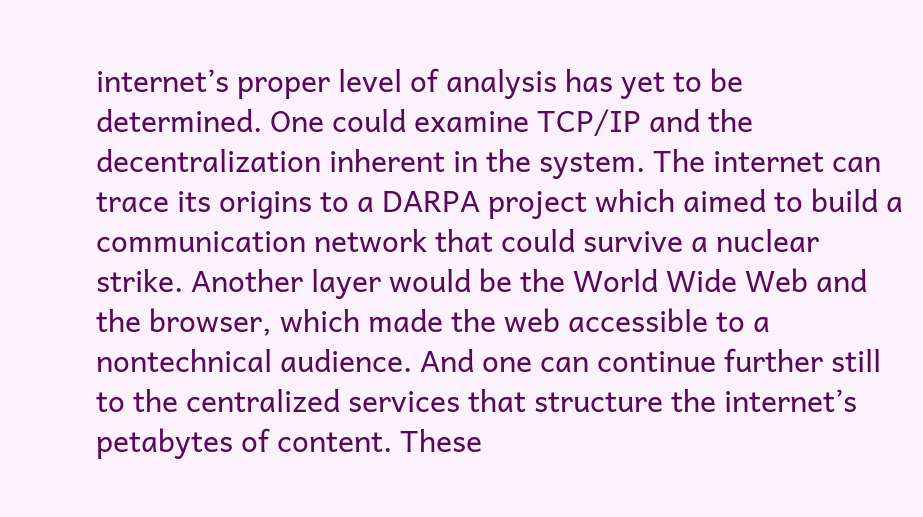internet’s proper level of analysis has yet to be determined. One could examine TCP/IP and the decentralization inherent in the system. The internet can trace its origins to a DARPA project which aimed to build a communication network that could survive a nuclear strike. Another layer would be the World Wide Web and the browser, which made the web accessible to a nontechnical audience. And one can continue further still to the centralized services that structure the internet’s petabytes of content. These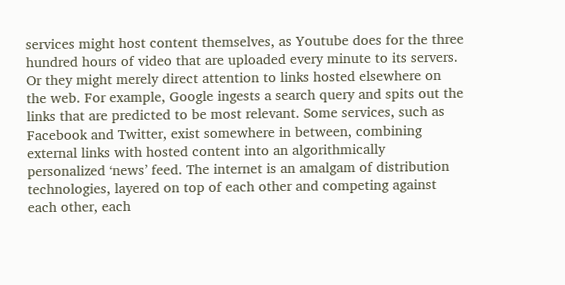services might host content themselves, as Youtube does for the three hundred hours of video that are uploaded every minute to its servers. Or they might merely direct attention to links hosted elsewhere on the web. For example, Google ingests a search query and spits out the links that are predicted to be most relevant. Some services, such as Facebook and Twitter, exist somewhere in between, combining external links with hosted content into an algorithmically personalized ‘news’ feed. The internet is an amalgam of distribution technologies, layered on top of each other and competing against each other, each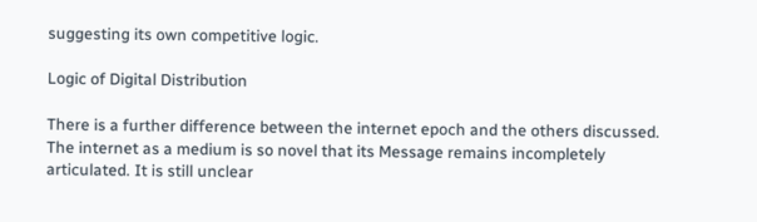suggesting its own competitive logic.

Logic of Digital Distribution

There is a further difference between the internet epoch and the others discussed. The internet as a medium is so novel that its Message remains incompletely articulated. It is still unclear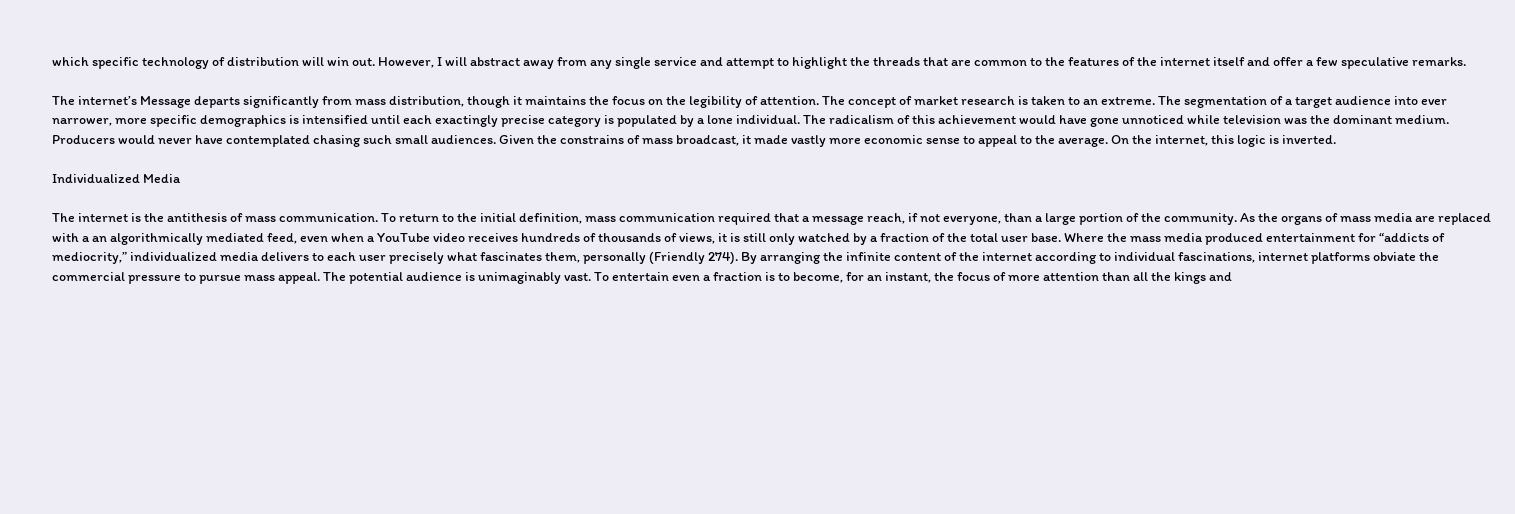which specific technology of distribution will win out. However, I will abstract away from any single service and attempt to highlight the threads that are common to the features of the internet itself and offer a few speculative remarks.

The internet’s Message departs significantly from mass distribution, though it maintains the focus on the legibility of attention. The concept of market research is taken to an extreme. The segmentation of a target audience into ever narrower, more specific demographics is intensified until each exactingly precise category is populated by a lone individual. The radicalism of this achievement would have gone unnoticed while television was the dominant medium. Producers would never have contemplated chasing such small audiences. Given the constrains of mass broadcast, it made vastly more economic sense to appeal to the average. On the internet, this logic is inverted.

Individualized Media

The internet is the antithesis of mass communication. To return to the initial definition, mass communication required that a message reach, if not everyone, than a large portion of the community. As the organs of mass media are replaced with a an algorithmically mediated feed, even when a YouTube video receives hundreds of thousands of views, it is still only watched by a fraction of the total user base. Where the mass media produced entertainment for “addicts of mediocrity,” individualized media delivers to each user precisely what fascinates them, personally (Friendly 274). By arranging the infinite content of the internet according to individual fascinations, internet platforms obviate the commercial pressure to pursue mass appeal. The potential audience is unimaginably vast. To entertain even a fraction is to become, for an instant, the focus of more attention than all the kings and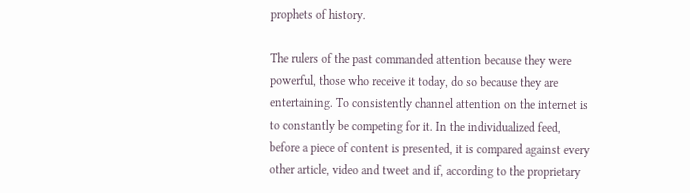prophets of history.

The rulers of the past commanded attention because they were powerful, those who receive it today, do so because they are entertaining. To consistently channel attention on the internet is to constantly be competing for it. In the individualized feed, before a piece of content is presented, it is compared against every other article, video and tweet and if, according to the proprietary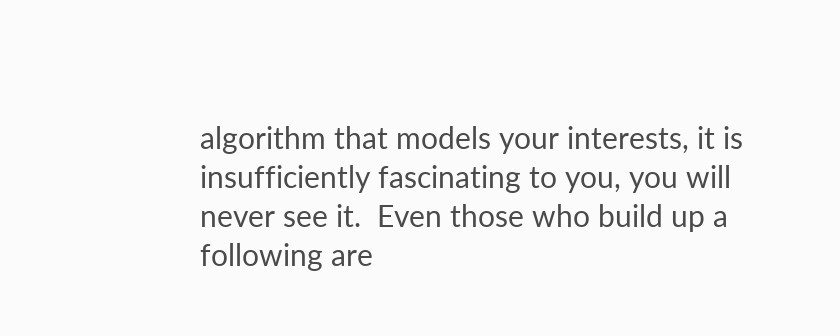algorithm that models your interests, it is insufficiently fascinating to you, you will never see it.  Even those who build up a following are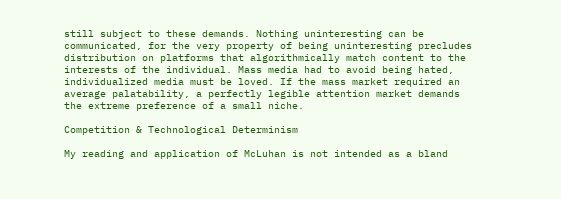still subject to these demands. Nothing uninteresting can be communicated, for the very property of being uninteresting precludes distribution on platforms that algorithmically match content to the interests of the individual. Mass media had to avoid being hated, individualized media must be loved. If the mass market required an average palatability, a perfectly legible attention market demands the extreme preference of a small niche.

Competition & Technological Determinism

My reading and application of McLuhan is not intended as a bland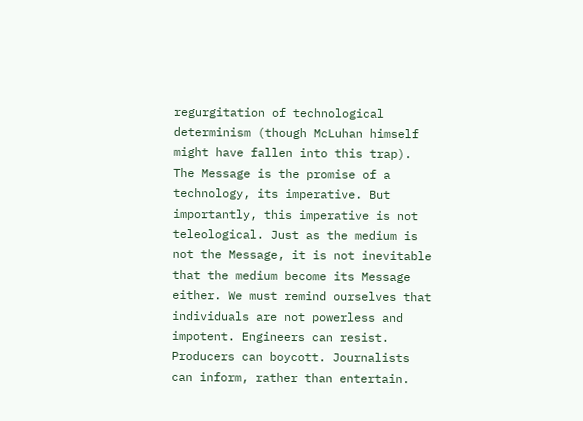regurgitation of technological determinism (though McLuhan himself might have fallen into this trap). The Message is the promise of a technology, its imperative. But importantly, this imperative is not teleological. Just as the medium is not the Message, it is not inevitable that the medium become its Message either. We must remind ourselves that individuals are not powerless and impotent. Engineers can resist. Producers can boycott. Journalists can inform, rather than entertain.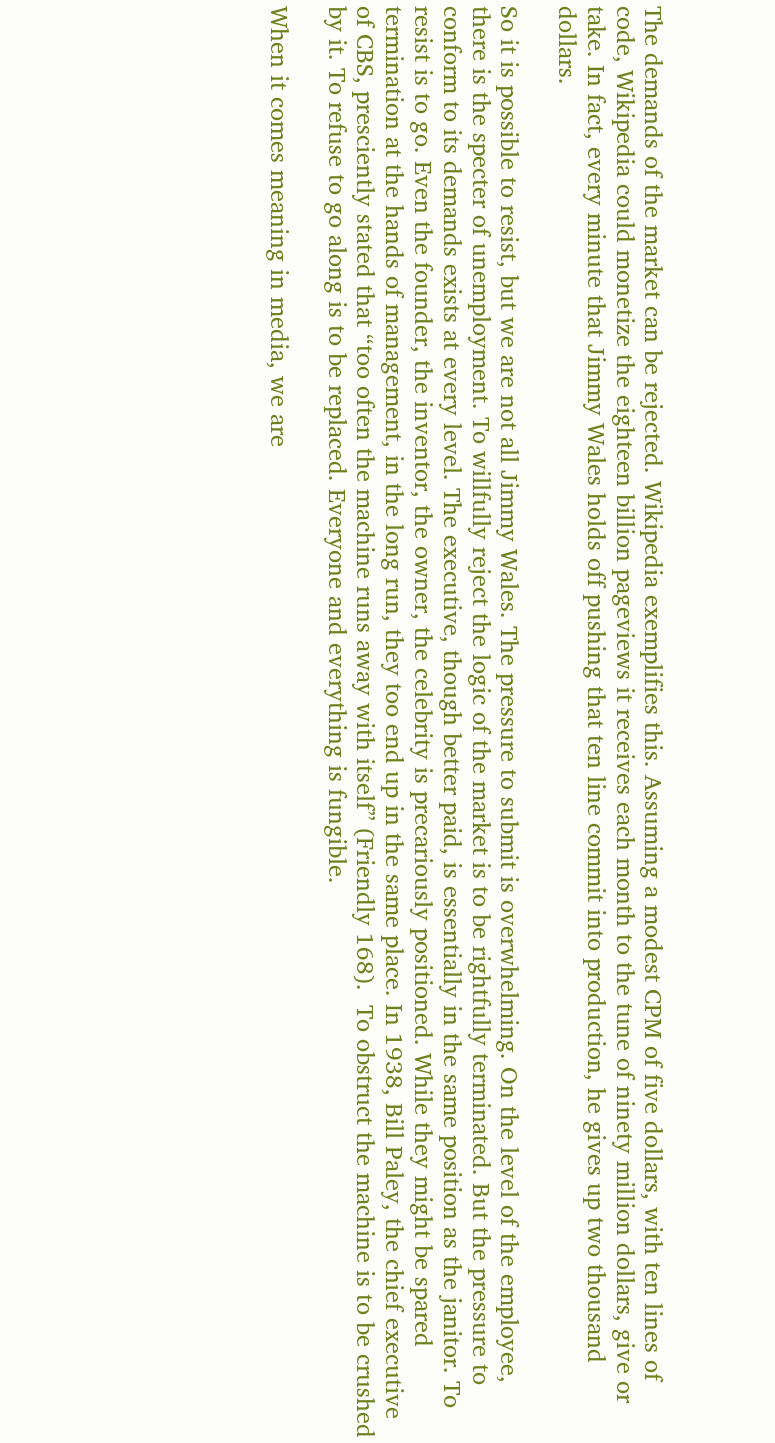The demands of the market can be rejected. Wikipedia exemplifies this. Assuming a modest CPM of five dollars, with ten lines of code, Wikipedia could monetize the eighteen billion pageviews it receives each month to the tune of ninety million dollars, give or take. In fact, every minute that Jimmy Wales holds off pushing that ten line commit into production, he gives up two thousand dollars.

So it is possible to resist, but we are not all Jimmy Wales. The pressure to submit is overwhelming. On the level of the employee, there is the specter of unemployment. To willfully reject the logic of the market is to be rightfully terminated. But the pressure to conform to its demands exists at every level. The executive, though better paid, is essentially in the same position as the janitor. To resist is to go. Even the founder, the inventor, the owner, the celebrity is precariously positioned. While they might be spared termination at the hands of management, in the long run, they too end up in the same place. In 1938, Bill Paley, the chief executive of CBS, presciently stated that “too often the machine runs away with itself” (Friendly 168).  To obstruct the machine is to be crushed by it. To refuse to go along is to be replaced. Everyone and everything is fungible.

When it comes meaning in media, we are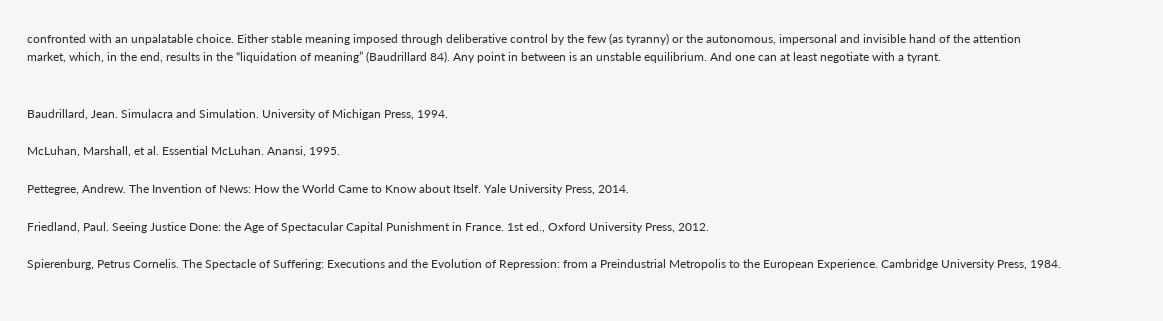confronted with an unpalatable choice. Either stable meaning imposed through deliberative control by the few (as tyranny) or the autonomous, impersonal and invisible hand of the attention market, which, in the end, results in the “liquidation of meaning” (Baudrillard 84). Any point in between is an unstable equilibrium. And one can at least negotiate with a tyrant.


Baudrillard, Jean. Simulacra and Simulation. University of Michigan Press, 1994.

McLuhan, Marshall, et al. Essential McLuhan. Anansi, 1995.

Pettegree, Andrew. The Invention of News: How the World Came to Know about Itself. Yale University Press, 2014.

Friedland, Paul. Seeing Justice Done: the Age of Spectacular Capital Punishment in France. 1st ed., Oxford University Press, 2012.

Spierenburg, Petrus Cornelis. The Spectacle of Suffering: Executions and the Evolution of Repression: from a Preindustrial Metropolis to the European Experience. Cambridge University Press, 1984.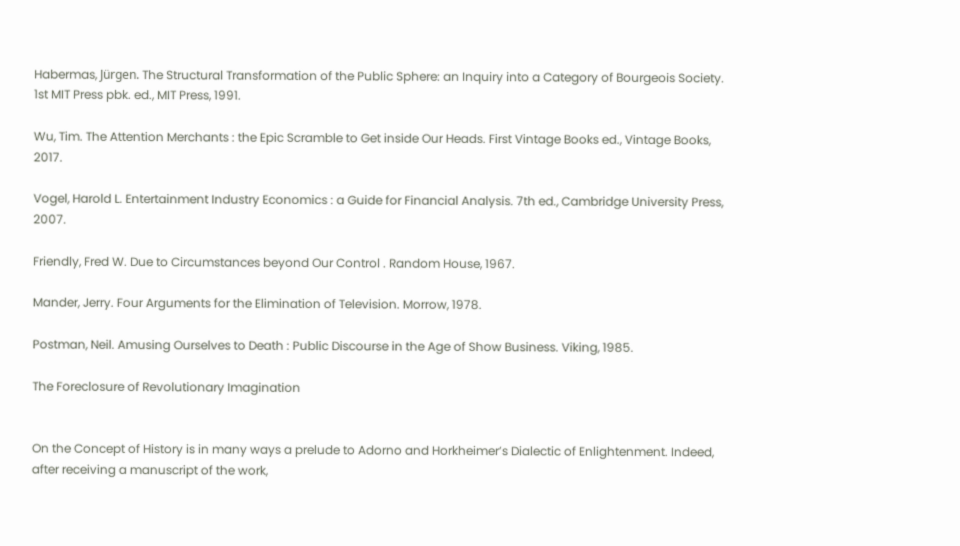Habermas, Jürgen. The Structural Transformation of the Public Sphere: an Inquiry into a Category of Bourgeois Society. 1st MIT Press pbk. ed., MIT Press, 1991.

Wu, Tim. The Attention Merchants : the Epic Scramble to Get inside Our Heads. First Vintage Books ed., Vintage Books, 2017.

Vogel, Harold L. Entertainment Industry Economics : a Guide for Financial Analysis. 7th ed., Cambridge University Press, 2007.

Friendly, Fred W. Due to Circumstances beyond Our Control . Random House, 1967.

Mander, Jerry. Four Arguments for the Elimination of Television. Morrow, 1978.

Postman, Neil. Amusing Ourselves to Death : Public Discourse in the Age of Show Business. Viking, 1985.

The Foreclosure of Revolutionary Imagination


On the Concept of History is in many ways a prelude to Adorno and Horkheimer’s Dialectic of Enlightenment. Indeed, after receiving a manuscript of the work,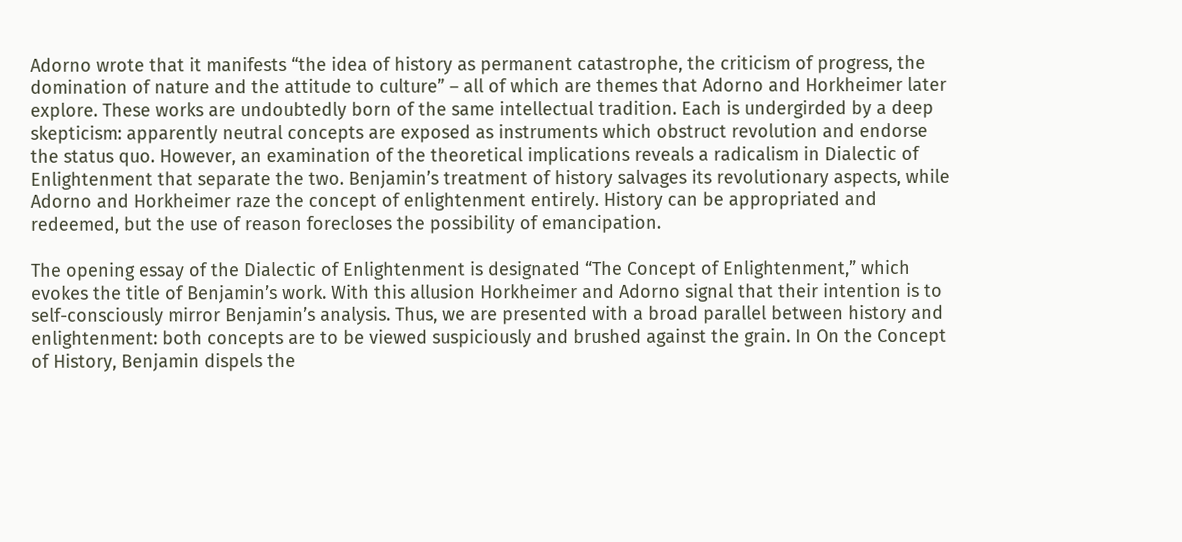Adorno wrote that it manifests “the idea of history as permanent catastrophe, the criticism of progress, the domination of nature and the attitude to culture” – all of which are themes that Adorno and Horkheimer later explore. These works are undoubtedly born of the same intellectual tradition. Each is undergirded by a deep skepticism: apparently neutral concepts are exposed as instruments which obstruct revolution and endorse the status quo. However, an examination of the theoretical implications reveals a radicalism in Dialectic of Enlightenment that separate the two. Benjamin’s treatment of history salvages its revolutionary aspects, while Adorno and Horkheimer raze the concept of enlightenment entirely. History can be appropriated and redeemed, but the use of reason forecloses the possibility of emancipation.

The opening essay of the Dialectic of Enlightenment is designated “The Concept of Enlightenment,” which evokes the title of Benjamin’s work. With this allusion Horkheimer and Adorno signal that their intention is to self-consciously mirror Benjamin’s analysis. Thus, we are presented with a broad parallel between history and enlightenment: both concepts are to be viewed suspiciously and brushed against the grain. In On the Concept of History, Benjamin dispels the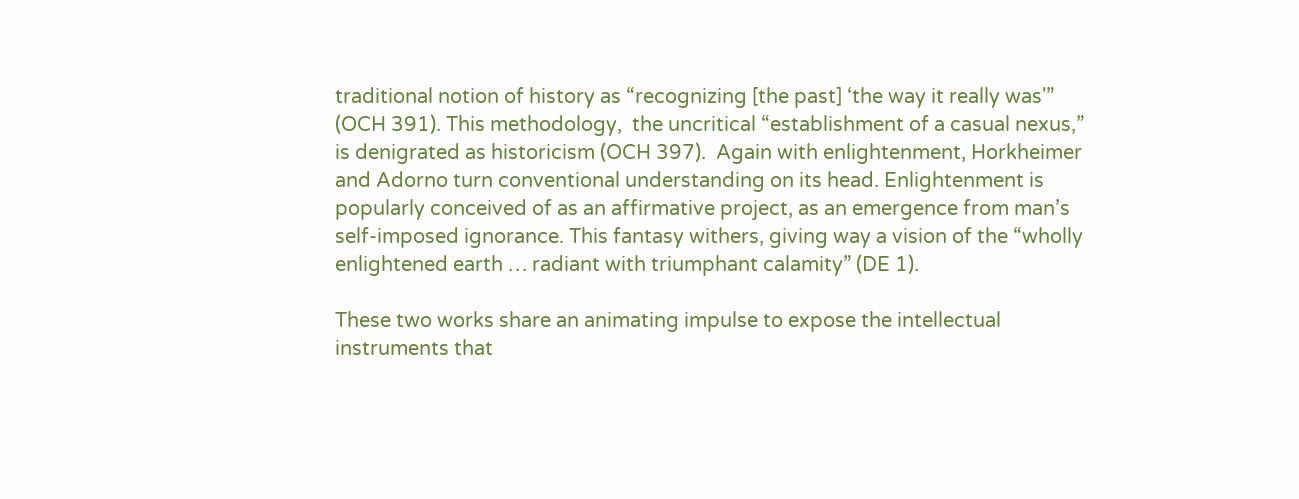traditional notion of history as “recognizing [the past] ‘the way it really was'” (OCH 391). This methodology,  the uncritical “establishment of a casual nexus,” is denigrated as historicism (OCH 397).  Again with enlightenment, Horkheimer and Adorno turn conventional understanding on its head. Enlightenment is popularly conceived of as an affirmative project, as an emergence from man’s self-imposed ignorance. This fantasy withers, giving way a vision of the “wholly enlightened earth … radiant with triumphant calamity” (DE 1).

These two works share an animating impulse to expose the intellectual instruments that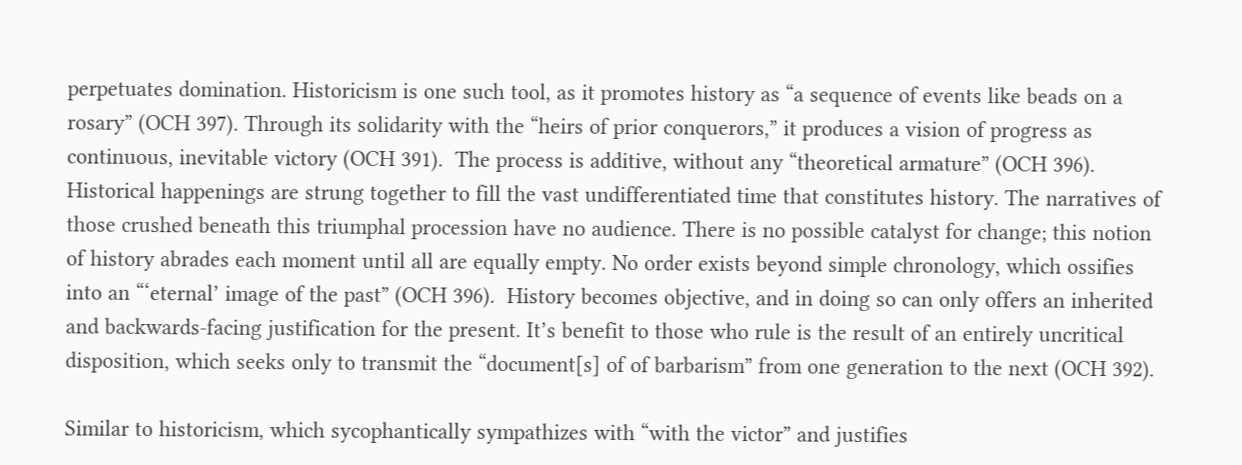perpetuates domination. Historicism is one such tool, as it promotes history as “a sequence of events like beads on a rosary” (OCH 397). Through its solidarity with the “heirs of prior conquerors,” it produces a vision of progress as continuous, inevitable victory (OCH 391).  The process is additive, without any “theoretical armature” (OCH 396). Historical happenings are strung together to fill the vast undifferentiated time that constitutes history. The narratives of those crushed beneath this triumphal procession have no audience. There is no possible catalyst for change; this notion of history abrades each moment until all are equally empty. No order exists beyond simple chronology, which ossifies into an “‘eternal’ image of the past” (OCH 396).  History becomes objective, and in doing so can only offers an inherited and backwards-facing justification for the present. It’s benefit to those who rule is the result of an entirely uncritical disposition, which seeks only to transmit the “document[s] of of barbarism” from one generation to the next (OCH 392).

Similar to historicism, which sycophantically sympathizes with “with the victor” and justifies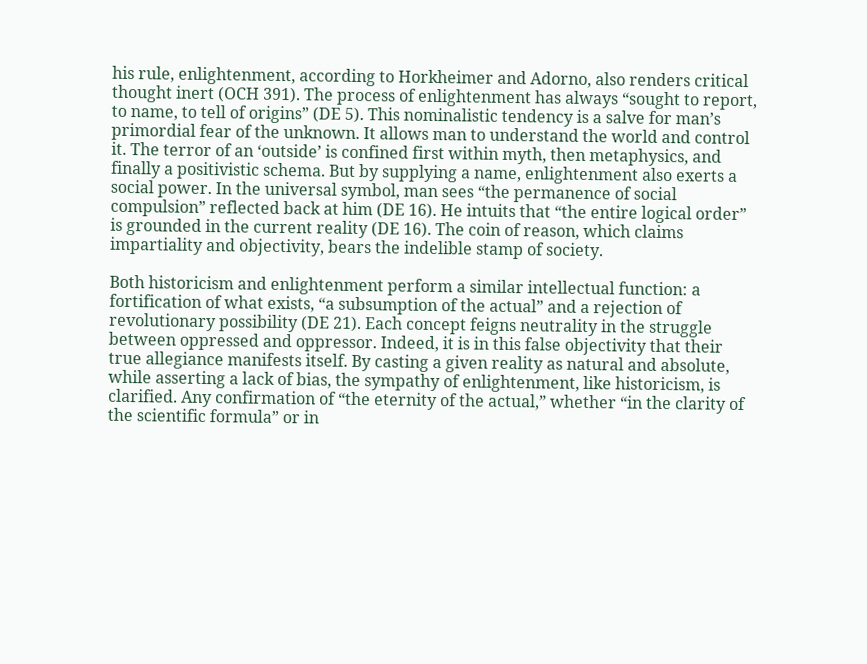his rule, enlightenment, according to Horkheimer and Adorno, also renders critical thought inert (OCH 391). The process of enlightenment has always “sought to report, to name, to tell of origins” (DE 5). This nominalistic tendency is a salve for man’s primordial fear of the unknown. It allows man to understand the world and control it. The terror of an ‘outside’ is confined first within myth, then metaphysics, and finally a positivistic schema. But by supplying a name, enlightenment also exerts a social power. In the universal symbol, man sees “the permanence of social compulsion” reflected back at him (DE 16). He intuits that “the entire logical order” is grounded in the current reality (DE 16). The coin of reason, which claims impartiality and objectivity, bears the indelible stamp of society.

Both historicism and enlightenment perform a similar intellectual function: a fortification of what exists, “a subsumption of the actual” and a rejection of revolutionary possibility (DE 21). Each concept feigns neutrality in the struggle between oppressed and oppressor. Indeed, it is in this false objectivity that their true allegiance manifests itself. By casting a given reality as natural and absolute, while asserting a lack of bias, the sympathy of enlightenment, like historicism, is clarified. Any confirmation of “the eternity of the actual,” whether “in the clarity of the scientific formula” or in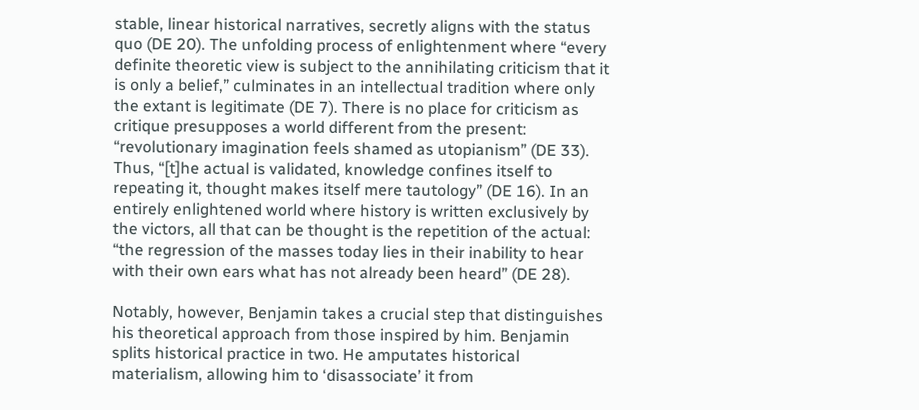stable, linear historical narratives, secretly aligns with the status quo (DE 20). The unfolding process of enlightenment where “every definite theoretic view is subject to the annihilating criticism that it is only a belief,” culminates in an intellectual tradition where only the extant is legitimate (DE 7). There is no place for criticism as critique presupposes a world different from the present: “revolutionary imagination feels shamed as utopianism” (DE 33). Thus, “[t]he actual is validated, knowledge confines itself to repeating it, thought makes itself mere tautology” (DE 16). In an entirely enlightened world where history is written exclusively by the victors, all that can be thought is the repetition of the actual: “the regression of the masses today lies in their inability to hear with their own ears what has not already been heard” (DE 28).

Notably, however, Benjamin takes a crucial step that distinguishes his theoretical approach from those inspired by him. Benjamin splits historical practice in two. He amputates historical materialism, allowing him to ‘disassociate’ it from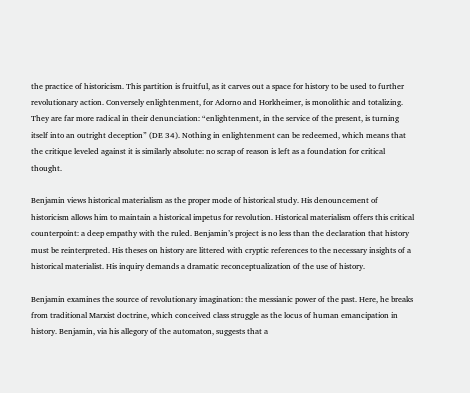the practice of historicism. This partition is fruitful, as it carves out a space for history to be used to further revolutionary action. Conversely enlightenment, for Adorno and Horkheimer, is monolithic and totalizing. They are far more radical in their denunciation: “enlightenment, in the service of the present, is turning itself into an outright deception” (DE 34). Nothing in enlightenment can be redeemed, which means that the critique leveled against it is similarly absolute: no scrap of reason is left as a foundation for critical thought.

Benjamin views historical materialism as the proper mode of historical study. His denouncement of historicism allows him to maintain a historical impetus for revolution. Historical materialism offers this critical counterpoint: a deep empathy with the ruled. Benjamin’s project is no less than the declaration that history must be reinterpreted. His theses on history are littered with cryptic references to the necessary insights of a historical materialist. His inquiry demands a dramatic reconceptualization of the use of history.

Benjamin examines the source of revolutionary imagination: the messianic power of the past. Here, he breaks from traditional Marxist doctrine, which conceived class struggle as the locus of human emancipation in history. Benjamin, via his allegory of the automaton, suggests that a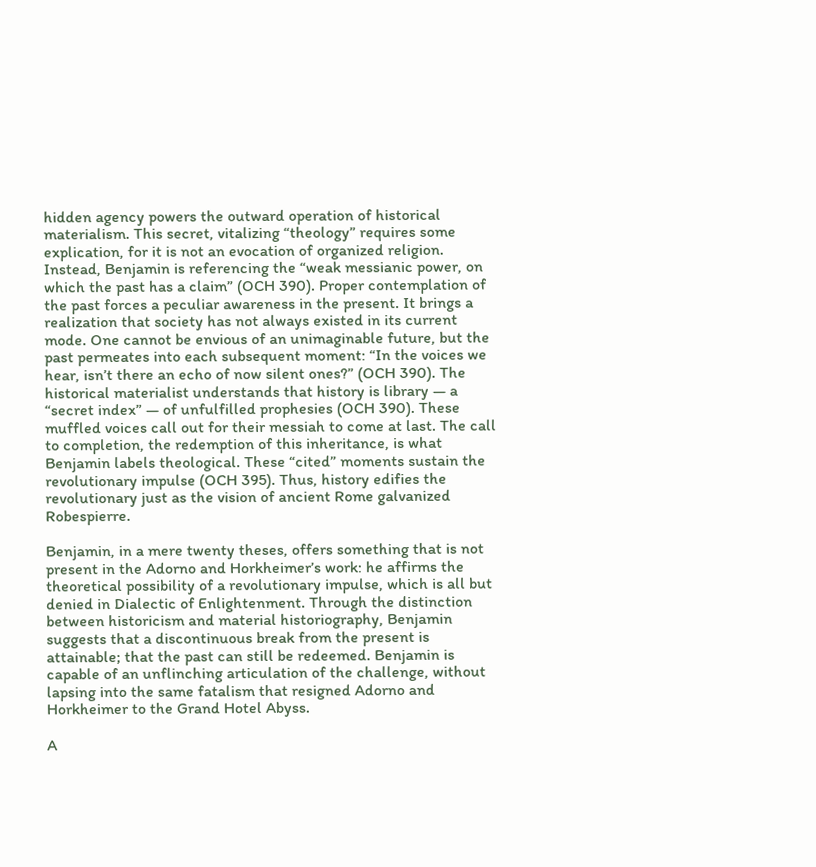hidden agency powers the outward operation of historical materialism. This secret, vitalizing “theology” requires some explication, for it is not an evocation of organized religion. Instead, Benjamin is referencing the “weak messianic power, on which the past has a claim” (OCH 390). Proper contemplation of the past forces a peculiar awareness in the present. It brings a realization that society has not always existed in its current mode. One cannot be envious of an unimaginable future, but the past permeates into each subsequent moment: “In the voices we hear, isn’t there an echo of now silent ones?” (OCH 390). The historical materialist understands that history is library — a “secret index” — of unfulfilled prophesies (OCH 390). These muffled voices call out for their messiah to come at last. The call to completion, the redemption of this inheritance, is what Benjamin labels theological. These “cited” moments sustain the revolutionary impulse (OCH 395). Thus, history edifies the revolutionary just as the vision of ancient Rome galvanized Robespierre.

Benjamin, in a mere twenty theses, offers something that is not present in the Adorno and Horkheimer’s work: he affirms the theoretical possibility of a revolutionary impulse, which is all but denied in Dialectic of Enlightenment. Through the distinction between historicism and material historiography, Benjamin suggests that a discontinuous break from the present is attainable; that the past can still be redeemed. Benjamin is capable of an unflinching articulation of the challenge, without lapsing into the same fatalism that resigned Adorno and Horkheimer to the Grand Hotel Abyss.

A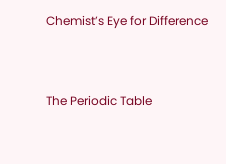Chemist’s Eye for Difference


The Periodic Table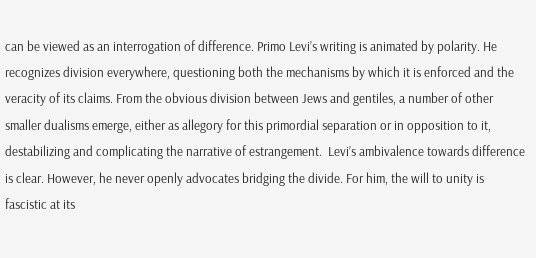can be viewed as an interrogation of difference. Primo Levi’s writing is animated by polarity. He recognizes division everywhere, questioning both the mechanisms by which it is enforced and the veracity of its claims. From the obvious division between Jews and gentiles, a number of other smaller dualisms emerge, either as allegory for this primordial separation or in opposition to it, destabilizing and complicating the narrative of estrangement.  Levi’s ambivalence towards difference is clear. However, he never openly advocates bridging the divide. For him, the will to unity is fascistic at its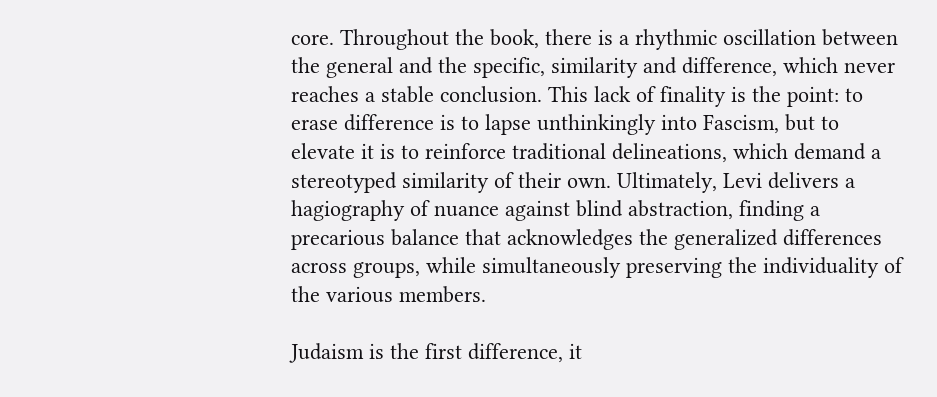core. Throughout the book, there is a rhythmic oscillation between the general and the specific, similarity and difference, which never reaches a stable conclusion. This lack of finality is the point: to erase difference is to lapse unthinkingly into Fascism, but to elevate it is to reinforce traditional delineations, which demand a stereotyped similarity of their own. Ultimately, Levi delivers a hagiography of nuance against blind abstraction, finding a precarious balance that acknowledges the generalized differences across groups, while simultaneously preserving the individuality of the various members.

Judaism is the first difference, it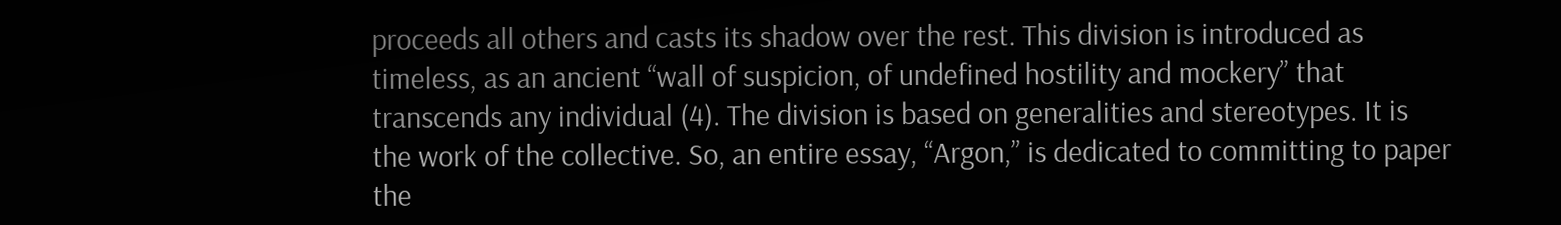proceeds all others and casts its shadow over the rest. This division is introduced as timeless, as an ancient “wall of suspicion, of undefined hostility and mockery” that transcends any individual (4). The division is based on generalities and stereotypes. It is the work of the collective. So, an entire essay, “Argon,” is dedicated to committing to paper the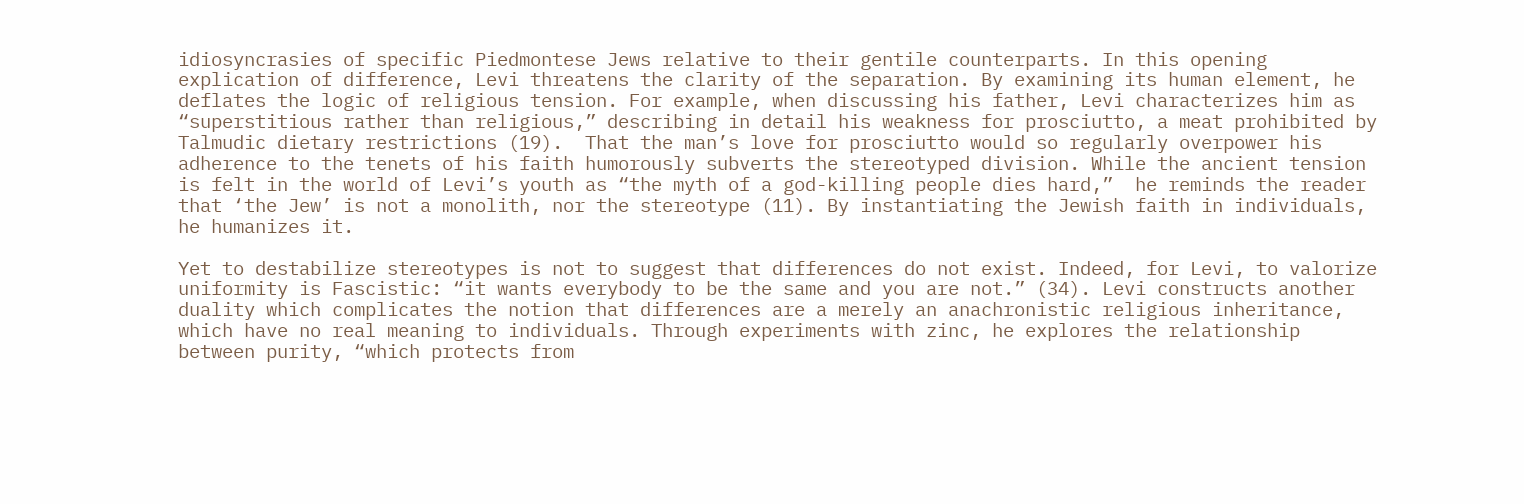idiosyncrasies of specific Piedmontese Jews relative to their gentile counterparts. In this opening explication of difference, Levi threatens the clarity of the separation. By examining its human element, he deflates the logic of religious tension. For example, when discussing his father, Levi characterizes him as “superstitious rather than religious,” describing in detail his weakness for prosciutto, a meat prohibited by Talmudic dietary restrictions (19).  That the man’s love for prosciutto would so regularly overpower his adherence to the tenets of his faith humorously subverts the stereotyped division. While the ancient tension is felt in the world of Levi’s youth as “the myth of a god-killing people dies hard,”  he reminds the reader that ‘the Jew’ is not a monolith, nor the stereotype (11). By instantiating the Jewish faith in individuals, he humanizes it.

Yet to destabilize stereotypes is not to suggest that differences do not exist. Indeed, for Levi, to valorize uniformity is Fascistic: “it wants everybody to be the same and you are not.” (34). Levi constructs another duality which complicates the notion that differences are a merely an anachronistic religious inheritance, which have no real meaning to individuals. Through experiments with zinc, he explores the relationship between purity, “which protects from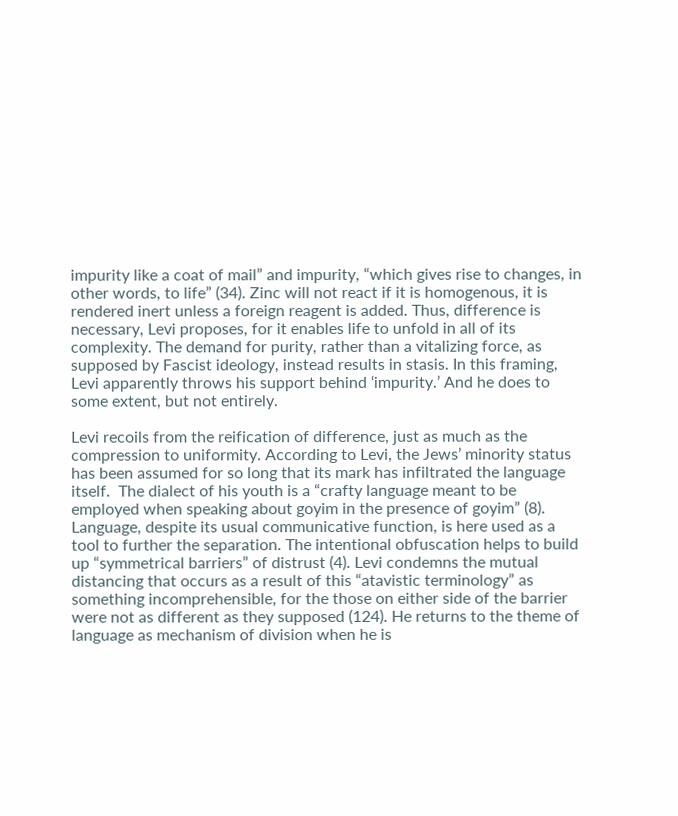impurity like a coat of mail” and impurity, “which gives rise to changes, in other words, to life” (34). Zinc will not react if it is homogenous, it is rendered inert unless a foreign reagent is added. Thus, difference is necessary, Levi proposes, for it enables life to unfold in all of its complexity. The demand for purity, rather than a vitalizing force, as supposed by Fascist ideology, instead results in stasis. In this framing, Levi apparently throws his support behind ‘impurity.’ And he does to some extent, but not entirely.

Levi recoils from the reification of difference, just as much as the compression to uniformity. According to Levi, the Jews’ minority status has been assumed for so long that its mark has infiltrated the language itself.  The dialect of his youth is a “crafty language meant to be employed when speaking about goyim in the presence of goyim” (8). Language, despite its usual communicative function, is here used as a tool to further the separation. The intentional obfuscation helps to build up “symmetrical barriers” of distrust (4). Levi condemns the mutual distancing that occurs as a result of this “atavistic terminology” as something incomprehensible, for the those on either side of the barrier were not as different as they supposed (124). He returns to the theme of language as mechanism of division when he is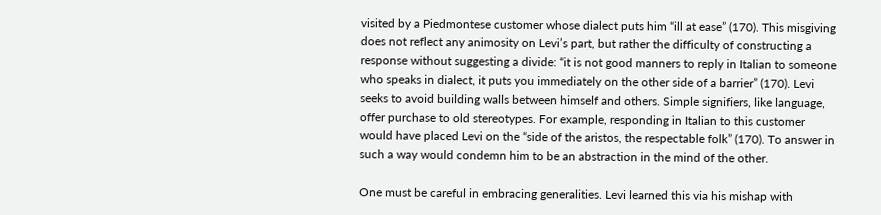visited by a Piedmontese customer whose dialect puts him “ill at ease” (170). This misgiving does not reflect any animosity on Levi’s part, but rather the difficulty of constructing a response without suggesting a divide: “it is not good manners to reply in Italian to someone who speaks in dialect, it puts you immediately on the other side of a barrier” (170). Levi seeks to avoid building walls between himself and others. Simple signifiers, like language, offer purchase to old stereotypes. For example, responding in Italian to this customer would have placed Levi on the “side of the aristos, the respectable folk” (170). To answer in such a way would condemn him to be an abstraction in the mind of the other.

One must be careful in embracing generalities. Levi learned this via his mishap with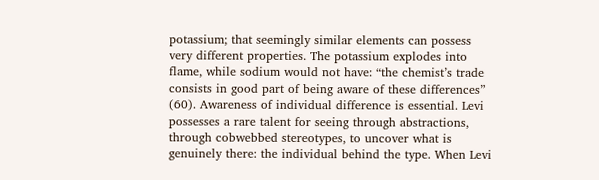potassium; that seemingly similar elements can possess very different properties. The potassium explodes into flame, while sodium would not have: “the chemist’s trade consists in good part of being aware of these differences” (60). Awareness of individual difference is essential. Levi possesses a rare talent for seeing through abstractions, through cobwebbed stereotypes, to uncover what is genuinely there: the individual behind the type. When Levi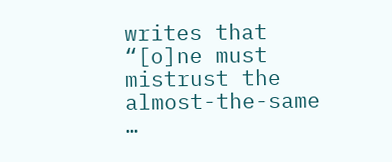writes that “[o]ne must mistrust the almost-the-same …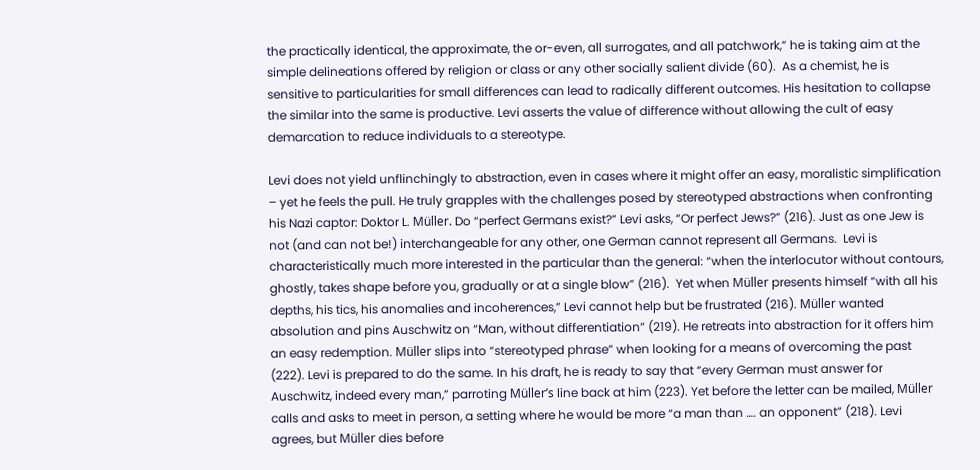the practically identical, the approximate, the or-even, all surrogates, and all patchwork,” he is taking aim at the simple delineations offered by religion or class or any other socially salient divide (60).  As a chemist, he is sensitive to particularities for small differences can lead to radically different outcomes. His hesitation to collapse the similar into the same is productive. Levi asserts the value of difference without allowing the cult of easy demarcation to reduce individuals to a stereotype.

Levi does not yield unflinchingly to abstraction, even in cases where it might offer an easy, moralistic simplification – yet he feels the pull. He truly grapples with the challenges posed by stereotyped abstractions when confronting his Nazi captor: Doktor L. Müller. Do “perfect Germans exist?” Levi asks, “Or perfect Jews?” (216). Just as one Jew is not (and can not be!) interchangeable for any other, one German cannot represent all Germans.  Levi is characteristically much more interested in the particular than the general: “when the interlocutor without contours, ghostly, takes shape before you, gradually or at a single blow” (216).  Yet when Müller presents himself “with all his depths, his tics, his anomalies and incoherences,” Levi cannot help but be frustrated (216). Müller wanted absolution and pins Auschwitz on “Man, without differentiation” (219). He retreats into abstraction for it offers him an easy redemption. Müller slips into “stereotyped phrase” when looking for a means of overcoming the past (222). Levi is prepared to do the same. In his draft, he is ready to say that “every German must answer for Auschwitz, indeed every man,” parroting Müller’s line back at him (223). Yet before the letter can be mailed, Müller calls and asks to meet in person, a setting where he would be more “a man than …. an opponent” (218). Levi agrees, but Müller dies before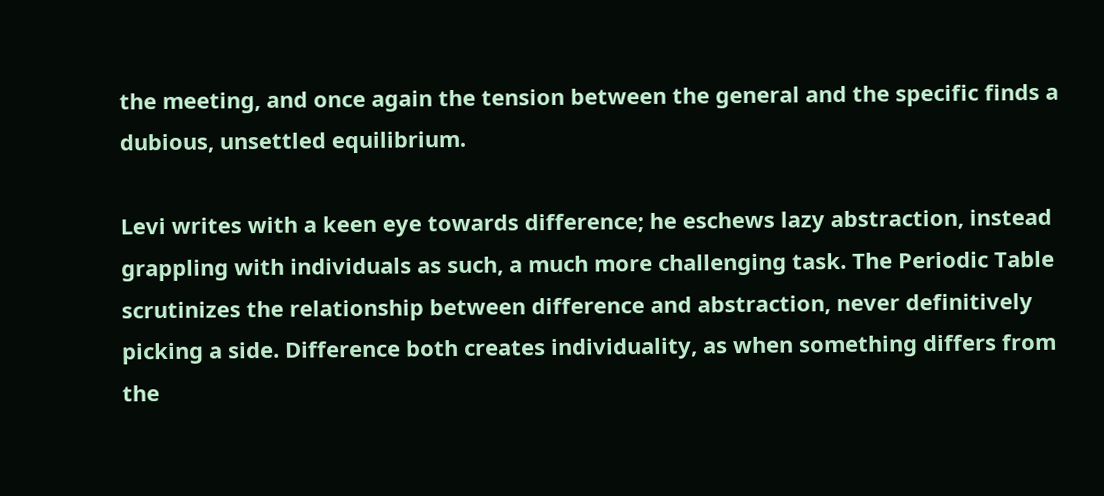the meeting, and once again the tension between the general and the specific finds a dubious, unsettled equilibrium.

Levi writes with a keen eye towards difference; he eschews lazy abstraction, instead grappling with individuals as such, a much more challenging task. The Periodic Table scrutinizes the relationship between difference and abstraction, never definitively picking a side. Difference both creates individuality, as when something differs from the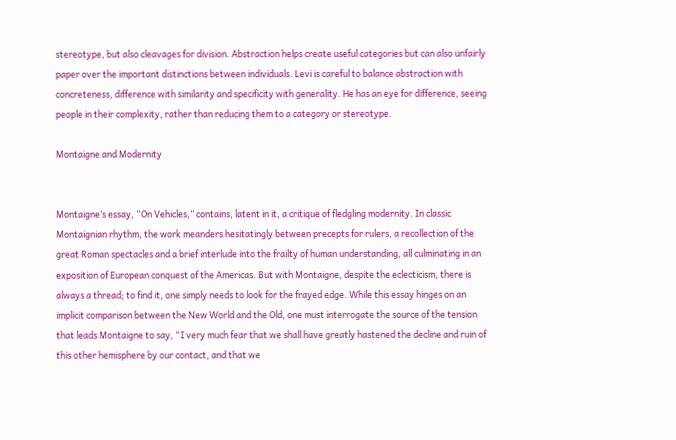stereotype, but also cleavages for division. Abstraction helps create useful categories but can also unfairly paper over the important distinctions between individuals. Levi is careful to balance abstraction with concreteness, difference with similarity and specificity with generality. He has an eye for difference, seeing people in their complexity, rather than reducing them to a category or stereotype.

Montaigne and Modernity


Montaigne’s essay, “On Vehicles,” contains, latent in it, a critique of fledgling modernity. In classic Montaignian rhythm, the work meanders hesitatingly between precepts for rulers, a recollection of the great Roman spectacles and a brief interlude into the frailty of human understanding, all culminating in an exposition of European conquest of the Americas. But with Montaigne, despite the eclecticism, there is always a thread; to find it, one simply needs to look for the frayed edge. While this essay hinges on an implicit comparison between the New World and the Old, one must interrogate the source of the tension  that leads Montaigne to say, “I very much fear that we shall have greatly hastened the decline and ruin of this other hemisphere by our contact, and that we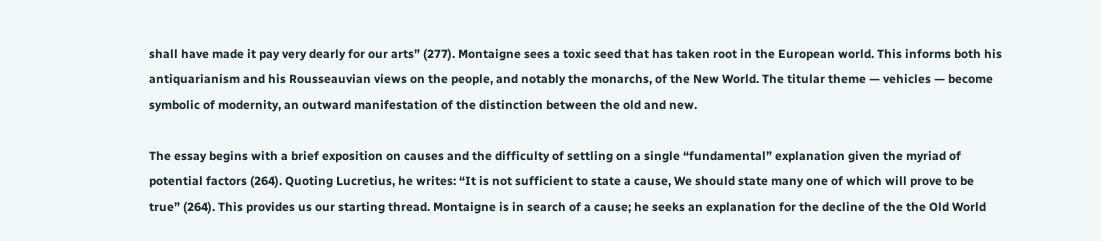shall have made it pay very dearly for our arts” (277). Montaigne sees a toxic seed that has taken root in the European world. This informs both his antiquarianism and his Rousseauvian views on the people, and notably the monarchs, of the New World. The titular theme — vehicles — become symbolic of modernity, an outward manifestation of the distinction between the old and new.

The essay begins with a brief exposition on causes and the difficulty of settling on a single “fundamental” explanation given the myriad of potential factors (264). Quoting Lucretius, he writes: “It is not sufficient to state a cause, We should state many one of which will prove to be true” (264). This provides us our starting thread. Montaigne is in search of a cause; he seeks an explanation for the decline of the the Old World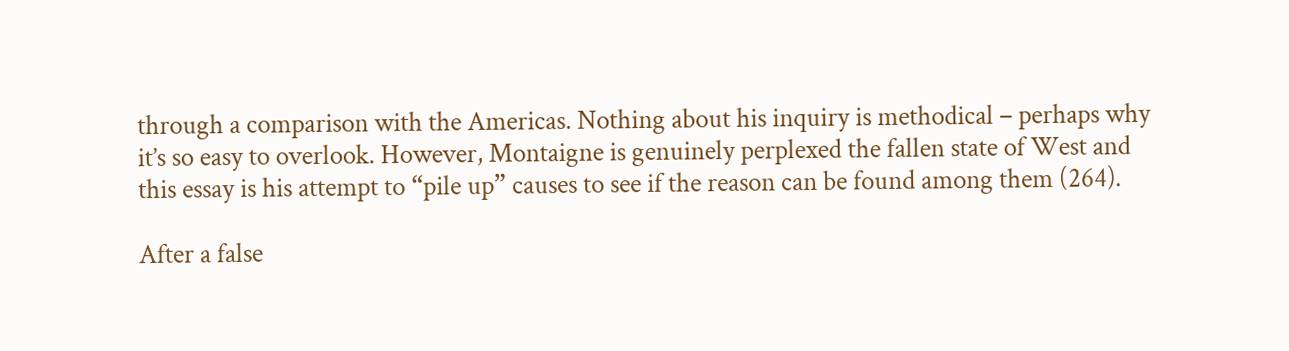through a comparison with the Americas. Nothing about his inquiry is methodical – perhaps why it’s so easy to overlook. However, Montaigne is genuinely perplexed the fallen state of West and this essay is his attempt to “pile up” causes to see if the reason can be found among them (264).

After a false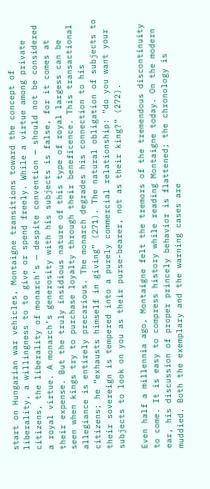start on Hungarian war vehicles, Montaigne transitions toward the concept of liberality, a willingness to to give or spend freely. While a virtue among private citizens, the liberality of monarch’s — despite convention — should not be considered a royal virtue. A monarch’s generosity with his subjects is false, for it comes at their expense. But the truly insidious nature of this type of royal largess can be seen when kings try to purchase loyalty through their beneficence. This transactional allegiance is entirely precarious. The monarch degrades his connection to his citizens; he “exhausts himself in giving” (271). The natural obligation of subjects to their sovereign is tempered into a purely commercial relationship: “do you want your subjects to look on you as their purse-bearer, not as their king?” (272).

Even half a millennia ago, Montaigne felt the tremors of the tremendous discontinuity to come. It is easy to compress history while reading Montaigne today. On the modern ear, his discussion of proper princely behavior is flattened; the chronology is muddied. Both the exemplary and the warning cases are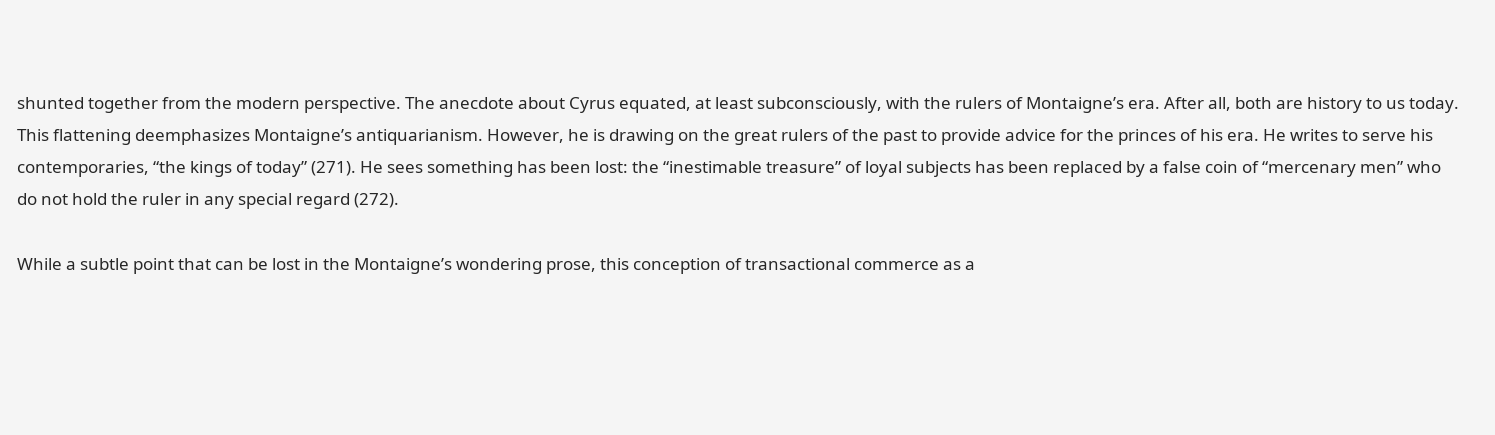shunted together from the modern perspective. The anecdote about Cyrus equated, at least subconsciously, with the rulers of Montaigne’s era. After all, both are history to us today. This flattening deemphasizes Montaigne’s antiquarianism. However, he is drawing on the great rulers of the past to provide advice for the princes of his era. He writes to serve his contemporaries, “the kings of today” (271). He sees something has been lost: the “inestimable treasure” of loyal subjects has been replaced by a false coin of “mercenary men” who do not hold the ruler in any special regard (272).

While a subtle point that can be lost in the Montaigne’s wondering prose, this conception of transactional commerce as a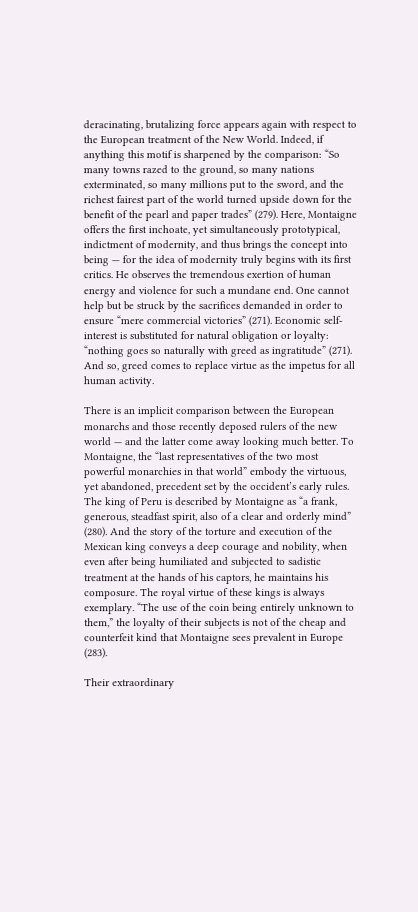deracinating, brutalizing force appears again with respect to the European treatment of the New World. Indeed, if anything this motif is sharpened by the comparison: “So many towns razed to the ground, so many nations exterminated, so many millions put to the sword, and the richest fairest part of the world turned upside down for the benefit of the pearl and paper trades” (279). Here, Montaigne offers the first inchoate, yet simultaneously prototypical, indictment of modernity, and thus brings the concept into being — for the idea of modernity truly begins with its first critics. He observes the tremendous exertion of human energy and violence for such a mundane end. One cannot help but be struck by the sacrifices demanded in order to ensure “mere commercial victories” (271). Economic self-interest is substituted for natural obligation or loyalty: “nothing goes so naturally with greed as ingratitude” (271). And so, greed comes to replace virtue as the impetus for all human activity.

There is an implicit comparison between the European monarchs and those recently deposed rulers of the new world — and the latter come away looking much better. To Montaigne, the “last representatives of the two most powerful monarchies in that world” embody the virtuous, yet abandoned, precedent set by the occident’s early rules. The king of Peru is described by Montaigne as “a frank, generous, steadfast spirit, also of a clear and orderly mind” (280). And the story of the torture and execution of the Mexican king conveys a deep courage and nobility, when even after being humiliated and subjected to sadistic treatment at the hands of his captors, he maintains his composure. The royal virtue of these kings is always exemplary. “The use of the coin being entirely unknown to them,” the loyalty of their subjects is not of the cheap and counterfeit kind that Montaigne sees prevalent in Europe (283).

Their extraordinary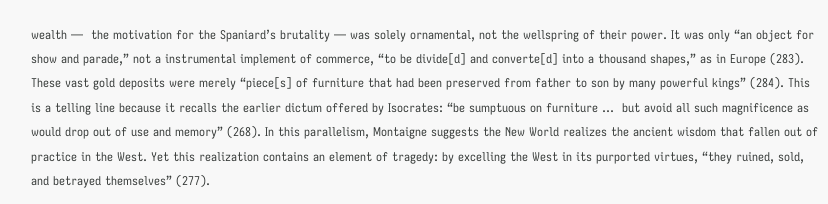wealth —  the motivation for the Spaniard’s brutality — was solely ornamental, not the wellspring of their power. It was only “an object for show and parade,” not a instrumental implement of commerce, “to be divide[d] and converte[d] into a thousand shapes,” as in Europe (283). These vast gold deposits were merely “piece[s] of furniture that had been preserved from father to son by many powerful kings” (284). This is a telling line because it recalls the earlier dictum offered by Isocrates: “be sumptuous on furniture …  but avoid all such magnificence as would drop out of use and memory” (268). In this parallelism, Montaigne suggests the New World realizes the ancient wisdom that fallen out of practice in the West. Yet this realization contains an element of tragedy: by excelling the West in its purported virtues, “they ruined, sold, and betrayed themselves” (277).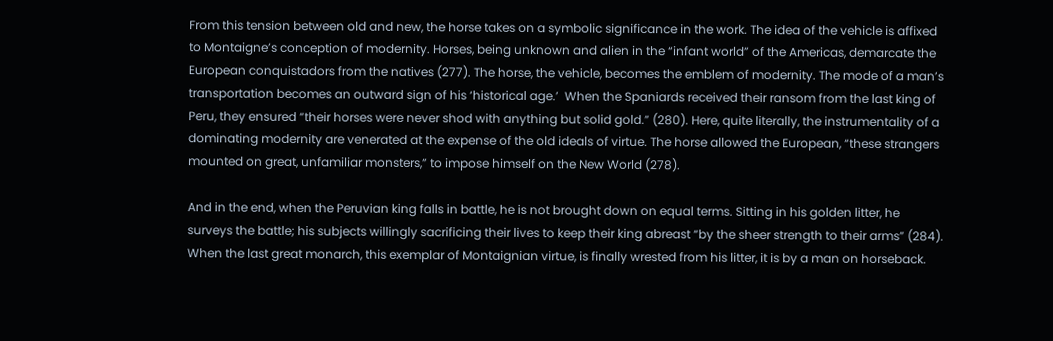From this tension between old and new, the horse takes on a symbolic significance in the work. The idea of the vehicle is affixed to Montaigne’s conception of modernity. Horses, being unknown and alien in the “infant world” of the Americas, demarcate the European conquistadors from the natives (277). The horse, the vehicle, becomes the emblem of modernity. The mode of a man’s transportation becomes an outward sign of his ‘historical age.’  When the Spaniards received their ransom from the last king of Peru, they ensured “their horses were never shod with anything but solid gold.” (280). Here, quite literally, the instrumentality of a dominating modernity are venerated at the expense of the old ideals of virtue. The horse allowed the European, “these strangers mounted on great, unfamiliar monsters,” to impose himself on the New World (278).

And in the end, when the Peruvian king falls in battle, he is not brought down on equal terms. Sitting in his golden litter, he surveys the battle; his subjects willingly sacrificing their lives to keep their king abreast “by the sheer strength to their arms” (284). When the last great monarch, this exemplar of Montaignian virtue, is finally wrested from his litter, it is by a man on horseback.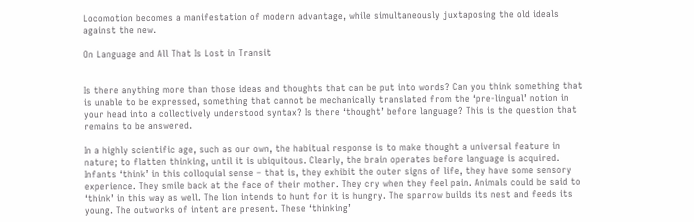Locomotion becomes a manifestation of modern advantage, while simultaneously juxtaposing the old ideals against the new.

On Language and All That Is Lost in Transit


Is there anything more than those ideas and thoughts that can be put into words? Can you think something that is unable to be expressed, something that cannot be mechanically translated from the ‘pre-lingual’ notion in your head into a collectively understood syntax? Is there ‘thought’ before language? This is the question that remains to be answered.

In a highly scientific age, such as our own, the habitual response is to make thought a universal feature in nature; to flatten thinking, until it is ubiquitous. Clearly, the brain operates before language is acquired. Infants ‘think’ in this colloquial sense – that is, they exhibit the outer signs of life, they have some sensory experience. They smile back at the face of their mother. They cry when they feel pain. Animals could be said to ‘think’ in this way as well. The lion intends to hunt for it is hungry. The sparrow builds its nest and feeds its young. The outworks of intent are present. These ‘thinking’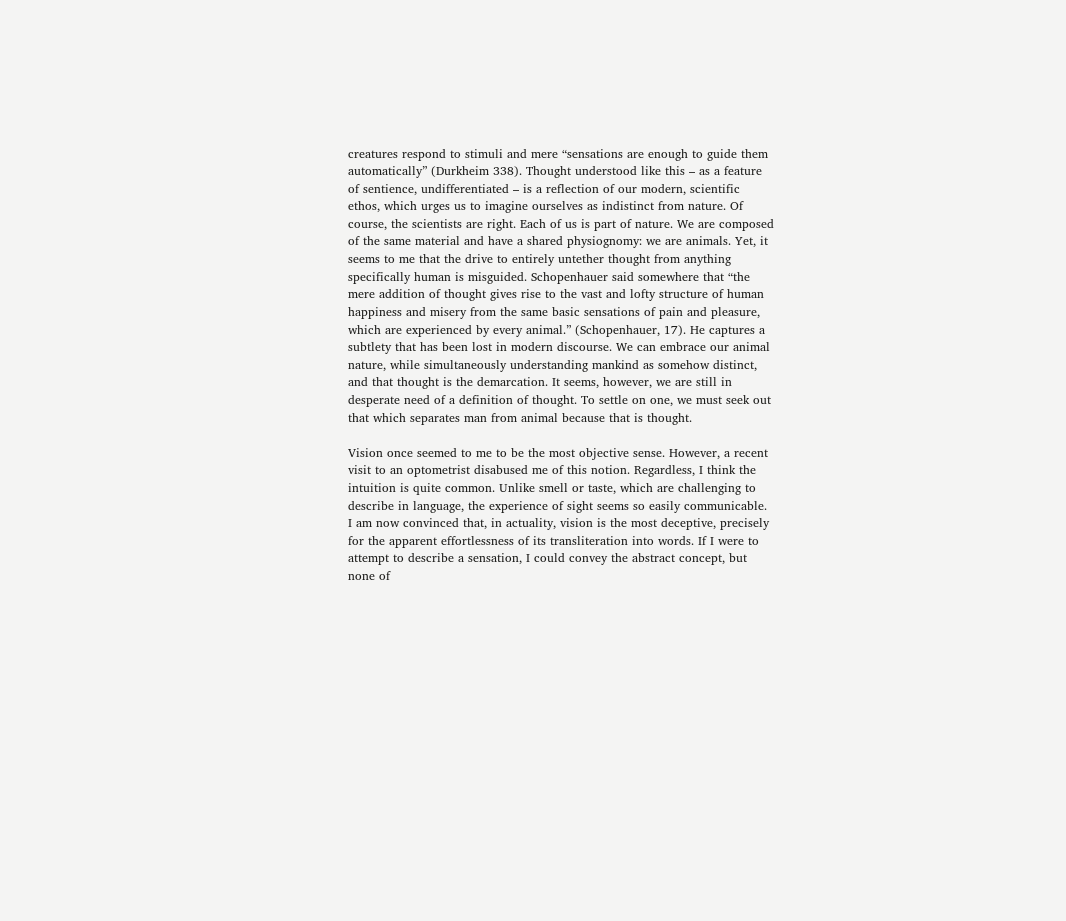creatures respond to stimuli and mere “sensations are enough to guide them automatically” (Durkheim 338). Thought understood like this – as a feature of sentience, undifferentiated – is a reflection of our modern, scientific ethos, which urges us to imagine ourselves as indistinct from nature. Of course, the scientists are right. Each of us is part of nature. We are composed of the same material and have a shared physiognomy: we are animals. Yet, it seems to me that the drive to entirely untether thought from anything specifically human is misguided. Schopenhauer said somewhere that “the mere addition of thought gives rise to the vast and lofty structure of human happiness and misery from the same basic sensations of pain and pleasure, which are experienced by every animal.” (Schopenhauer, 17). He captures a subtlety that has been lost in modern discourse. We can embrace our animal nature, while simultaneously understanding mankind as somehow distinct, and that thought is the demarcation. It seems, however, we are still in desperate need of a definition of thought. To settle on one, we must seek out that which separates man from animal because that is thought.

Vision once seemed to me to be the most objective sense. However, a recent visit to an optometrist disabused me of this notion. Regardless, I think the intuition is quite common. Unlike smell or taste, which are challenging to describe in language, the experience of sight seems so easily communicable. I am now convinced that, in actuality, vision is the most deceptive, precisely for the apparent effortlessness of its transliteration into words. If I were to attempt to describe a sensation, I could convey the abstract concept, but none of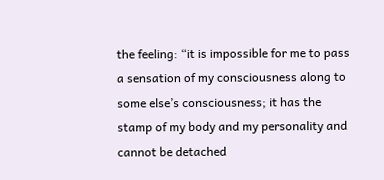the feeling: “it is impossible for me to pass a sensation of my consciousness along to some else’s consciousness; it has the stamp of my body and my personality and cannot be detached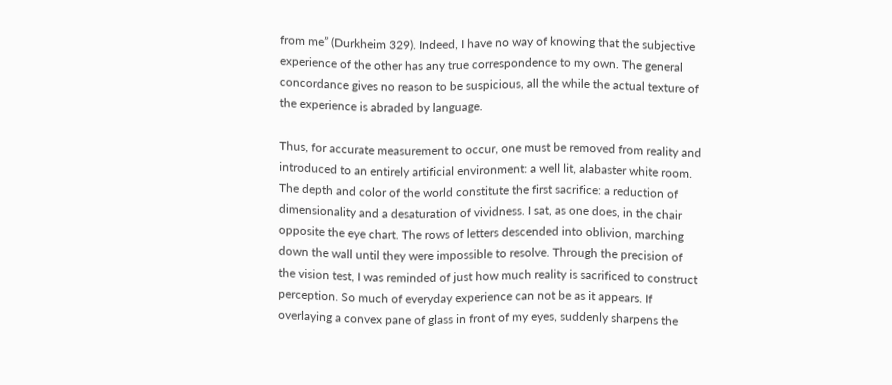from me” (Durkheim 329). Indeed, I have no way of knowing that the subjective experience of the other has any true correspondence to my own. The general concordance gives no reason to be suspicious, all the while the actual texture of the experience is abraded by language.

Thus, for accurate measurement to occur, one must be removed from reality and introduced to an entirely artificial environment: a well lit, alabaster white room. The depth and color of the world constitute the first sacrifice: a reduction of dimensionality and a desaturation of vividness. I sat, as one does, in the chair opposite the eye chart. The rows of letters descended into oblivion, marching down the wall until they were impossible to resolve. Through the precision of the vision test, I was reminded of just how much reality is sacrificed to construct perception. So much of everyday experience can not be as it appears. If overlaying a convex pane of glass in front of my eyes, suddenly sharpens the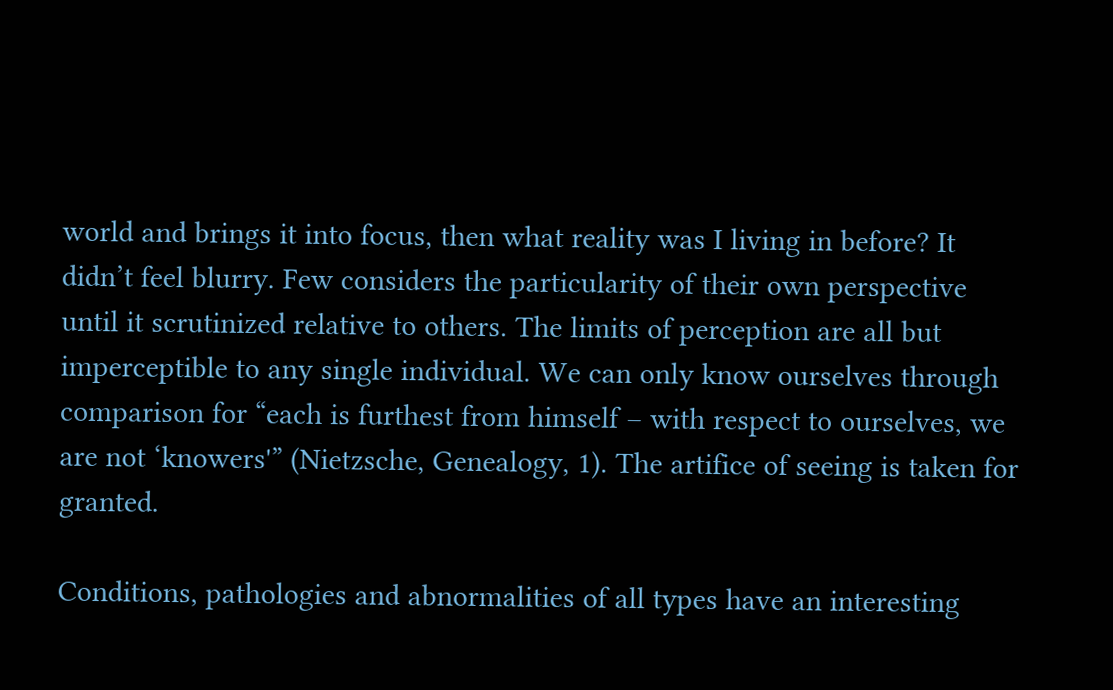world and brings it into focus, then what reality was I living in before? It didn’t feel blurry. Few considers the particularity of their own perspective until it scrutinized relative to others. The limits of perception are all but imperceptible to any single individual. We can only know ourselves through comparison for “each is furthest from himself – with respect to ourselves, we are not ‘knowers'” (Nietzsche, Genealogy, 1). The artifice of seeing is taken for granted.

Conditions, pathologies and abnormalities of all types have an interesting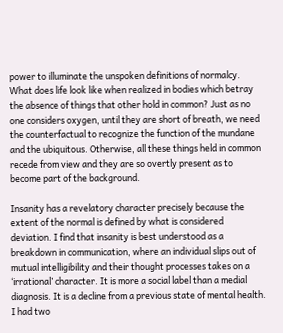power to illuminate the unspoken definitions of normalcy. What does life look like when realized in bodies which betray the absence of things that other hold in common? Just as no one considers oxygen, until they are short of breath, we need the counterfactual to recognize the function of the mundane and the ubiquitous. Otherwise, all these things held in common recede from view and they are so overtly present as to become part of the background.

Insanity has a revelatory character precisely because the extent of the normal is defined by what is considered deviation. I find that insanity is best understood as a breakdown in communication, where an individual slips out of mutual intelligibility and their thought processes takes on a ‘irrational’ character. It is more a social label than a medial diagnosis. It is a decline from a previous state of mental health. I had two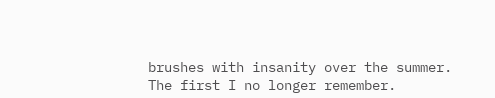brushes with insanity over the summer. The first I no longer remember.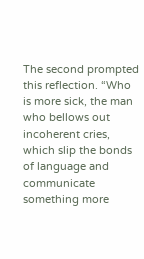The second prompted this reflection. “Who is more sick, the man who bellows out incoherent cries, which slip the bonds of language and communicate something more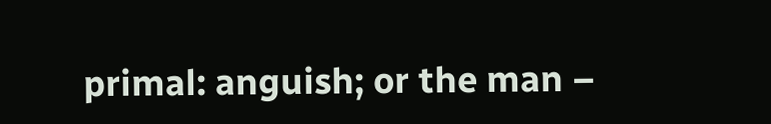primal: anguish; or the man –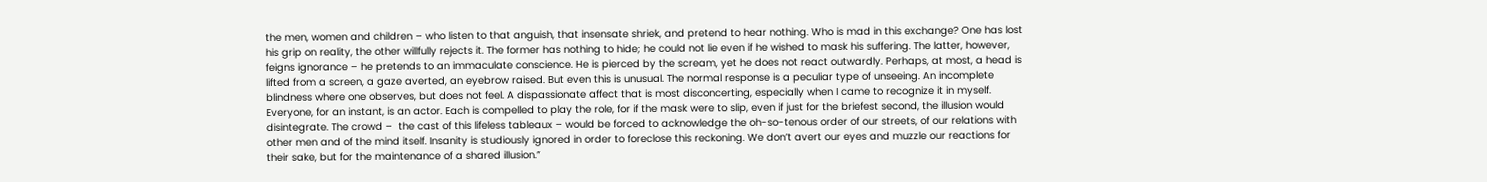the men, women and children – who listen to that anguish, that insensate shriek, and pretend to hear nothing. Who is mad in this exchange? One has lost his grip on reality, the other willfully rejects it. The former has nothing to hide; he could not lie even if he wished to mask his suffering. The latter, however, feigns ignorance – he pretends to an immaculate conscience. He is pierced by the scream, yet he does not react outwardly. Perhaps, at most, a head is lifted from a screen, a gaze averted, an eyebrow raised. But even this is unusual. The normal response is a peculiar type of unseeing. An incomplete blindness where one observes, but does not feel. A dispassionate affect that is most disconcerting, especially when I came to recognize it in myself. Everyone, for an instant, is an actor. Each is compelled to play the role, for if the mask were to slip, even if just for the briefest second, the illusion would disintegrate. The crowd –  the cast of this lifeless tableaux – would be forced to acknowledge the oh-so-tenous order of our streets, of our relations with other men and of the mind itself. Insanity is studiously ignored in order to foreclose this reckoning. We don’t avert our eyes and muzzle our reactions for their sake, but for the maintenance of a shared illusion.”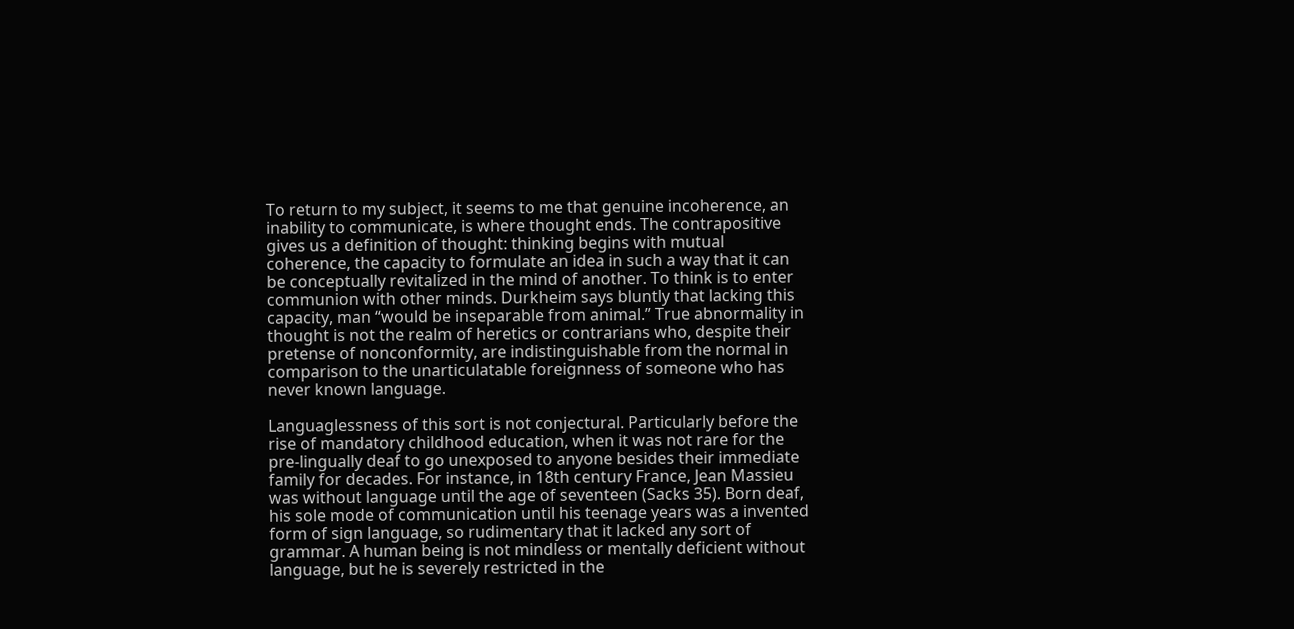To return to my subject, it seems to me that genuine incoherence, an inability to communicate, is where thought ends. The contrapositive gives us a definition of thought: thinking begins with mutual coherence, the capacity to formulate an idea in such a way that it can be conceptually revitalized in the mind of another. To think is to enter communion with other minds. Durkheim says bluntly that lacking this capacity, man “would be inseparable from animal.” True abnormality in thought is not the realm of heretics or contrarians who, despite their pretense of nonconformity, are indistinguishable from the normal in comparison to the unarticulatable foreignness of someone who has never known language.

Languaglessness of this sort is not conjectural. Particularly before the rise of mandatory childhood education, when it was not rare for the pre-lingually deaf to go unexposed to anyone besides their immediate family for decades. For instance, in 18th century France, Jean Massieu was without language until the age of seventeen (Sacks 35). Born deaf, his sole mode of communication until his teenage years was a invented form of sign language, so rudimentary that it lacked any sort of grammar. A human being is not mindless or mentally deficient without language, but he is severely restricted in the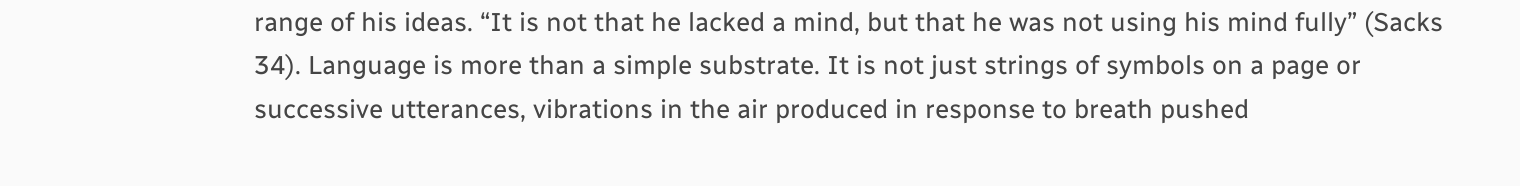range of his ideas. “It is not that he lacked a mind, but that he was not using his mind fully” (Sacks 34). Language is more than a simple substrate. It is not just strings of symbols on a page or successive utterances, vibrations in the air produced in response to breath pushed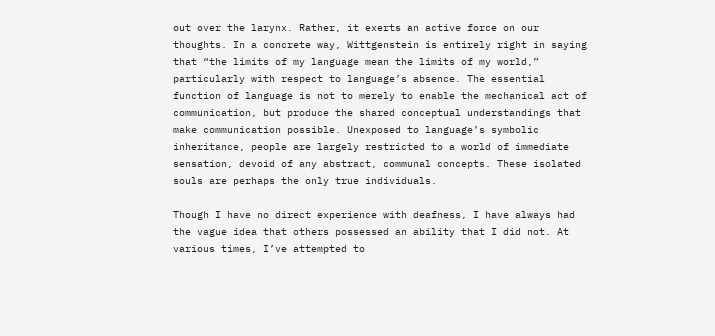out over the larynx. Rather, it exerts an active force on our thoughts. In a concrete way, Wittgenstein is entirely right in saying that “the limits of my language mean the limits of my world,” particularly with respect to language’s absence. The essential function of language is not to merely to enable the mechanical act of communication, but produce the shared conceptual understandings that make communication possible. Unexposed to language’s symbolic inheritance, people are largely restricted to a world of immediate sensation, devoid of any abstract, communal concepts. These isolated souls are perhaps the only true individuals.

Though I have no direct experience with deafness, I have always had the vague idea that others possessed an ability that I did not. At various times, I’ve attempted to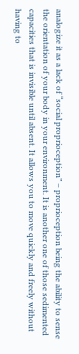analogize it as a lack of “social proprioception” – proprioception being the ability to sense the orientation of your body in your environment. It is another one of those sedimented capacities that is invisible until absent. It allows you to move quickly and freely without having to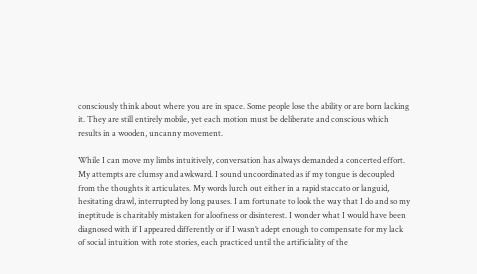consciously think about where you are in space. Some people lose the ability or are born lacking it. They are still entirely mobile, yet each motion must be deliberate and conscious which results in a wooden, uncanny movement.

While I can move my limbs intuitively, conversation has always demanded a concerted effort. My attempts are clumsy and awkward. I sound uncoordinated as if my tongue is decoupled from the thoughts it articulates. My words lurch out either in a rapid staccato or languid, hesitating drawl, interrupted by long pauses. I am fortunate to look the way that I do and so my ineptitude is charitably mistaken for aloofness or disinterest. I wonder what I would have been diagnosed with if I appeared differently or if I wasn’t adept enough to compensate for my lack of social intuition with rote stories, each practiced until the artificiality of the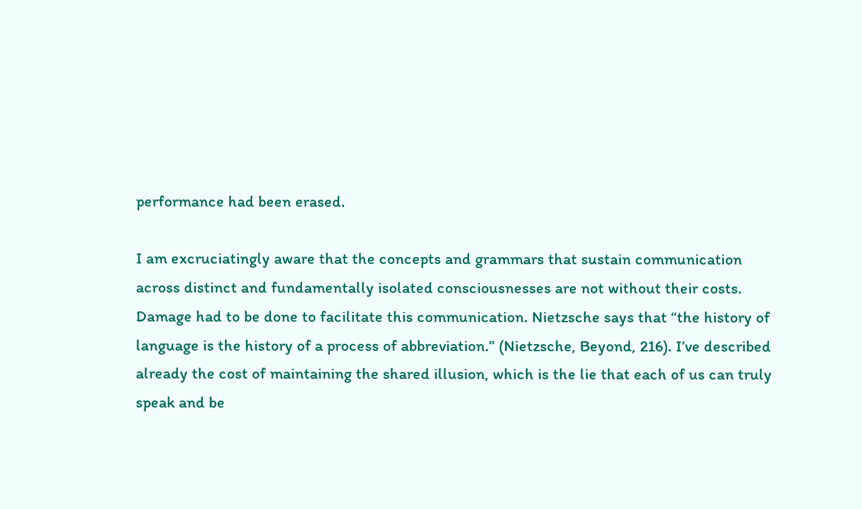performance had been erased.

I am excruciatingly aware that the concepts and grammars that sustain communication across distinct and fundamentally isolated consciousnesses are not without their costs. Damage had to be done to facilitate this communication. Nietzsche says that “the history of language is the history of a process of abbreviation.” (Nietzsche, Beyond, 216). I’ve described already the cost of maintaining the shared illusion, which is the lie that each of us can truly speak and be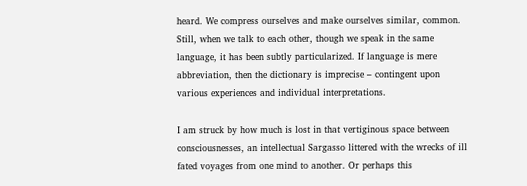heard. We compress ourselves and make ourselves similar, common. Still, when we talk to each other, though we speak in the same language, it has been subtly particularized. If language is mere abbreviation, then the dictionary is imprecise – contingent upon various experiences and individual interpretations.

I am struck by how much is lost in that vertiginous space between consciousnesses, an intellectual Sargasso littered with the wrecks of ill fated voyages from one mind to another. Or perhaps this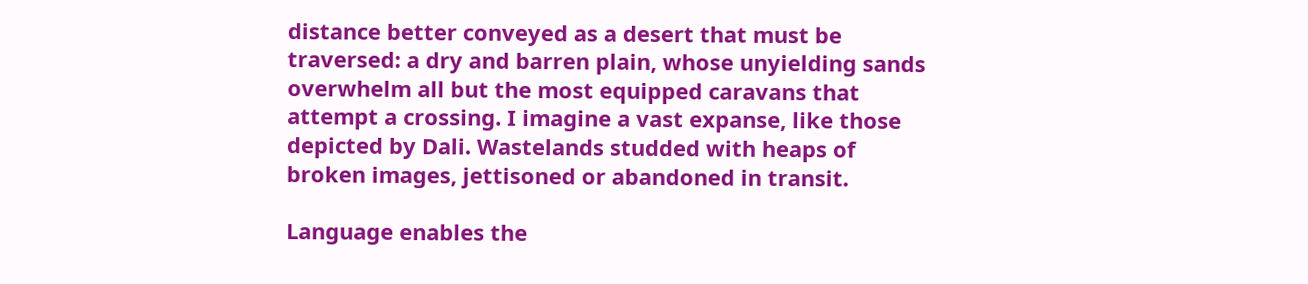distance better conveyed as a desert that must be traversed: a dry and barren plain, whose unyielding sands overwhelm all but the most equipped caravans that attempt a crossing. I imagine a vast expanse, like those depicted by Dali. Wastelands studded with heaps of broken images, jettisoned or abandoned in transit.

Language enables the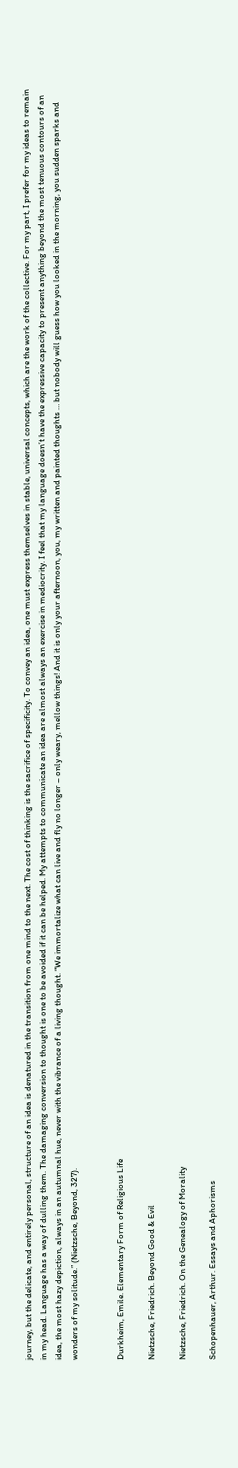journey, but the delicate, and entirely personal, structure of an idea is denatured in the transition from one mind to the next. The cost of thinking is the sacrifice of specificity. To convey an idea, one must express themselves in stable, universal concepts, which are the work of the collective. For my part, I prefer for my ideas to remain in my head. Language has a way of dulling them. The damaging conversion to thought is one to be avoided if it can be helped. My attempts to communicate an idea are almost always an exercise in mediocrity. I feel that my language doesn’t have the expressive capacity to present anything beyond the most tenuous contours of an idea, the most hazy depiction, always in an autumnal hue, never with the vibrance of a living thought. “We immortalize what can live and fly no longer – only weary, mellow things! And it is only your afternoon, you, my written and painted thoughts … but nobody will guess how you looked in the morning, you sudden sparks and wonders of my solitude.” (Nietzsche, Beyond, 327).


Durkheim, Emile. Elementary Form of Religious Life

Nietzsche, Friedrich. Beyond Good & Evil

Nietzsche, Friedrich. On the Genealogy of Morality

Schopenhauer, Arthur. Essays and Aphorisms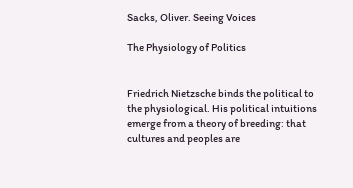Sacks, Oliver. Seeing Voices

The Physiology of Politics


Friedrich Nietzsche binds the political to the physiological. His political intuitions emerge from a theory of breeding: that cultures and peoples are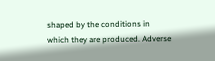shaped by the conditions in which they are produced. Adverse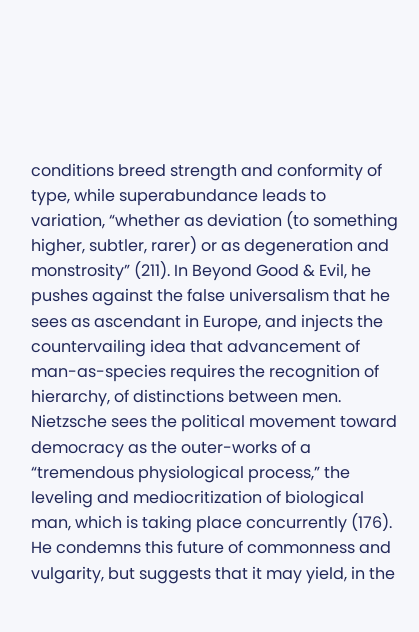conditions breed strength and conformity of type, while superabundance leads to variation, “whether as deviation (to something higher, subtler, rarer) or as degeneration and monstrosity” (211). In Beyond Good & Evil, he pushes against the false universalism that he sees as ascendant in Europe, and injects the countervailing idea that advancement of man-as-species requires the recognition of hierarchy, of distinctions between men. Nietzsche sees the political movement toward democracy as the outer-works of a “tremendous physiological process,” the leveling and mediocritization of biological man, which is taking place concurrently (176). He condemns this future of commonness and vulgarity, but suggests that it may yield, in the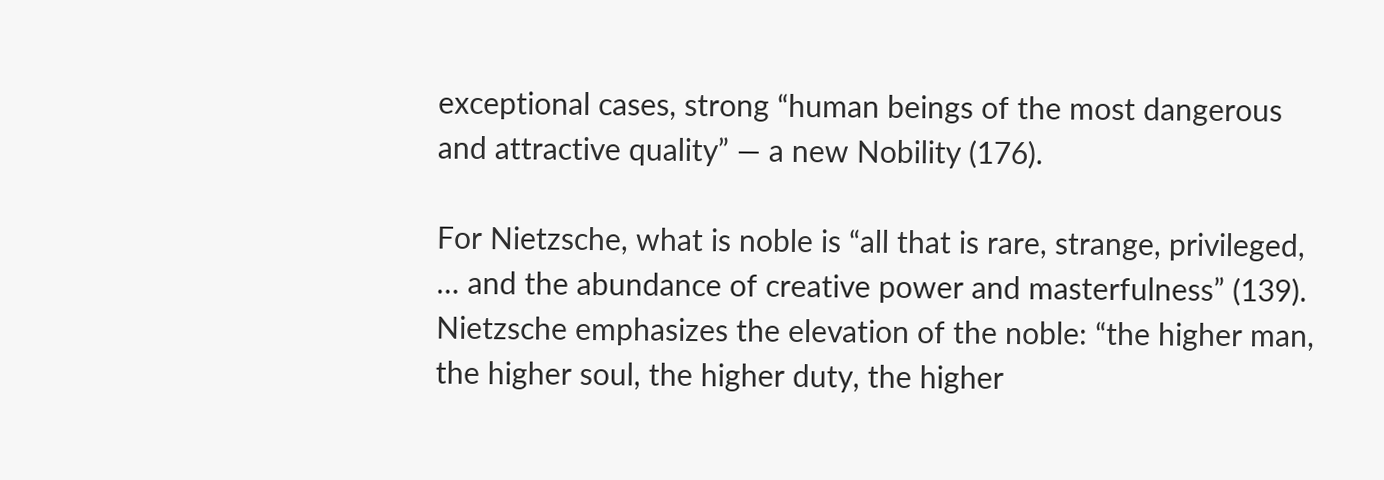exceptional cases, strong “human beings of the most dangerous and attractive quality” — a new Nobility (176).

For Nietzsche, what is noble is “all that is rare, strange, privileged, … and the abundance of creative power and masterfulness” (139). Nietzsche emphasizes the elevation of the noble: “the higher man, the higher soul, the higher duty, the higher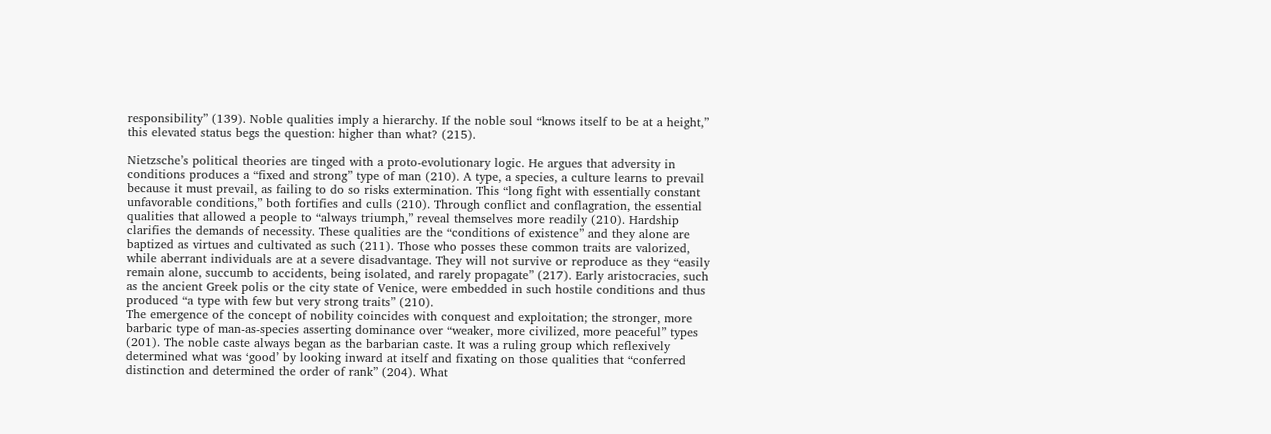responsibility” (139). Noble qualities imply a hierarchy. If the noble soul “knows itself to be at a height,” this elevated status begs the question: higher than what? (215).

Nietzsche’s political theories are tinged with a proto-evolutionary logic. He argues that adversity in conditions produces a “fixed and strong” type of man (210). A type, a species, a culture learns to prevail because it must prevail, as failing to do so risks extermination. This “long fight with essentially constant unfavorable conditions,” both fortifies and culls (210). Through conflict and conflagration, the essential qualities that allowed a people to “always triumph,” reveal themselves more readily (210). Hardship clarifies the demands of necessity. These qualities are the “conditions of existence” and they alone are baptized as virtues and cultivated as such (211). Those who posses these common traits are valorized, while aberrant individuals are at a severe disadvantage. They will not survive or reproduce as they “easily remain alone, succumb to accidents, being isolated, and rarely propagate” (217). Early aristocracies, such as the ancient Greek polis or the city state of Venice, were embedded in such hostile conditions and thus produced “a type with few but very strong traits” (210).
The emergence of the concept of nobility coincides with conquest and exploitation; the stronger, more barbaric type of man-as-species asserting dominance over “weaker, more civilized, more peaceful” types (201). The noble caste always began as the barbarian caste. It was a ruling group which reflexively determined what was ‘good’ by looking inward at itself and fixating on those qualities that “conferred distinction and determined the order of rank” (204). What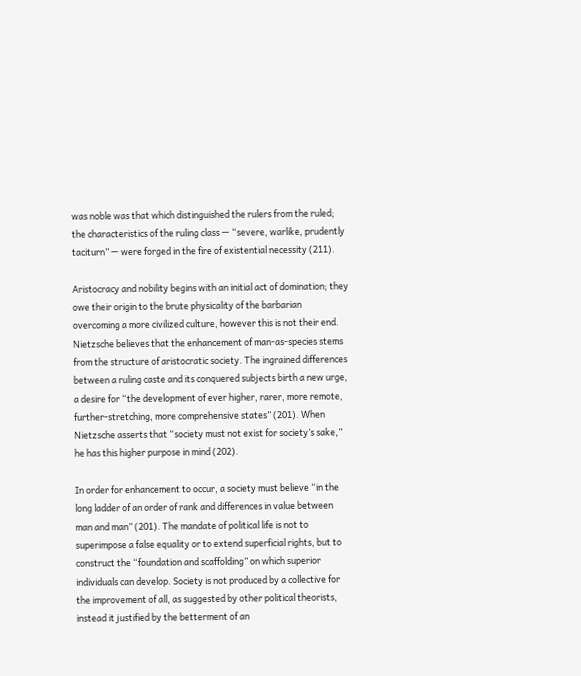was noble was that which distinguished the rulers from the ruled; the characteristics of the ruling class — “severe, warlike, prudently taciturn” — were forged in the fire of existential necessity (211).

Aristocracy and nobility begins with an initial act of domination; they owe their origin to the brute physicality of the barbarian overcoming a more civilized culture, however this is not their end. Nietzsche believes that the enhancement of man-as-species stems from the structure of aristocratic society. The ingrained differences between a ruling caste and its conquered subjects birth a new urge, a desire for “the development of ever higher, rarer, more remote, further-stretching, more comprehensive states” (201). When Nietzsche asserts that “society must not exist for society’s sake,” he has this higher purpose in mind (202).

In order for enhancement to occur, a society must believe “in the long ladder of an order of rank and differences in value between man and man” (201). The mandate of political life is not to superimpose a false equality or to extend superficial rights, but to construct the “foundation and scaffolding” on which superior individuals can develop. Society is not produced by a collective for the improvement of all, as suggested by other political theorists, instead it justified by the betterment of an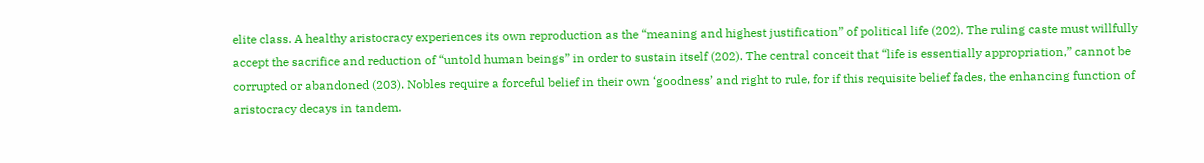elite class. A healthy aristocracy experiences its own reproduction as the “meaning and highest justification” of political life (202). The ruling caste must willfully accept the sacrifice and reduction of “untold human beings” in order to sustain itself (202). The central conceit that “life is essentially appropriation,” cannot be corrupted or abandoned (203). Nobles require a forceful belief in their own ‘goodness’ and right to rule, for if this requisite belief fades, the enhancing function of aristocracy decays in tandem.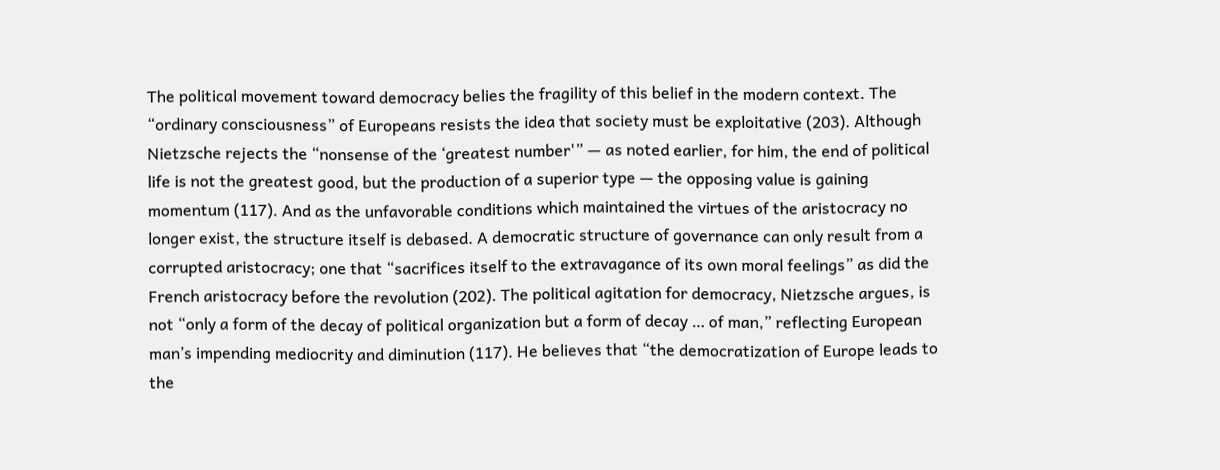The political movement toward democracy belies the fragility of this belief in the modern context. The “ordinary consciousness” of Europeans resists the idea that society must be exploitative (203). Although Nietzsche rejects the “nonsense of the ‘greatest number'” — as noted earlier, for him, the end of political life is not the greatest good, but the production of a superior type — the opposing value is gaining momentum (117). And as the unfavorable conditions which maintained the virtues of the aristocracy no longer exist, the structure itself is debased. A democratic structure of governance can only result from a corrupted aristocracy; one that “sacrifices itself to the extravagance of its own moral feelings” as did the French aristocracy before the revolution (202). The political agitation for democracy, Nietzsche argues, is not “only a form of the decay of political organization but a form of decay … of man,” reflecting European man’s impending mediocrity and diminution (117). He believes that “the democratization of Europe leads to the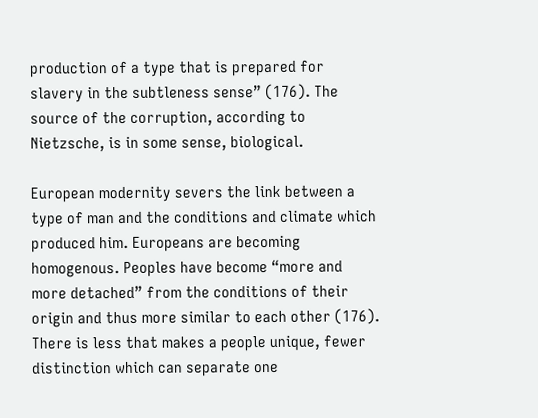production of a type that is prepared for slavery in the subtleness sense” (176). The source of the corruption, according to Nietzsche, is in some sense, biological.

European modernity severs the link between a type of man and the conditions and climate which produced him. Europeans are becoming homogenous. Peoples have become “more and more detached” from the conditions of their origin and thus more similar to each other (176). There is less that makes a people unique, fewer distinction which can separate one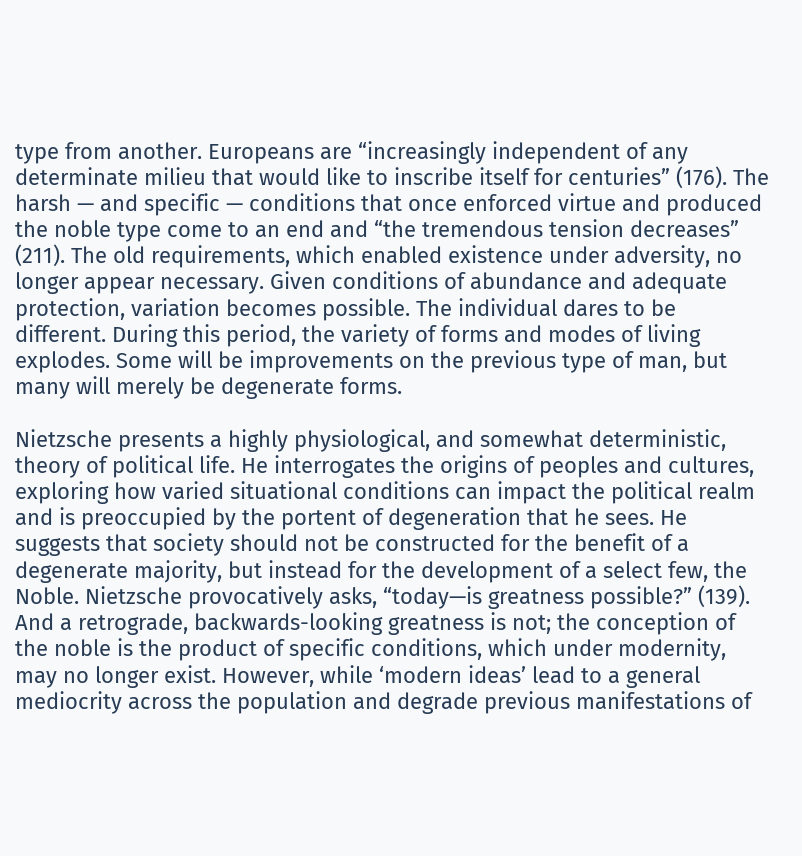type from another. Europeans are “increasingly independent of any determinate milieu that would like to inscribe itself for centuries” (176). The harsh — and specific — conditions that once enforced virtue and produced the noble type come to an end and “the tremendous tension decreases” (211). The old requirements, which enabled existence under adversity, no longer appear necessary. Given conditions of abundance and adequate protection, variation becomes possible. The individual dares to be different. During this period, the variety of forms and modes of living explodes. Some will be improvements on the previous type of man, but many will merely be degenerate forms.

Nietzsche presents a highly physiological, and somewhat deterministic, theory of political life. He interrogates the origins of peoples and cultures, exploring how varied situational conditions can impact the political realm and is preoccupied by the portent of degeneration that he sees. He suggests that society should not be constructed for the benefit of a degenerate majority, but instead for the development of a select few, the Noble. Nietzsche provocatively asks, “today—is greatness possible?” (139). And a retrograde, backwards-looking greatness is not; the conception of the noble is the product of specific conditions, which under modernity, may no longer exist. However, while ‘modern ideas’ lead to a general mediocrity across the population and degrade previous manifestations of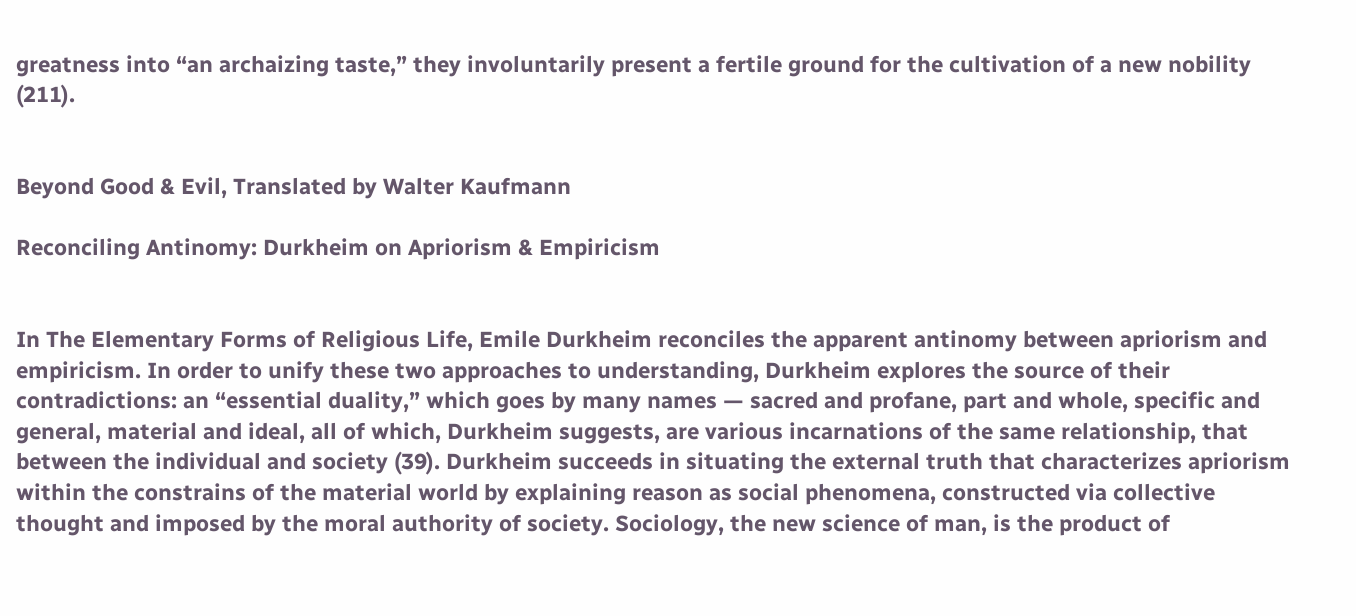greatness into “an archaizing taste,” they involuntarily present a fertile ground for the cultivation of a new nobility (211).


Beyond Good & Evil, Translated by Walter Kaufmann

Reconciling Antinomy: Durkheim on Apriorism & Empiricism


In The Elementary Forms of Religious Life, Emile Durkheim reconciles the apparent antinomy between apriorism and empiricism. In order to unify these two approaches to understanding, Durkheim explores the source of their contradictions: an “essential duality,” which goes by many names — sacred and profane, part and whole, specific and general, material and ideal, all of which, Durkheim suggests, are various incarnations of the same relationship, that between the individual and society (39). Durkheim succeeds in situating the external truth that characterizes apriorism within the constrains of the material world by explaining reason as social phenomena, constructed via collective thought and imposed by the moral authority of society. Sociology, the new science of man, is the product of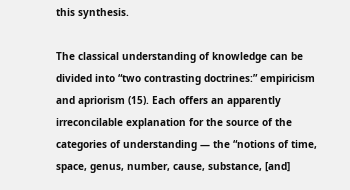this synthesis.

The classical understanding of knowledge can be divided into “two contrasting doctrines:” empiricism and apriorism (15). Each offers an apparently irreconcilable explanation for the source of the categories of understanding — the “notions of time, space, genus, number, cause, substance, [and]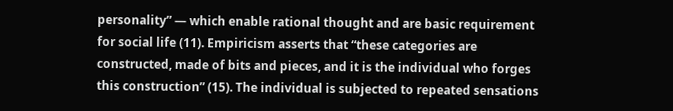personality” — which enable rational thought and are basic requirement for social life (11). Empiricism asserts that “these categories are constructed, made of bits and pieces, and it is the individual who forges this construction” (15). The individual is subjected to repeated sensations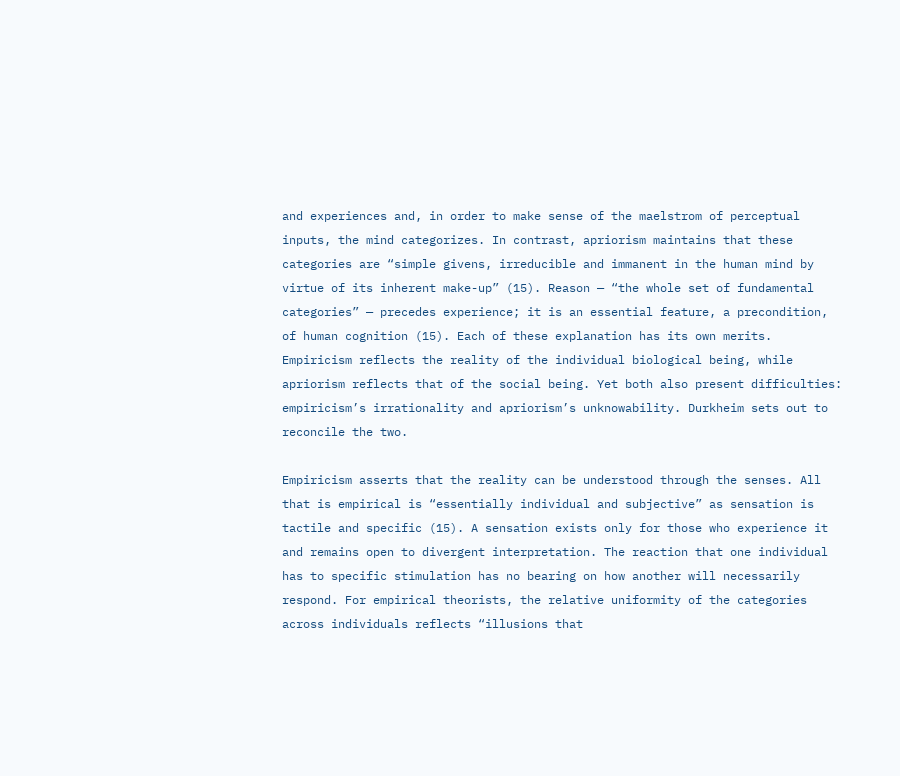and experiences and, in order to make sense of the maelstrom of perceptual inputs, the mind categorizes. In contrast, apriorism maintains that these categories are “simple givens, irreducible and immanent in the human mind by virtue of its inherent make-up” (15). Reason — “the whole set of fundamental categories” — precedes experience; it is an essential feature, a precondition, of human cognition (15). Each of these explanation has its own merits. Empiricism reflects the reality of the individual biological being, while apriorism reflects that of the social being. Yet both also present difficulties: empiricism’s irrationality and apriorism’s unknowability. Durkheim sets out to reconcile the two.

Empiricism asserts that the reality can be understood through the senses. All that is empirical is “essentially individual and subjective” as sensation is tactile and specific (15). A sensation exists only for those who experience it and remains open to divergent interpretation. The reaction that one individual has to specific stimulation has no bearing on how another will necessarily respond. For empirical theorists, the relative uniformity of the categories across individuals reflects “illusions that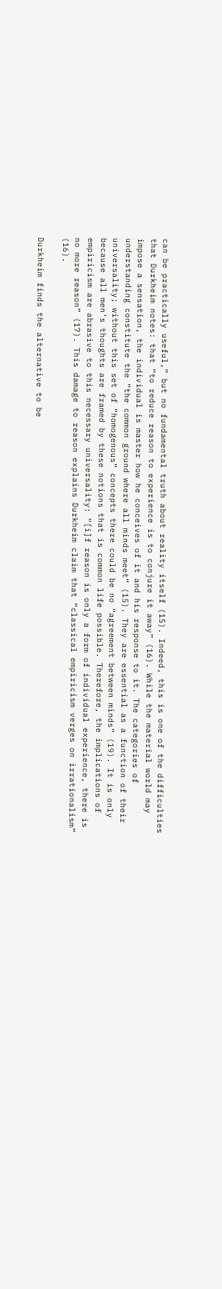can be practically useful,” but no fundamental truth about reality itself (15). Indeed, this is one of the difficulties that Durkheim notes: that “to reduce reason to experience is to conjure it away” (16). While the material world may impose a sensation, the individual is master how he conceives of it and his response to it. The categories of understanding constitute the “the common ground where all minds meet” (15). They are essential as a function of their universality; without this set of “homogenous” concepts there could be no “agreement between minds” (19). It is only because all men’s thoughts are framed by these notions that is common life possible. Therefore, the implications of empiricism are abrasive to this necessary universality: “[i]f reason is only a form of individual experience, there is no more reason” (17). This damage to reason explains Durkheim claim that “classical empiricism verges on irrationalism” (16).

Durkheim finds the alternative to be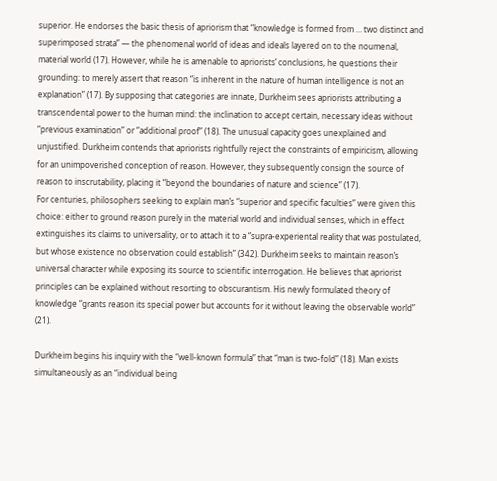superior. He endorses the basic thesis of apriorism that “knowledge is formed from … two distinct and superimposed strata” — the phenomenal world of ideas and ideals layered on to the noumenal, material world (17). However, while he is amenable to apriorists’ conclusions, he questions their grounding: to merely assert that reason “is inherent in the nature of human intelligence is not an explanation” (17). By supposing that categories are innate, Durkheim sees apriorists attributing a transcendental power to the human mind: the inclination to accept certain, necessary ideas without “previous examination” or “additional proof” (18). The unusual capacity goes unexplained and unjustified. Durkheim contends that apriorists rightfully reject the constraints of empiricism, allowing for an unimpoverished conception of reason. However, they subsequently consign the source of reason to inscrutability, placing it “beyond the boundaries of nature and science” (17).
For centuries, philosophers seeking to explain man’s “superior and specific faculties” were given this choice: either to ground reason purely in the material world and individual senses, which in effect extinguishes its claims to universality, or to attach it to a “supra-experiental reality that was postulated, but whose existence no observation could establish” (342). Durkheim seeks to maintain reason’s universal character while exposing its source to scientific interrogation. He believes that apriorist principles can be explained without resorting to obscurantism. His newly formulated theory of knowledge “grants reason its special power but accounts for it without leaving the observable world” (21).

Durkheim begins his inquiry with the “well-known formula” that “man is two-fold” (18). Man exists simultaneously as an “individual being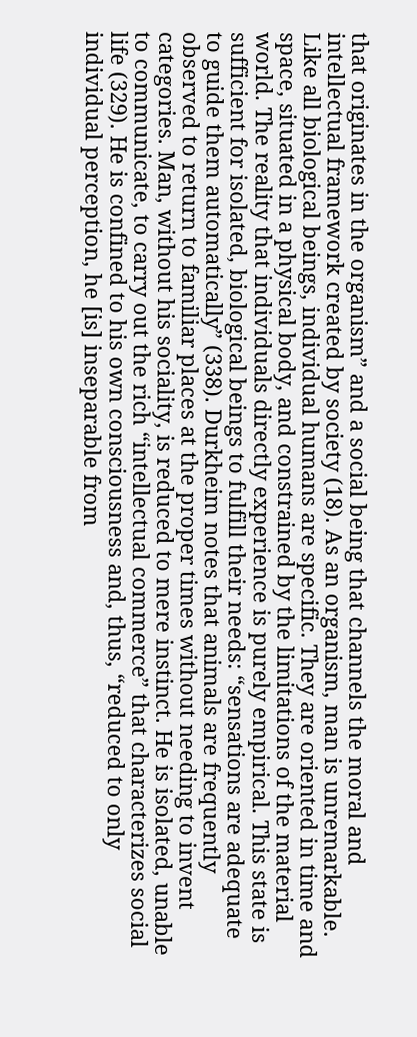that originates in the organism” and a social being that channels the moral and intellectual framework created by society (18). As an organism, man is unremarkable. Like all biological beings, individual humans are specific. They are oriented in time and space, situated in a physical body, and constrained by the limitations of the material world. The reality that individuals directly experience is purely empirical. This state is sufficient for isolated, biological beings to fulfill their needs: “sensations are adequate to guide them automatically” (338). Durkheim notes that animals are frequently observed to return to familiar places at the proper times without needing to invent categories. Man, without his sociality, is reduced to mere instinct. He is isolated, unable to communicate, to carry out the rich “intellectual commerce” that characterizes social life (329). He is confined to his own consciousness and, thus, “reduced to only individual perception, he [is] inseparable from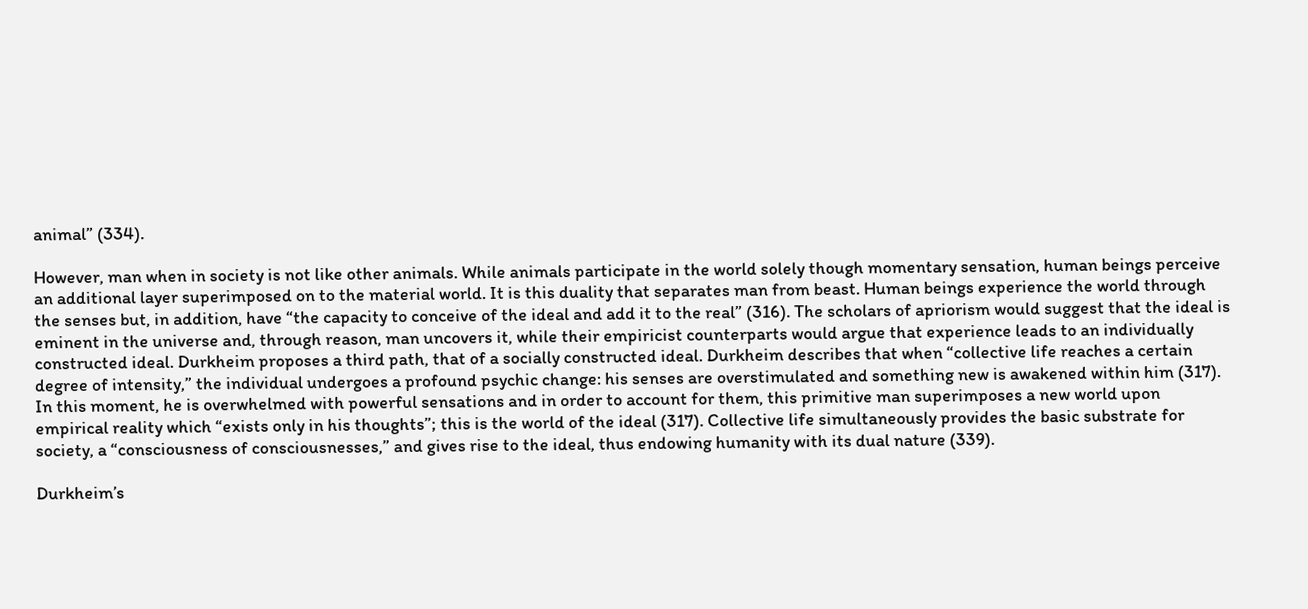animal” (334).

However, man when in society is not like other animals. While animals participate in the world solely though momentary sensation, human beings perceive an additional layer superimposed on to the material world. It is this duality that separates man from beast. Human beings experience the world through the senses but, in addition, have “the capacity to conceive of the ideal and add it to the real” (316). The scholars of apriorism would suggest that the ideal is eminent in the universe and, through reason, man uncovers it, while their empiricist counterparts would argue that experience leads to an individually constructed ideal. Durkheim proposes a third path, that of a socially constructed ideal. Durkheim describes that when “collective life reaches a certain degree of intensity,” the individual undergoes a profound psychic change: his senses are overstimulated and something new is awakened within him (317). In this moment, he is overwhelmed with powerful sensations and in order to account for them, this primitive man superimposes a new world upon empirical reality which “exists only in his thoughts”; this is the world of the ideal (317). Collective life simultaneously provides the basic substrate for society, a “consciousness of consciousnesses,” and gives rise to the ideal, thus endowing humanity with its dual nature (339).

Durkheim’s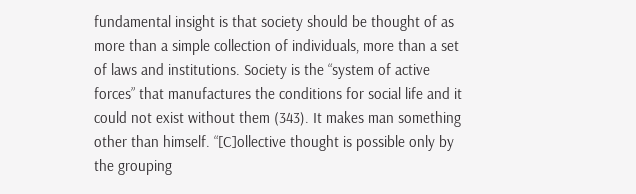fundamental insight is that society should be thought of as more than a simple collection of individuals, more than a set of laws and institutions. Society is the “system of active forces” that manufactures the conditions for social life and it could not exist without them (343). It makes man something other than himself. “[C]ollective thought is possible only by the grouping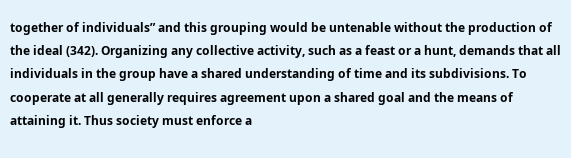together of individuals” and this grouping would be untenable without the production of the ideal (342). Organizing any collective activity, such as a feast or a hunt, demands that all individuals in the group have a shared understanding of time and its subdivisions. To cooperate at all generally requires agreement upon a shared goal and the means of attaining it. Thus society must enforce a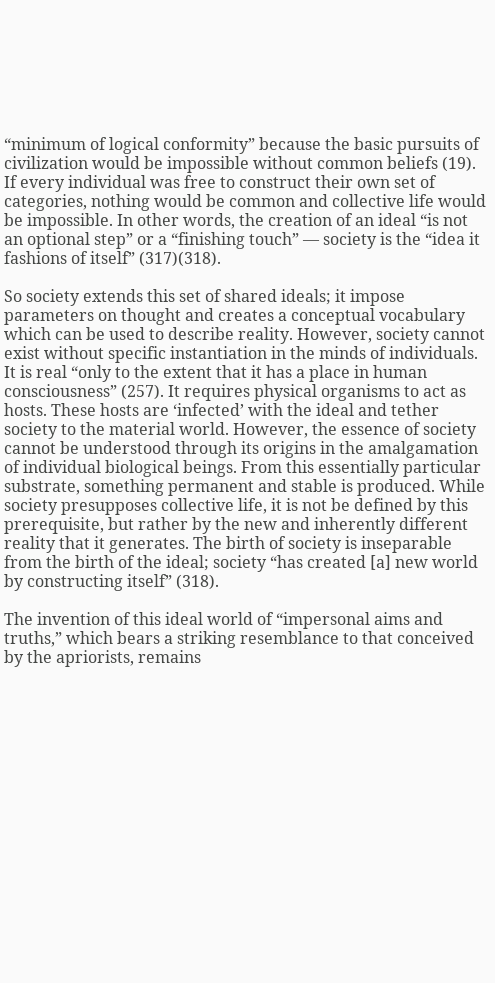“minimum of logical conformity” because the basic pursuits of civilization would be impossible without common beliefs (19). If every individual was free to construct their own set of categories, nothing would be common and collective life would be impossible. In other words, the creation of an ideal “is not an optional step” or a “finishing touch” — society is the “idea it fashions of itself” (317)(318).

So society extends this set of shared ideals; it impose parameters on thought and creates a conceptual vocabulary which can be used to describe reality. However, society cannot exist without specific instantiation in the minds of individuals. It is real “only to the extent that it has a place in human consciousness” (257). It requires physical organisms to act as hosts. These hosts are ‘infected’ with the ideal and tether society to the material world. However, the essence of society cannot be understood through its origins in the amalgamation of individual biological beings. From this essentially particular substrate, something permanent and stable is produced. While society presupposes collective life, it is not be defined by this prerequisite, but rather by the new and inherently different reality that it generates. The birth of society is inseparable from the birth of the ideal; society “has created [a] new world by constructing itself” (318).

The invention of this ideal world of “impersonal aims and truths,” which bears a striking resemblance to that conceived by the apriorists, remains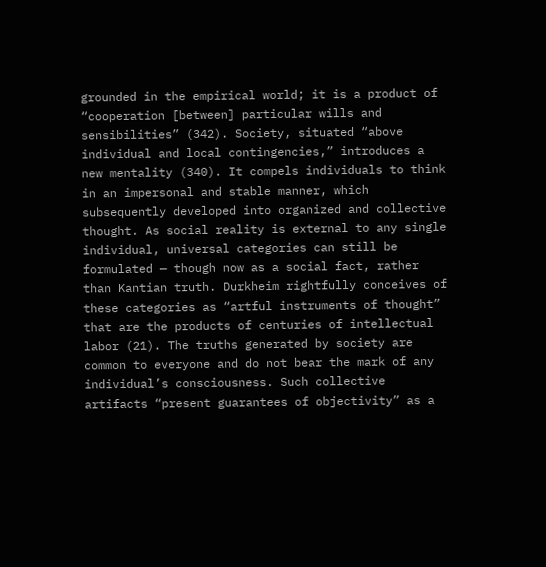grounded in the empirical world; it is a product of “cooperation [between] particular wills and sensibilities” (342). Society, situated “above individual and local contingencies,” introduces a new mentality (340). It compels individuals to think in an impersonal and stable manner, which subsequently developed into organized and collective thought. As social reality is external to any single individual, universal categories can still be formulated — though now as a social fact, rather than Kantian truth. Durkheim rightfully conceives of these categories as “artful instruments of thought” that are the products of centuries of intellectual labor (21). The truths generated by society are common to everyone and do not bear the mark of any individual’s consciousness. Such collective artifacts “present guarantees of objectivity” as a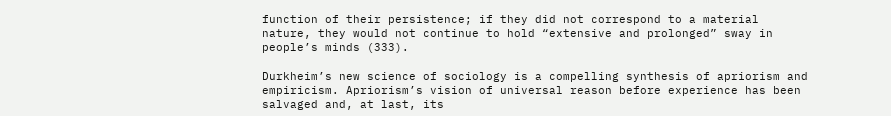function of their persistence; if they did not correspond to a material nature, they would not continue to hold “extensive and prolonged” sway in people’s minds (333).

Durkheim’s new science of sociology is a compelling synthesis of apriorism and empiricism. Apriorism’s vision of universal reason before experience has been salvaged and, at last, its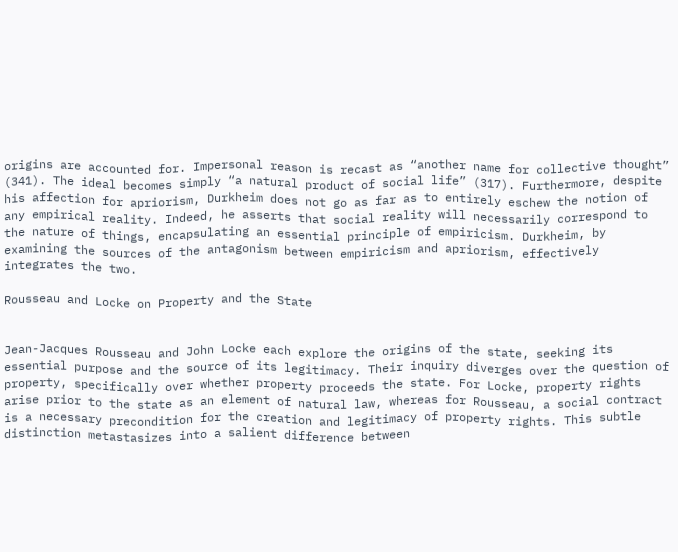origins are accounted for. Impersonal reason is recast as “another name for collective thought” (341). The ideal becomes simply “a natural product of social life” (317). Furthermore, despite his affection for apriorism, Durkheim does not go as far as to entirely eschew the notion of any empirical reality. Indeed, he asserts that social reality will necessarily correspond to the nature of things, encapsulating an essential principle of empiricism. Durkheim, by examining the sources of the antagonism between empiricism and apriorism, effectively integrates the two.

Rousseau and Locke on Property and the State


Jean-Jacques Rousseau and John Locke each explore the origins of the state, seeking its essential purpose and the source of its legitimacy. Their inquiry diverges over the question of property, specifically over whether property proceeds the state. For Locke, property rights arise prior to the state as an element of natural law, whereas for Rousseau, a social contract is a necessary precondition for the creation and legitimacy of property rights. This subtle distinction metastasizes into a salient difference between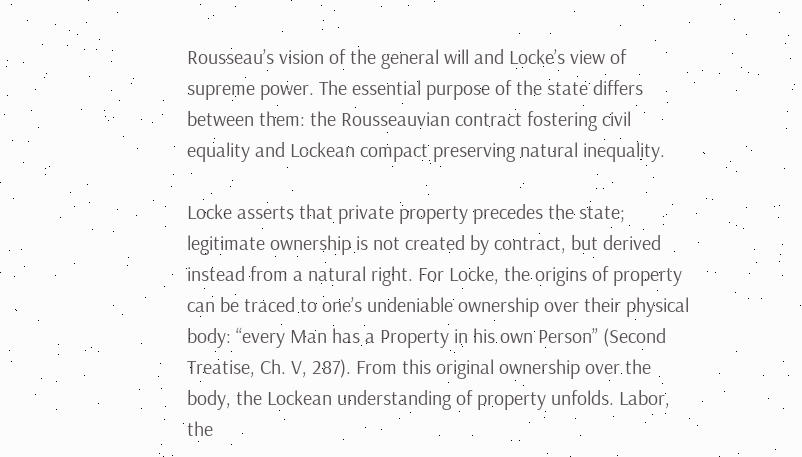Rousseau’s vision of the general will and Locke’s view of supreme power. The essential purpose of the state differs between them: the Rousseauvian contract fostering civil equality and Lockean compact preserving natural inequality.

Locke asserts that private property precedes the state; legitimate ownership is not created by contract, but derived instead from a natural right. For Locke, the origins of property can be traced to one’s undeniable ownership over their physical body: “every Man has a Property in his own Person” (Second Treatise, Ch. V, 287). From this original ownership over the body, the Lockean understanding of property unfolds. Labor, the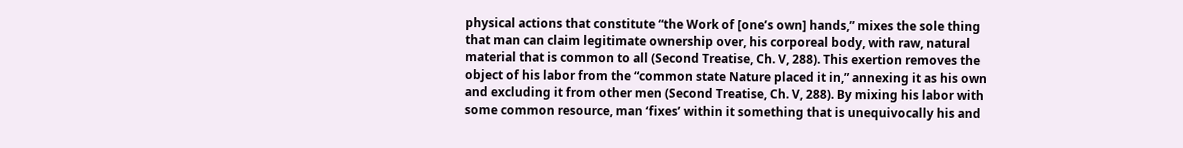physical actions that constitute “the Work of [one’s own] hands,” mixes the sole thing that man can claim legitimate ownership over, his corporeal body, with raw, natural material that is common to all (Second Treatise, Ch. V, 288). This exertion removes the object of his labor from the “common state Nature placed it in,” annexing it as his own and excluding it from other men (Second Treatise, Ch. V, 288). By mixing his labor with some common resource, man ‘fixes’ within it something that is unequivocally his and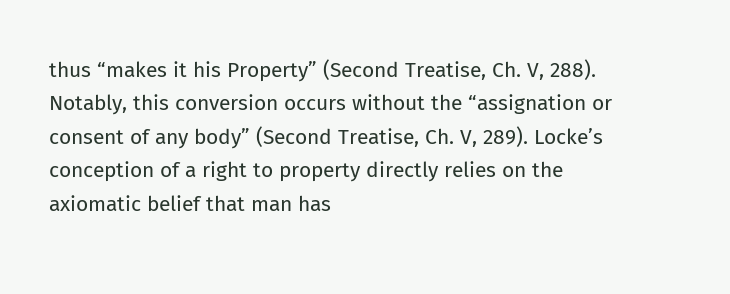thus “makes it his Property” (Second Treatise, Ch. V, 288). Notably, this conversion occurs without the “assignation or consent of any body” (Second Treatise, Ch. V, 289). Locke’s conception of a right to property directly relies on the axiomatic belief that man has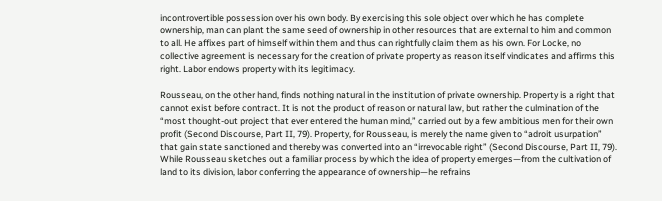incontrovertible possession over his own body. By exercising this sole object over which he has complete ownership, man can plant the same seed of ownership in other resources that are external to him and common to all. He affixes part of himself within them and thus can rightfully claim them as his own. For Locke, no collective agreement is necessary for the creation of private property as reason itself vindicates and affirms this right. Labor endows property with its legitimacy.

Rousseau, on the other hand, finds nothing natural in the institution of private ownership. Property is a right that cannot exist before contract. It is not the product of reason or natural law, but rather the culmination of the “most thought-out project that ever entered the human mind,” carried out by a few ambitious men for their own profit (Second Discourse, Part II, 79). Property, for Rousseau, is merely the name given to “adroit usurpation” that gain state sanctioned and thereby was converted into an “irrevocable right” (Second Discourse, Part II, 79). While Rousseau sketches out a familiar process by which the idea of property emerges—from the cultivation of land to its division, labor conferring the appearance of ownership—he refrains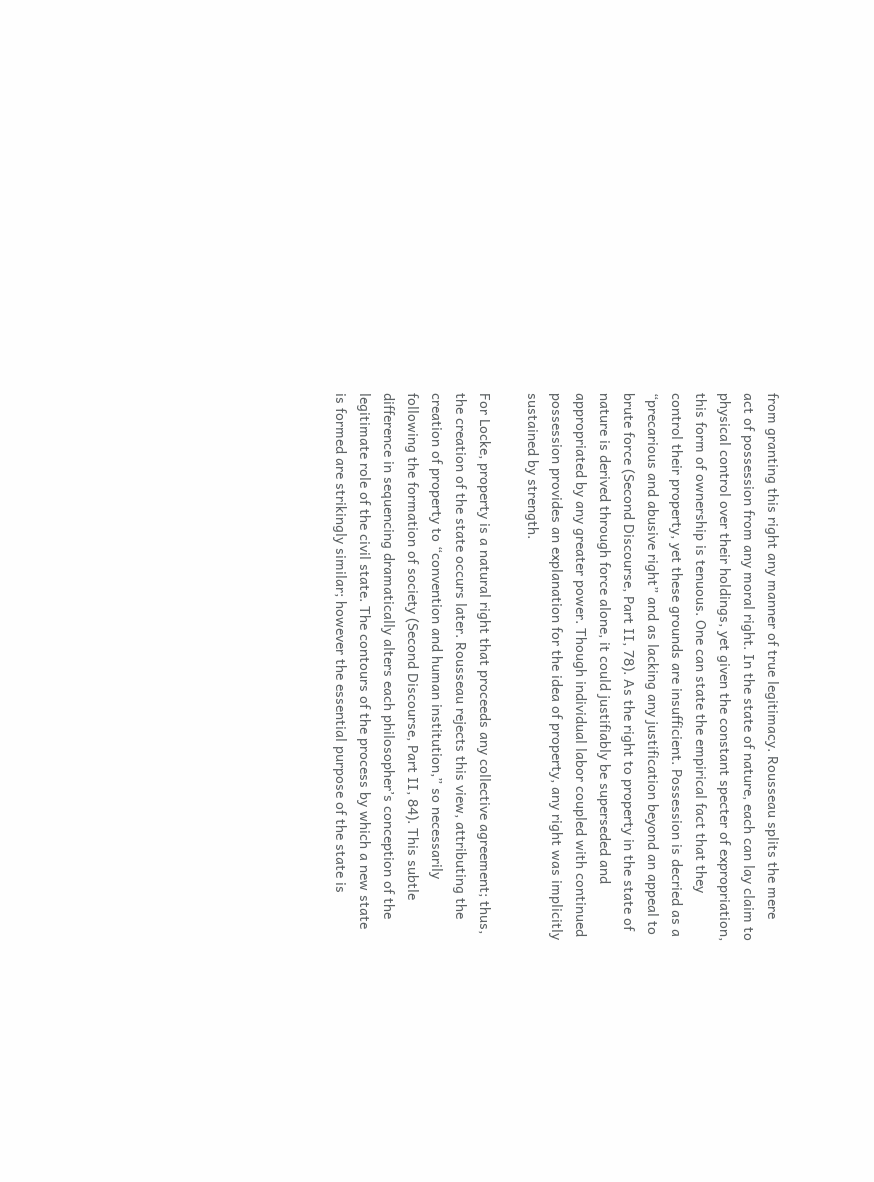from granting this right any manner of true legitimacy. Rousseau splits the mere act of possession from any moral right. In the state of nature, each can lay claim to physical control over their holdings, yet given the constant specter of expropriation, this form of ownership is tenuous. One can state the empirical fact that they control their property, yet these grounds are insufficient. Possession is decried as a “precarious and abusive right” and as lacking any justification beyond an appeal to brute force (Second Discourse, Part II, 78). As the right to property in the state of nature is derived through force alone, it could justifiably be superseded and appropriated by any greater power. Though individual labor coupled with continued possession provides an explanation for the idea of property, any right was implicitly sustained by strength.

For Locke, property is a natural right that proceeds any collective agreement; thus, the creation of the state occurs later. Rousseau rejects this view, attributing the creation of property to “convention and human institution,” so necessarily following the formation of society (Second Discourse, Part II, 84). This subtle difference in sequencing dramatically alters each philosopher’s conception of the legitimate role of the civil state. The contours of the process by which a new state is formed are strikingly similar; however the essential purpose of the state is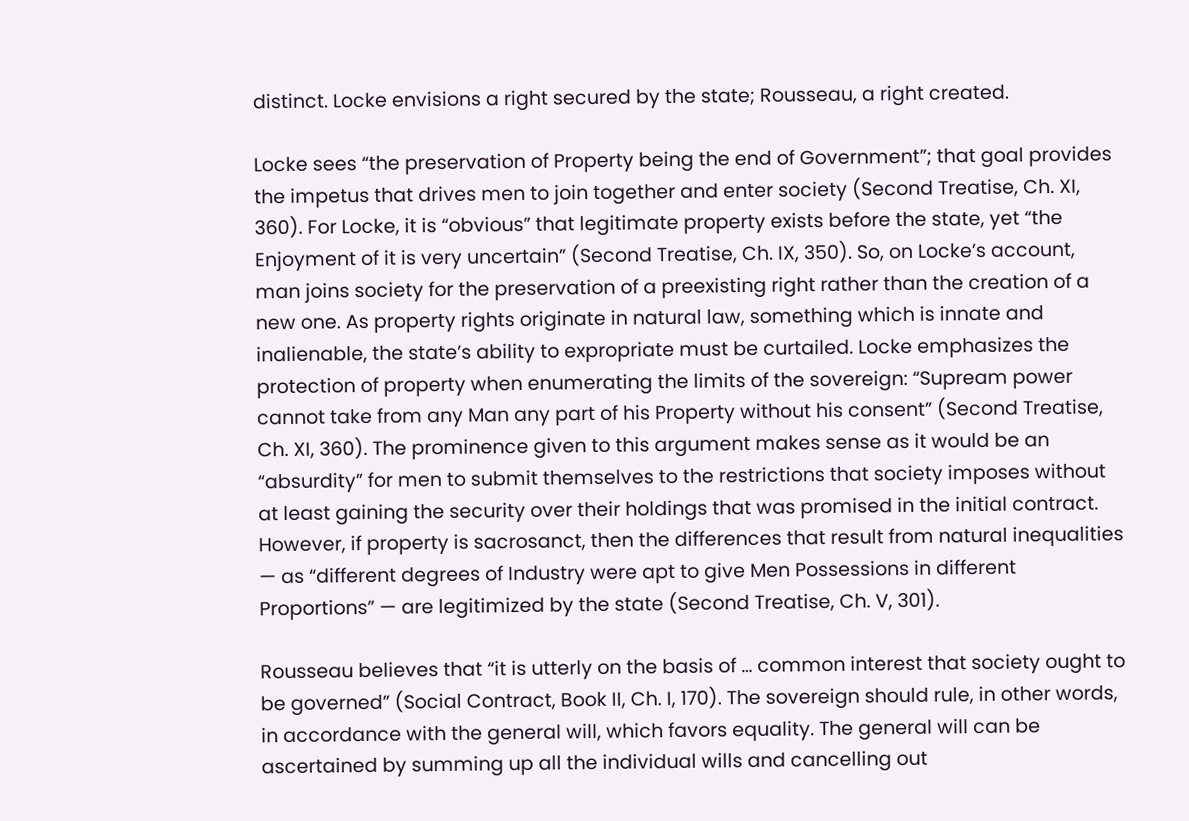distinct. Locke envisions a right secured by the state; Rousseau, a right created.

Locke sees “the preservation of Property being the end of Government”; that goal provides the impetus that drives men to join together and enter society (Second Treatise, Ch. XI, 360). For Locke, it is “obvious” that legitimate property exists before the state, yet “the Enjoyment of it is very uncertain” (Second Treatise, Ch. IX, 350). So, on Locke’s account, man joins society for the preservation of a preexisting right rather than the creation of a new one. As property rights originate in natural law, something which is innate and inalienable, the state’s ability to expropriate must be curtailed. Locke emphasizes the protection of property when enumerating the limits of the sovereign: “Supream power cannot take from any Man any part of his Property without his consent” (Second Treatise, Ch. XI, 360). The prominence given to this argument makes sense as it would be an “absurdity” for men to submit themselves to the restrictions that society imposes without at least gaining the security over their holdings that was promised in the initial contract. However, if property is sacrosanct, then the differences that result from natural inequalities — as “different degrees of Industry were apt to give Men Possessions in different Proportions” — are legitimized by the state (Second Treatise, Ch. V, 301).

Rousseau believes that “it is utterly on the basis of … common interest that society ought to be governed” (Social Contract, Book II, Ch. I, 170). The sovereign should rule, in other words, in accordance with the general will, which favors equality. The general will can be ascertained by summing up all the individual wills and cancelling out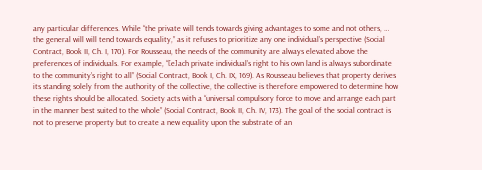any particular differences. While “the private will tends towards giving advantages to some and not others, … the general will will tend towards equality,” as it refuses to prioritize any one individual’s perspective (Social Contract, Book II, Ch. I, 170). For Rousseau, the needs of the community are always elevated above the preferences of individuals. For example, “[e]ach private individual’s right to his own land is always subordinate to the community’s right to all” (Social Contract, Book I, Ch. IX, 169). As Rousseau believes that property derives its standing solely from the authority of the collective, the collective is therefore empowered to determine how these rights should be allocated. Society acts with a “universal compulsory force to move and arrange each part in the manner best suited to the whole” (Social Contract, Book II, Ch. IV, 173). The goal of the social contract is not to preserve property but to create a new equality upon the substrate of an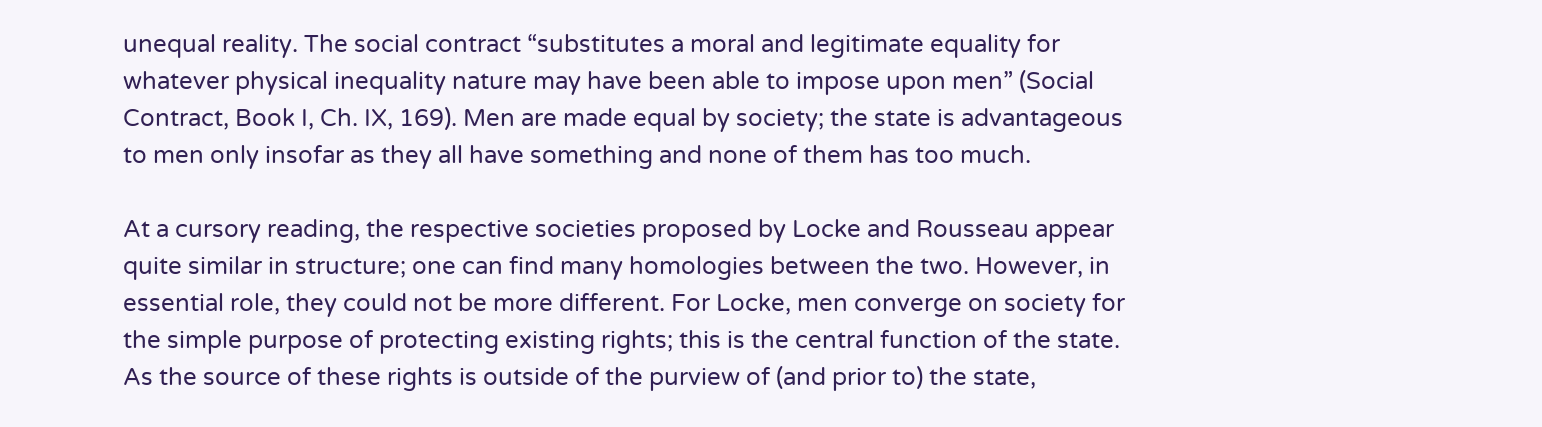unequal reality. The social contract “substitutes a moral and legitimate equality for whatever physical inequality nature may have been able to impose upon men” (Social Contract, Book I, Ch. IX, 169). Men are made equal by society; the state is advantageous to men only insofar as they all have something and none of them has too much.

At a cursory reading, the respective societies proposed by Locke and Rousseau appear quite similar in structure; one can find many homologies between the two. However, in essential role, they could not be more different. For Locke, men converge on society for the simple purpose of protecting existing rights; this is the central function of the state. As the source of these rights is outside of the purview of (and prior to) the state,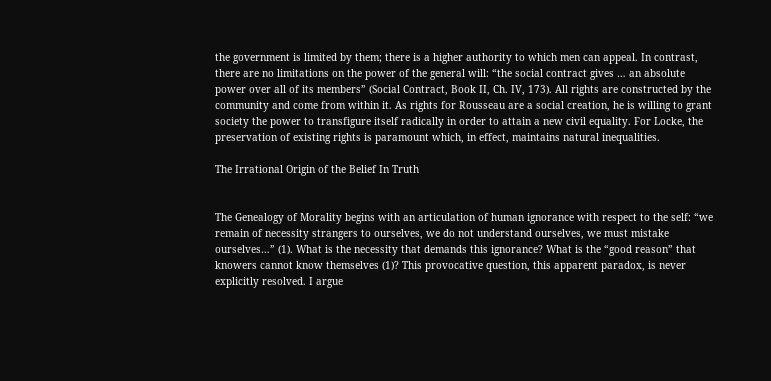the government is limited by them; there is a higher authority to which men can appeal. In contrast, there are no limitations on the power of the general will: “the social contract gives … an absolute power over all of its members” (Social Contract, Book II, Ch. IV, 173). All rights are constructed by the community and come from within it. As rights for Rousseau are a social creation, he is willing to grant society the power to transfigure itself radically in order to attain a new civil equality. For Locke, the preservation of existing rights is paramount which, in effect, maintains natural inequalities.

The Irrational Origin of the Belief In Truth


The Genealogy of Morality begins with an articulation of human ignorance with respect to the self: “we remain of necessity strangers to ourselves, we do not understand ourselves, we must mistake ourselves…” (1). What is the necessity that demands this ignorance? What is the “good reason” that knowers cannot know themselves (1)? This provocative question, this apparent paradox, is never explicitly resolved. I argue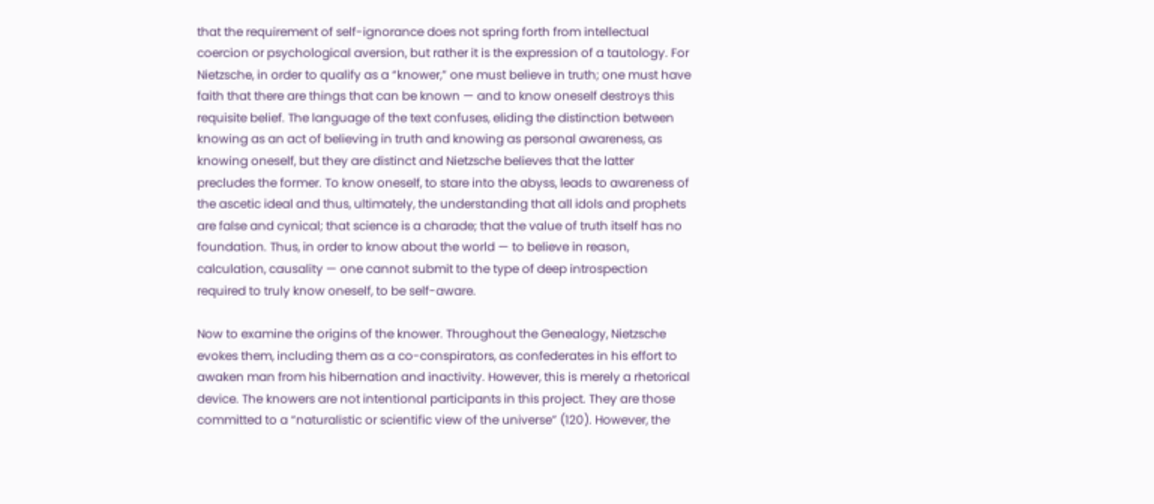that the requirement of self-ignorance does not spring forth from intellectual coercion or psychological aversion, but rather it is the expression of a tautology. For Nietzsche, in order to qualify as a “knower,” one must believe in truth; one must have faith that there are things that can be known — and to know oneself destroys this requisite belief. The language of the text confuses, eliding the distinction between knowing as an act of believing in truth and knowing as personal awareness, as knowing oneself, but they are distinct and Nietzsche believes that the latter precludes the former. To know oneself, to stare into the abyss, leads to awareness of the ascetic ideal and thus, ultimately, the understanding that all idols and prophets are false and cynical; that science is a charade; that the value of truth itself has no foundation. Thus, in order to know about the world — to believe in reason, calculation, causality — one cannot submit to the type of deep introspection required to truly know oneself, to be self-aware.

Now to examine the origins of the knower. Throughout the Genealogy, Nietzsche evokes them, including them as a co-conspirators, as confederates in his effort to awaken man from his hibernation and inactivity. However, this is merely a rhetorical device. The knowers are not intentional participants in this project. They are those committed to a “naturalistic or scientific view of the universe” (120). However, the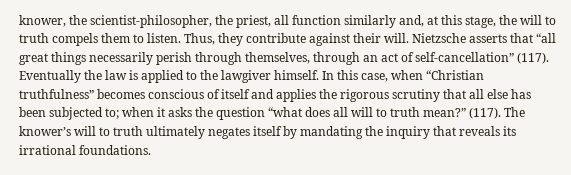knower, the scientist-philosopher, the priest, all function similarly and, at this stage, the will to truth compels them to listen. Thus, they contribute against their will. Nietzsche asserts that “all great things necessarily perish through themselves, through an act of self-cancellation” (117). Eventually the law is applied to the lawgiver himself. In this case, when “Christian truthfulness” becomes conscious of itself and applies the rigorous scrutiny that all else has been subjected to; when it asks the question “what does all will to truth mean?” (117). The knower’s will to truth ultimately negates itself by mandating the inquiry that reveals its irrational foundations.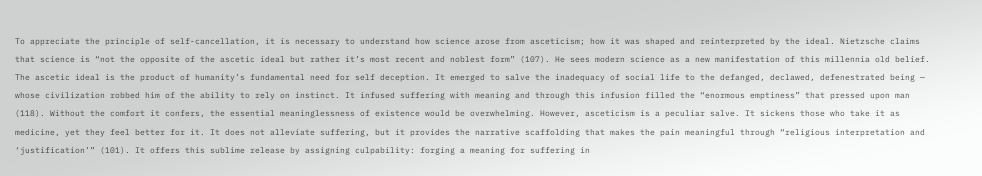To appreciate the principle of self-cancellation, it is necessary to understand how science arose from asceticism; how it was shaped and reinterpreted by the ideal. Nietzsche claims that science is “not the opposite of the ascetic ideal but rather it’s most recent and noblest form” (107). He sees modern science as a new manifestation of this millennia old belief. The ascetic ideal is the product of humanity’s fundamental need for self deception. It emerged to salve the inadequacy of social life to the defanged, declawed, defenestrated being — whose civilization robbed him of the ability to rely on instinct. It infused suffering with meaning and through this infusion filled the “enormous emptiness” that pressed upon man (118). Without the comfort it confers, the essential meaninglessness of existence would be overwhelming. However, asceticism is a peculiar salve. It sickens those who take it as medicine, yet they feel better for it. It does not alleviate suffering, but it provides the narrative scaffolding that makes the pain meaningful through “religious interpretation and ‘justification’” (101). It offers this sublime release by assigning culpability: forging a meaning for suffering in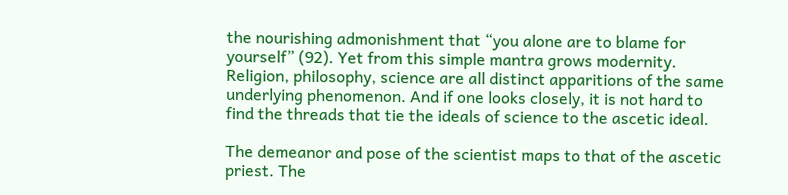the nourishing admonishment that “you alone are to blame for yourself” (92). Yet from this simple mantra grows modernity. Religion, philosophy, science are all distinct apparitions of the same underlying phenomenon. And if one looks closely, it is not hard to find the threads that tie the ideals of science to the ascetic ideal.

The demeanor and pose of the scientist maps to that of the ascetic priest. The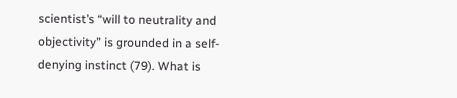scientist’s “will to neutrality and objectivity” is grounded in a self-denying instinct (79). What is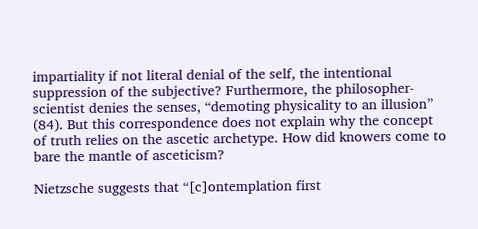impartiality if not literal denial of the self, the intentional suppression of the subjective? Furthermore, the philosopher-scientist denies the senses, “demoting physicality to an illusion” (84). But this correspondence does not explain why the concept of truth relies on the ascetic archetype. How did knowers come to bare the mantle of asceticism?

Nietzsche suggests that “[c]ontemplation first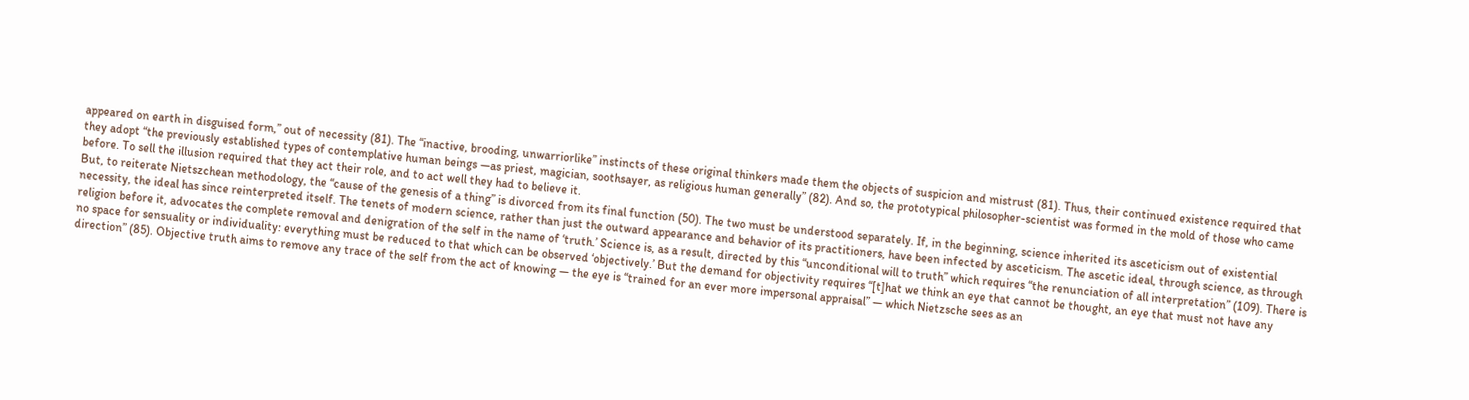appeared on earth in disguised form,” out of necessity (81). The “inactive, brooding, unwarriorlike” instincts of these original thinkers made them the objects of suspicion and mistrust (81). Thus, their continued existence required that they adopt “the previously established types of contemplative human beings —as priest, magician, soothsayer, as religious human generally” (82). And so, the prototypical philosopher-scientist was formed in the mold of those who came before. To sell the illusion required that they act their role, and to act well they had to believe it.
But, to reiterate Nietszchean methodology, the “cause of the genesis of a thing” is divorced from its final function (50). The two must be understood separately. If, in the beginning, science inherited its asceticism out of existential necessity, the ideal has since reinterpreted itself. The tenets of modern science, rather than just the outward appearance and behavior of its practitioners, have been infected by asceticism. The ascetic ideal, through science, as through religion before it, advocates the complete removal and denigration of the self in the name of ‘truth.’ Science is, as a result, directed by this “unconditional will to truth” which requires “the renunciation of all interpretation” (109). There is no space for sensuality or individuality: everything must be reduced to that which can be observed ‘objectively.’ But the demand for objectivity requires “[t]hat we think an eye that cannot be thought, an eye that must not have any direction” (85). Objective truth aims to remove any trace of the self from the act of knowing — the eye is “trained for an ever more impersonal appraisal” — which Nietzsche sees as an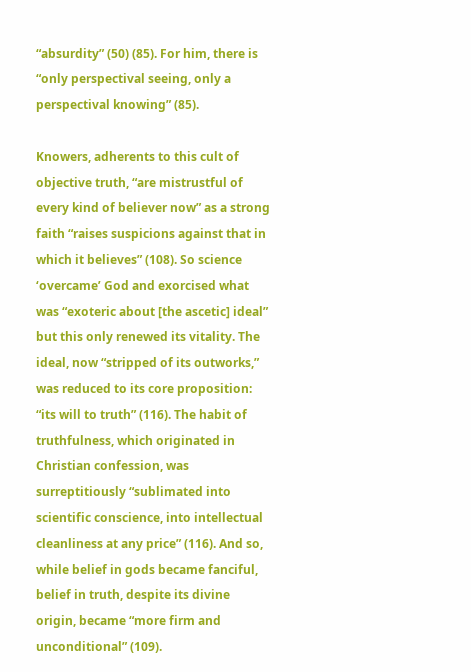“absurdity” (50) (85). For him, there is “only perspectival seeing, only a perspectival knowing” (85).

Knowers, adherents to this cult of objective truth, “are mistrustful of every kind of believer now” as a strong faith “raises suspicions against that in which it believes” (108). So science ‘overcame’ God and exorcised what was “exoteric about [the ascetic] ideal” but this only renewed its vitality. The ideal, now “stripped of its outworks,” was reduced to its core proposition: “its will to truth” (116). The habit of truthfulness, which originated in Christian confession, was surreptitiously “sublimated into scientific conscience, into intellectual cleanliness at any price” (116). And so, while belief in gods became fanciful, belief in truth, despite its divine origin, became “more firm and unconditional” (109).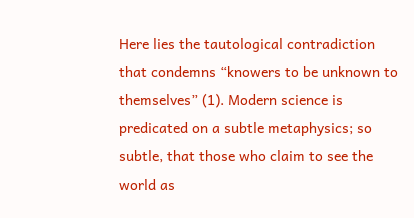Here lies the tautological contradiction that condemns “knowers to be unknown to themselves” (1). Modern science is predicated on a subtle metaphysics; so subtle, that those who claim to see the world as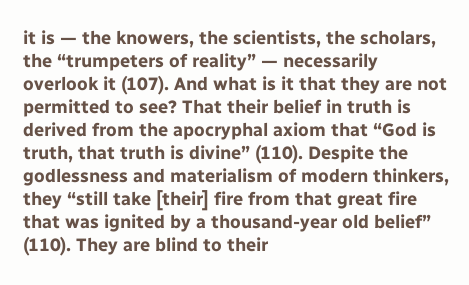it is — the knowers, the scientists, the scholars, the “trumpeters of reality” — necessarily overlook it (107). And what is it that they are not permitted to see? That their belief in truth is derived from the apocryphal axiom that “God is truth, that truth is divine” (110). Despite the godlessness and materialism of modern thinkers, they “still take [their] fire from that great fire that was ignited by a thousand-year old belief” (110). They are blind to their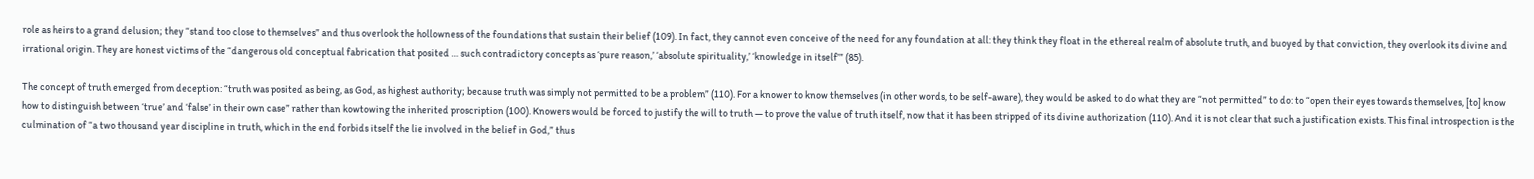role as heirs to a grand delusion; they “stand too close to themselves” and thus overlook the hollowness of the foundations that sustain their belief (109). In fact, they cannot even conceive of the need for any foundation at all: they think they float in the ethereal realm of absolute truth, and buoyed by that conviction, they overlook its divine and irrational origin. They are honest victims of the “dangerous old conceptual fabrication that posited … such contradictory concepts as ‘pure reason,’ ‘absolute spirituality,’ ‘knowledge in itself’” (85).

The concept of truth emerged from deception: “truth was posited as being, as God, as highest authority; because truth was simply not permitted to be a problem” (110). For a knower to know themselves (in other words, to be self-aware), they would be asked to do what they are “not permitted” to do: to “open their eyes towards themselves, [to] know how to distinguish between ‘true’ and ‘false’ in their own case” rather than kowtowing the inherited proscription (100). Knowers would be forced to justify the will to truth — to prove the value of truth itself, now that it has been stripped of its divine authorization (110). And it is not clear that such a justification exists. This final introspection is the culmination of “a two thousand year discipline in truth, which in the end forbids itself the lie involved in the belief in God,” thus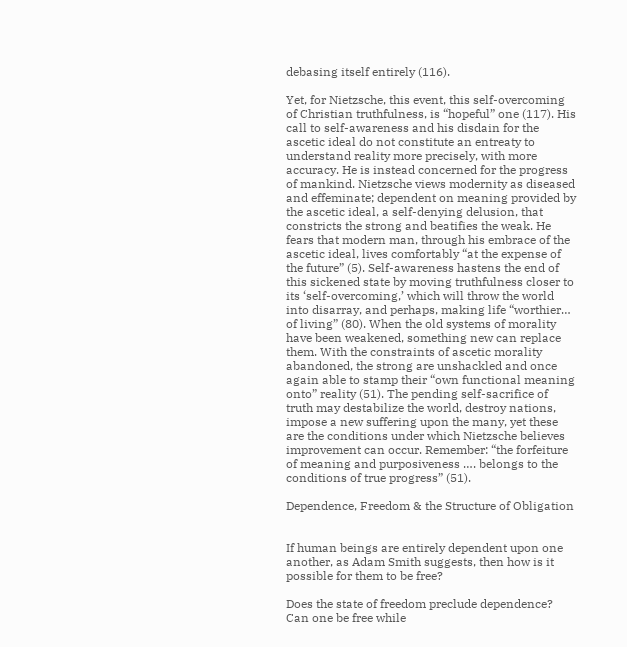debasing itself entirely (116).

Yet, for Nietzsche, this event, this self-overcoming of Christian truthfulness, is “hopeful” one (117). His call to self-awareness and his disdain for the ascetic ideal do not constitute an entreaty to understand reality more precisely, with more accuracy. He is instead concerned for the progress of mankind. Nietzsche views modernity as diseased and effeminate; dependent on meaning provided by the ascetic ideal, a self-denying delusion, that constricts the strong and beatifies the weak. He fears that modern man, through his embrace of the ascetic ideal, lives comfortably “at the expense of the future” (5). Self-awareness hastens the end of this sickened state by moving truthfulness closer to its ‘self-overcoming,’ which will throw the world into disarray, and perhaps, making life “worthier… of living” (80). When the old systems of morality have been weakened, something new can replace them. With the constraints of ascetic morality abandoned, the strong are unshackled and once again able to stamp their “own functional meaning onto” reality (51). The pending self-sacrifice of truth may destabilize the world, destroy nations, impose a new suffering upon the many, yet these are the conditions under which Nietzsche believes improvement can occur. Remember: “the forfeiture of meaning and purposiveness …. belongs to the conditions of true progress” (51).

Dependence, Freedom & the Structure of Obligation


If human beings are entirely dependent upon one another, as Adam Smith suggests, then how is it possible for them to be free?

Does the state of freedom preclude dependence? Can one be free while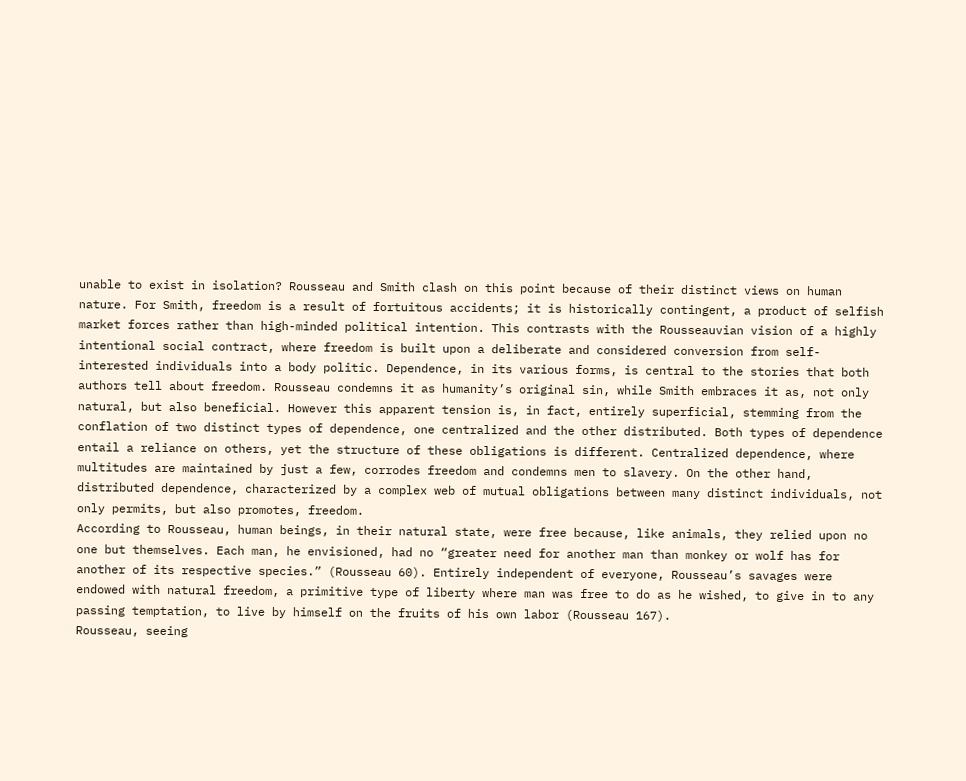unable to exist in isolation? Rousseau and Smith clash on this point because of their distinct views on human nature. For Smith, freedom is a result of fortuitous accidents; it is historically contingent, a product of selfish market forces rather than high-minded political intention. This contrasts with the Rousseauvian vision of a highly intentional social contract, where freedom is built upon a deliberate and considered conversion from self-interested individuals into a body politic. Dependence, in its various forms, is central to the stories that both authors tell about freedom. Rousseau condemns it as humanity’s original sin, while Smith embraces it as, not only natural, but also beneficial. However this apparent tension is, in fact, entirely superficial, stemming from the conflation of two distinct types of dependence, one centralized and the other distributed. Both types of dependence entail a reliance on others, yet the structure of these obligations is different. Centralized dependence, where multitudes are maintained by just a few, corrodes freedom and condemns men to slavery. On the other hand, distributed dependence, characterized by a complex web of mutual obligations between many distinct individuals, not only permits, but also promotes, freedom.
According to Rousseau, human beings, in their natural state, were free because, like animals, they relied upon no one but themselves. Each man, he envisioned, had no “greater need for another man than monkey or wolf has for another of its respective species.” (Rousseau 60). Entirely independent of everyone, Rousseau’s savages were endowed with natural freedom, a primitive type of liberty where man was free to do as he wished, to give in to any passing temptation, to live by himself on the fruits of his own labor (Rousseau 167).
Rousseau, seeing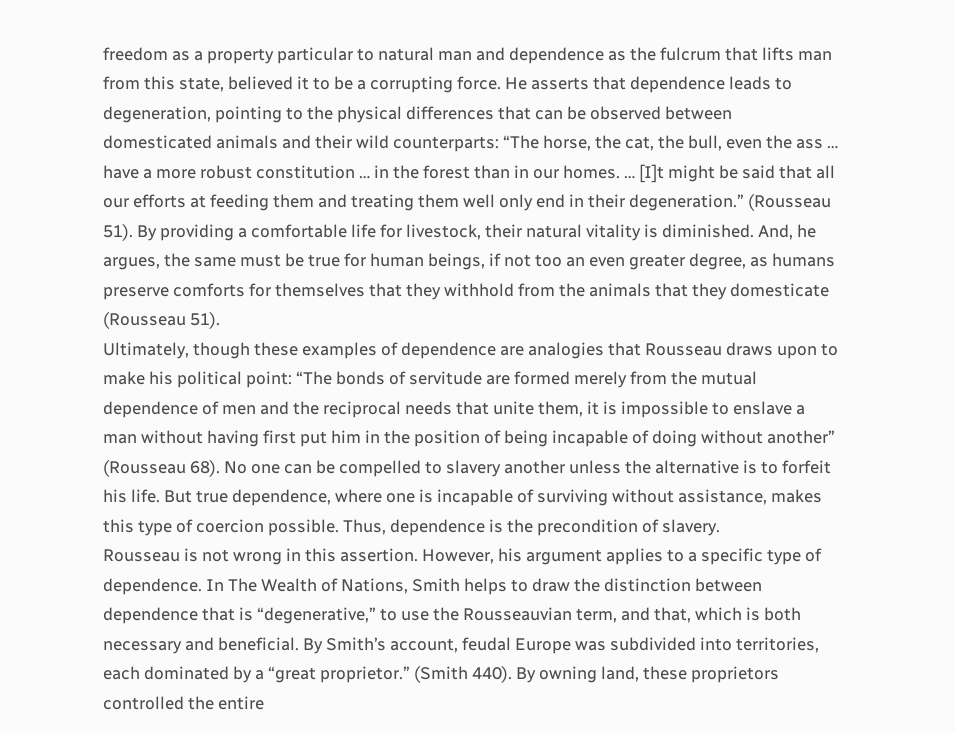freedom as a property particular to natural man and dependence as the fulcrum that lifts man from this state, believed it to be a corrupting force. He asserts that dependence leads to degeneration, pointing to the physical differences that can be observed between domesticated animals and their wild counterparts: “The horse, the cat, the bull, even the ass … have a more robust constitution … in the forest than in our homes. … [I]t might be said that all our efforts at feeding them and treating them well only end in their degeneration.” (Rousseau 51). By providing a comfortable life for livestock, their natural vitality is diminished. And, he argues, the same must be true for human beings, if not too an even greater degree, as humans preserve comforts for themselves that they withhold from the animals that they domesticate (Rousseau 51).
Ultimately, though these examples of dependence are analogies that Rousseau draws upon to make his political point: “The bonds of servitude are formed merely from the mutual dependence of men and the reciprocal needs that unite them, it is impossible to enslave a man without having first put him in the position of being incapable of doing without another” (Rousseau 68). No one can be compelled to slavery another unless the alternative is to forfeit his life. But true dependence, where one is incapable of surviving without assistance, makes this type of coercion possible. Thus, dependence is the precondition of slavery.
Rousseau is not wrong in this assertion. However, his argument applies to a specific type of dependence. In The Wealth of Nations, Smith helps to draw the distinction between dependence that is “degenerative,” to use the Rousseauvian term, and that, which is both necessary and beneficial. By Smith’s account, feudal Europe was subdivided into territories, each dominated by a “great proprietor.” (Smith 440). By owning land, these proprietors controlled the entire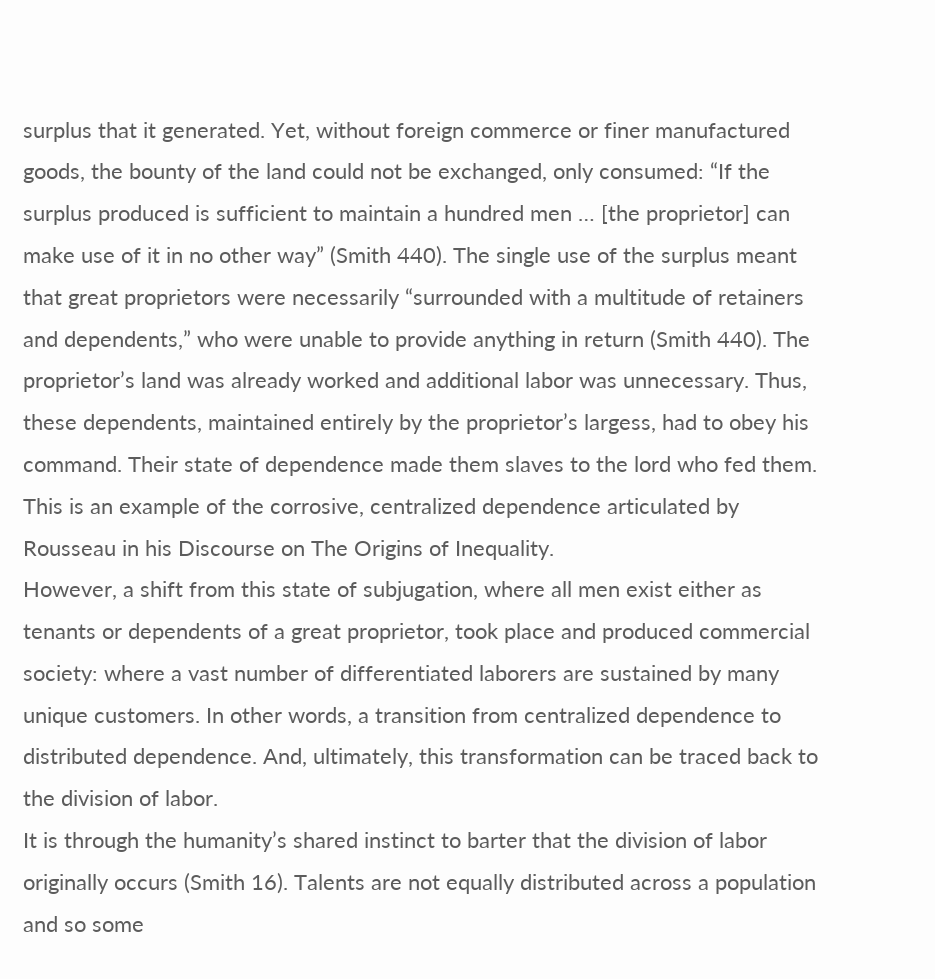surplus that it generated. Yet, without foreign commerce or finer manufactured goods, the bounty of the land could not be exchanged, only consumed: “If the surplus produced is sufficient to maintain a hundred men … [the proprietor] can make use of it in no other way” (Smith 440). The single use of the surplus meant that great proprietors were necessarily “surrounded with a multitude of retainers and dependents,” who were unable to provide anything in return (Smith 440). The proprietor’s land was already worked and additional labor was unnecessary. Thus, these dependents, maintained entirely by the proprietor’s largess, had to obey his command. Their state of dependence made them slaves to the lord who fed them. This is an example of the corrosive, centralized dependence articulated by Rousseau in his Discourse on The Origins of Inequality.
However, a shift from this state of subjugation, where all men exist either as tenants or dependents of a great proprietor, took place and produced commercial society: where a vast number of differentiated laborers are sustained by many unique customers. In other words, a transition from centralized dependence to distributed dependence. And, ultimately, this transformation can be traced back to the division of labor.
It is through the humanity’s shared instinct to barter that the division of labor originally occurs (Smith 16). Talents are not equally distributed across a population and so some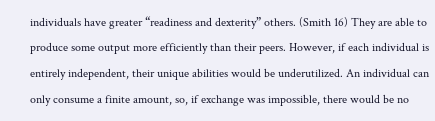individuals have greater “readiness and dexterity” others. (Smith 16) They are able to produce some output more efficiently than their peers. However, if each individual is entirely independent, their unique abilities would be underutilized. An individual can only consume a finite amount, so, if exchange was impossible, there would be no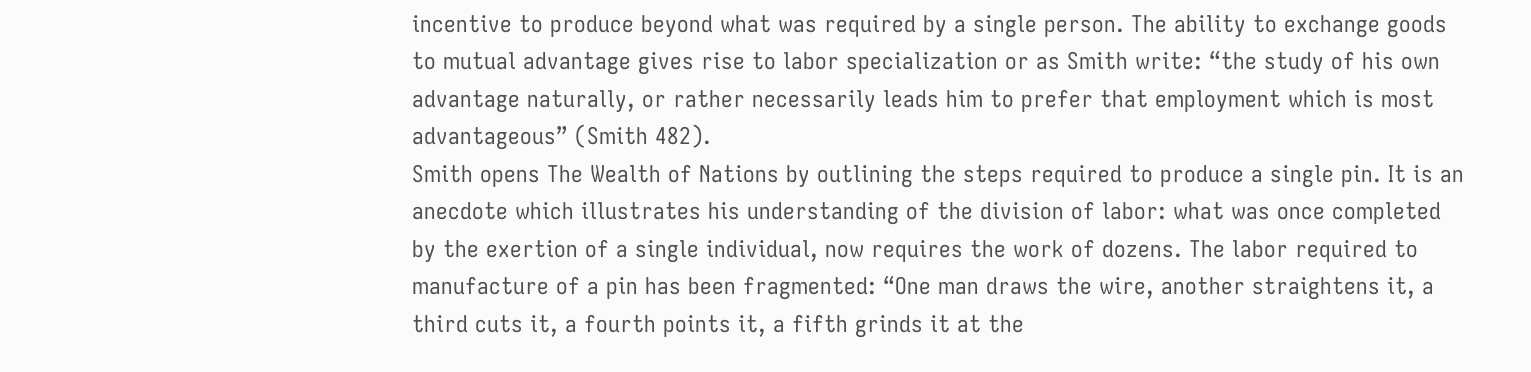incentive to produce beyond what was required by a single person. The ability to exchange goods to mutual advantage gives rise to labor specialization or as Smith write: “the study of his own advantage naturally, or rather necessarily leads him to prefer that employment which is most advantageous” (Smith 482).
Smith opens The Wealth of Nations by outlining the steps required to produce a single pin. It is an anecdote which illustrates his understanding of the division of labor: what was once completed by the exertion of a single individual, now requires the work of dozens. The labor required to manufacture of a pin has been fragmented: “One man draws the wire, another straightens it, a third cuts it, a fourth points it, a fifth grinds it at the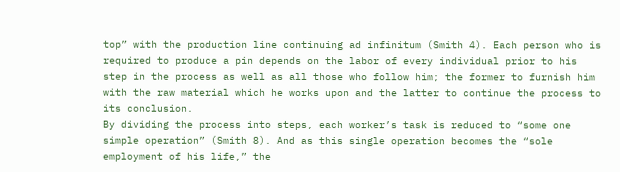top” with the production line continuing ad infinitum (Smith 4). Each person who is required to produce a pin depends on the labor of every individual prior to his step in the process as well as all those who follow him; the former to furnish him with the raw material which he works upon and the latter to continue the process to its conclusion.
By dividing the process into steps, each worker’s task is reduced to “some one simple operation” (Smith 8). And as this single operation becomes the “sole employment of his life,” the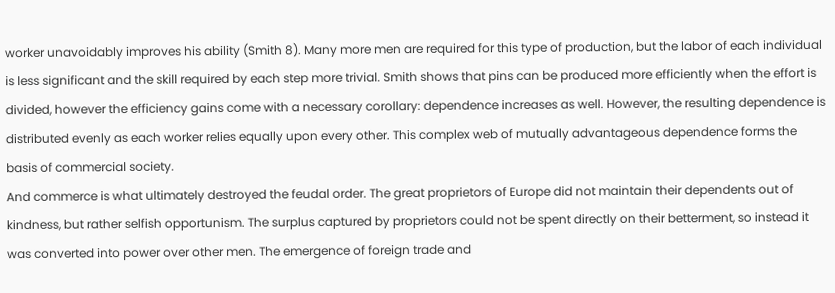worker unavoidably improves his ability (Smith 8). Many more men are required for this type of production, but the labor of each individual is less significant and the skill required by each step more trivial. Smith shows that pins can be produced more efficiently when the effort is divided, however the efficiency gains come with a necessary corollary: dependence increases as well. However, the resulting dependence is distributed evenly as each worker relies equally upon every other. This complex web of mutually advantageous dependence forms the basis of commercial society.
And commerce is what ultimately destroyed the feudal order. The great proprietors of Europe did not maintain their dependents out of kindness, but rather selfish opportunism. The surplus captured by proprietors could not be spent directly on their betterment, so instead it was converted into power over other men. The emergence of foreign trade and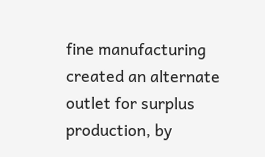fine manufacturing created an alternate outlet for surplus production, by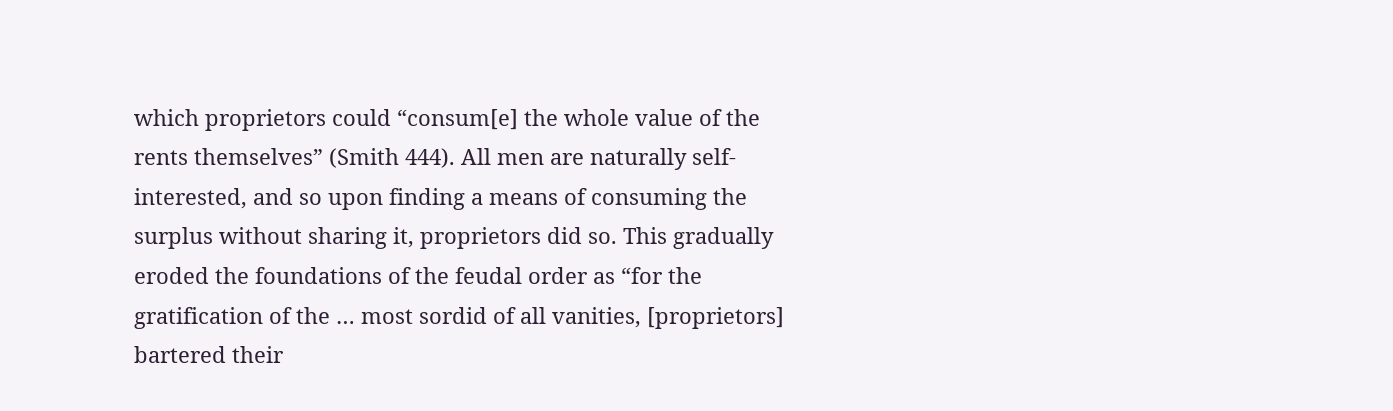which proprietors could “consum[e] the whole value of the rents themselves” (Smith 444). All men are naturally self-interested, and so upon finding a means of consuming the surplus without sharing it, proprietors did so. This gradually eroded the foundations of the feudal order as “for the gratification of the … most sordid of all vanities, [proprietors] bartered their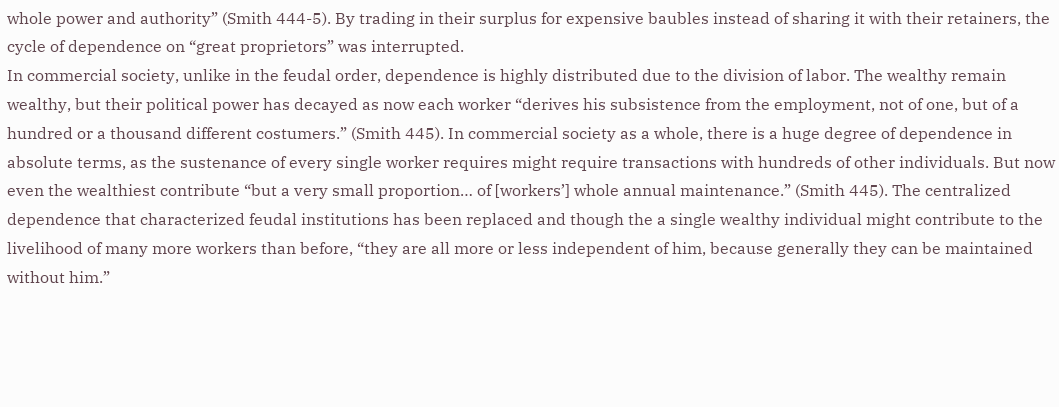whole power and authority” (Smith 444-5). By trading in their surplus for expensive baubles instead of sharing it with their retainers, the cycle of dependence on “great proprietors” was interrupted.
In commercial society, unlike in the feudal order, dependence is highly distributed due to the division of labor. The wealthy remain wealthy, but their political power has decayed as now each worker “derives his subsistence from the employment, not of one, but of a hundred or a thousand different costumers.” (Smith 445). In commercial society as a whole, there is a huge degree of dependence in absolute terms, as the sustenance of every single worker requires might require transactions with hundreds of other individuals. But now even the wealthiest contribute “but a very small proportion… of [workers’] whole annual maintenance.” (Smith 445). The centralized dependence that characterized feudal institutions has been replaced and though the a single wealthy individual might contribute to the livelihood of many more workers than before, “they are all more or less independent of him, because generally they can be maintained without him.”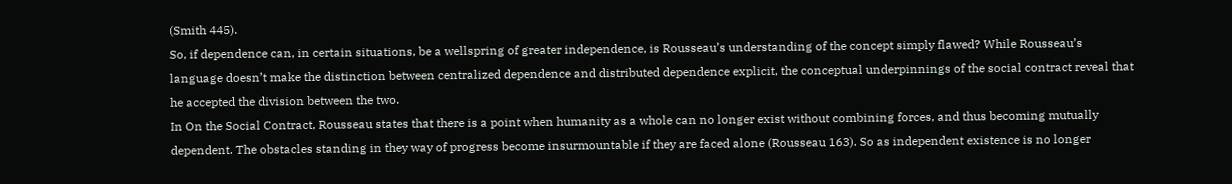(Smith 445).
So, if dependence can, in certain situations, be a wellspring of greater independence, is Rousseau’s understanding of the concept simply flawed? While Rousseau’s language doesn’t make the distinction between centralized dependence and distributed dependence explicit, the conceptual underpinnings of the social contract reveal that he accepted the division between the two.
In On the Social Contract, Rousseau states that there is a point when humanity as a whole can no longer exist without combining forces, and thus becoming mutually dependent. The obstacles standing in they way of progress become insurmountable if they are faced alone (Rousseau 163). So as independent existence is no longer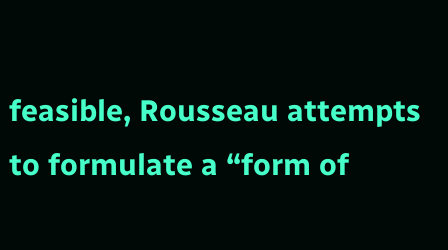feasible, Rousseau attempts to formulate a “form of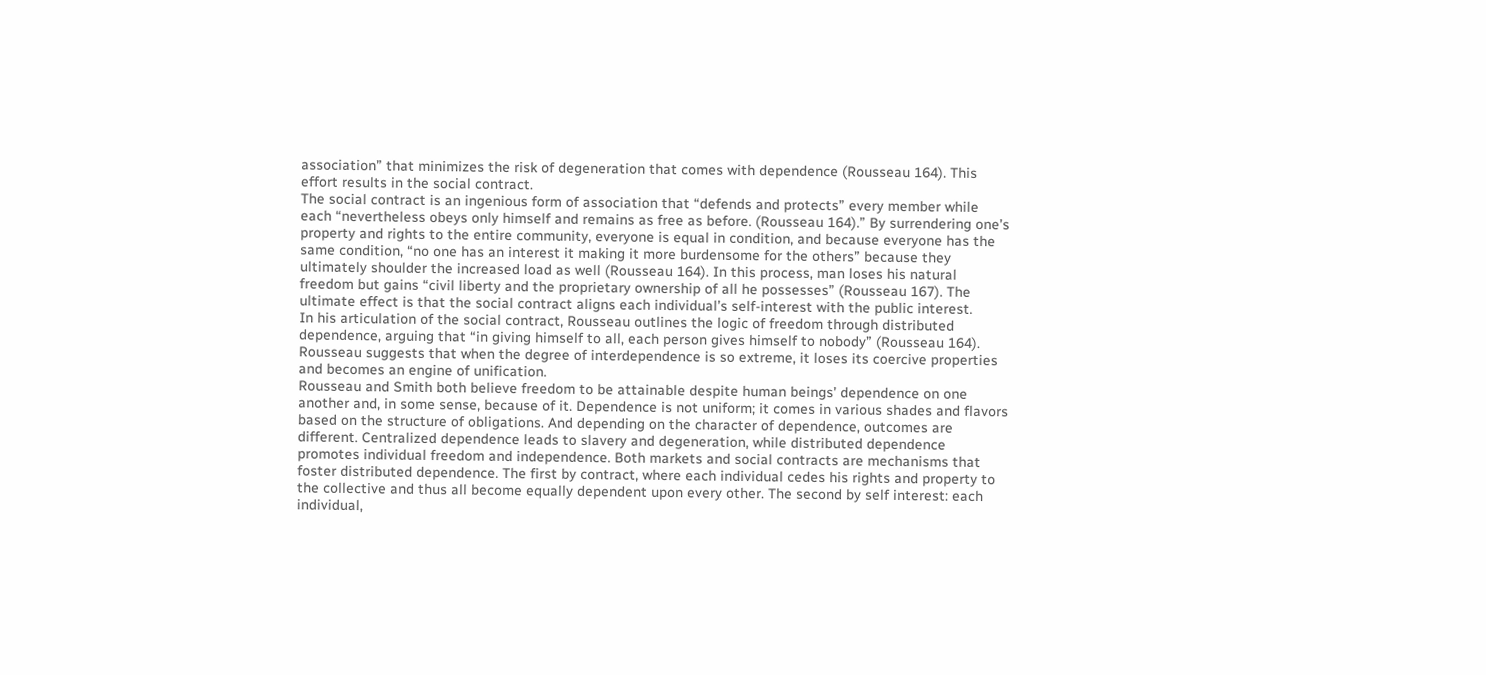association” that minimizes the risk of degeneration that comes with dependence (Rousseau 164). This effort results in the social contract.
The social contract is an ingenious form of association that “defends and protects” every member while each “nevertheless obeys only himself and remains as free as before. (Rousseau 164).” By surrendering one’s property and rights to the entire community, everyone is equal in condition, and because everyone has the same condition, “no one has an interest it making it more burdensome for the others” because they ultimately shoulder the increased load as well (Rousseau 164). In this process, man loses his natural freedom but gains “civil liberty and the proprietary ownership of all he possesses” (Rousseau 167). The ultimate effect is that the social contract aligns each individual’s self-interest with the public interest.
In his articulation of the social contract, Rousseau outlines the logic of freedom through distributed dependence, arguing that “in giving himself to all, each person gives himself to nobody” (Rousseau 164). Rousseau suggests that when the degree of interdependence is so extreme, it loses its coercive properties and becomes an engine of unification.
Rousseau and Smith both believe freedom to be attainable despite human beings’ dependence on one another and, in some sense, because of it. Dependence is not uniform; it comes in various shades and flavors based on the structure of obligations. And depending on the character of dependence, outcomes are different. Centralized dependence leads to slavery and degeneration, while distributed dependence promotes individual freedom and independence. Both markets and social contracts are mechanisms that foster distributed dependence. The first by contract, where each individual cedes his rights and property to the collective and thus all become equally dependent upon every other. The second by self interest: each individual,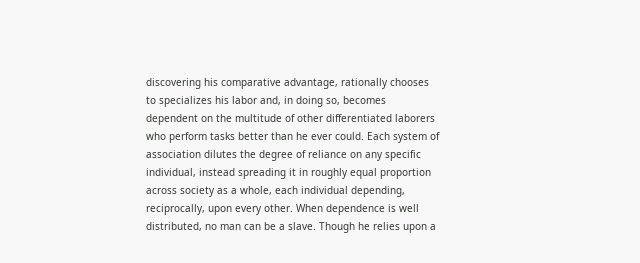discovering his comparative advantage, rationally chooses to specializes his labor and, in doing so, becomes dependent on the multitude of other differentiated laborers who perform tasks better than he ever could. Each system of association dilutes the degree of reliance on any specific individual, instead spreading it in roughly equal proportion across society as a whole, each individual depending, reciprocally, upon every other. When dependence is well distributed, no man can be a slave. Though he relies upon a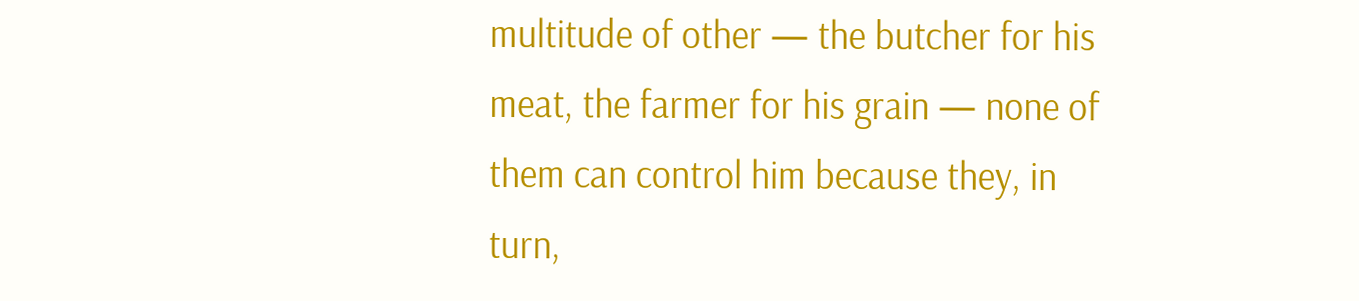multitude of other — the butcher for his meat, the farmer for his grain — none of them can control him because they, in turn,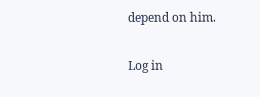depend on him.


Log in